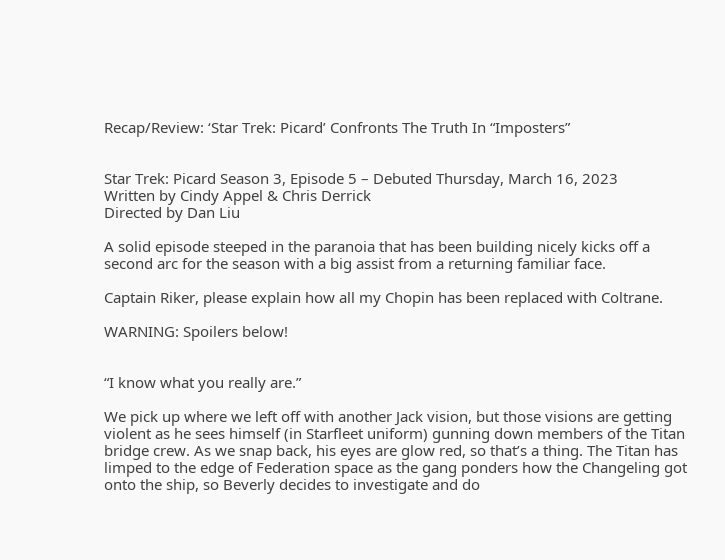Recap/Review: ‘Star Trek: Picard’ Confronts The Truth In “Imposters”


Star Trek: Picard Season 3, Episode 5 – Debuted Thursday, March 16, 2023
Written by Cindy Appel & Chris Derrick
Directed by Dan Liu

A solid episode steeped in the paranoia that has been building nicely kicks off a second arc for the season with a big assist from a returning familiar face.

Captain Riker, please explain how all my Chopin has been replaced with Coltrane.

WARNING: Spoilers below!


“I know what you really are.”

We pick up where we left off with another Jack vision, but those visions are getting violent as he sees himself (in Starfleet uniform) gunning down members of the Titan bridge crew. As we snap back, his eyes are glow red, so that’s a thing. The Titan has limped to the edge of Federation space as the gang ponders how the Changeling got onto the ship, so Beverly decides to investigate and do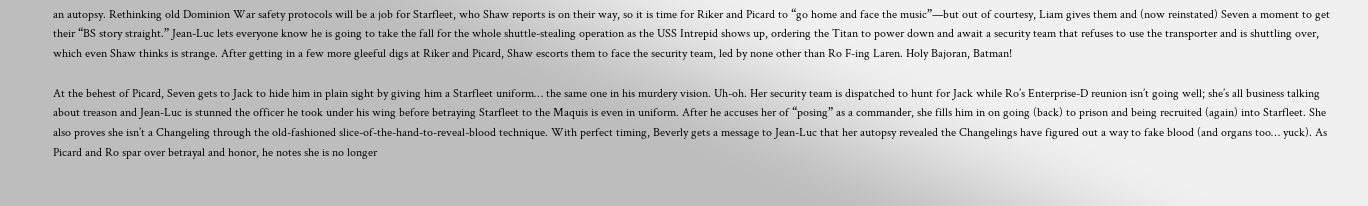an autopsy. Rethinking old Dominion War safety protocols will be a job for Starfleet, who Shaw reports is on their way, so it is time for Riker and Picard to “go home and face the music”—but out of courtesy, Liam gives them and (now reinstated) Seven a moment to get their “BS story straight.” Jean-Luc lets everyone know he is going to take the fall for the whole shuttle-stealing operation as the USS Intrepid shows up, ordering the Titan to power down and await a security team that refuses to use the transporter and is shuttling over, which even Shaw thinks is strange. After getting in a few more gleeful digs at Riker and Picard, Shaw escorts them to face the security team, led by none other than Ro F-ing Laren. Holy Bajoran, Batman!

At the behest of Picard, Seven gets to Jack to hide him in plain sight by giving him a Starfleet uniform… the same one in his murdery vision. Uh-oh. Her security team is dispatched to hunt for Jack while Ro’s Enterprise-D reunion isn’t going well; she’s all business talking about treason and Jean-Luc is stunned the officer he took under his wing before betraying Starfleet to the Maquis is even in uniform. After he accuses her of “posing” as a commander, she fills him in on going (back) to prison and being recruited (again) into Starfleet. She also proves she isn’t a Changeling through the old-fashioned slice-of-the-hand-to-reveal-blood technique. With perfect timing, Beverly gets a message to Jean-Luc that her autopsy revealed the Changelings have figured out a way to fake blood (and organs too… yuck). As Picard and Ro spar over betrayal and honor, he notes she is no longer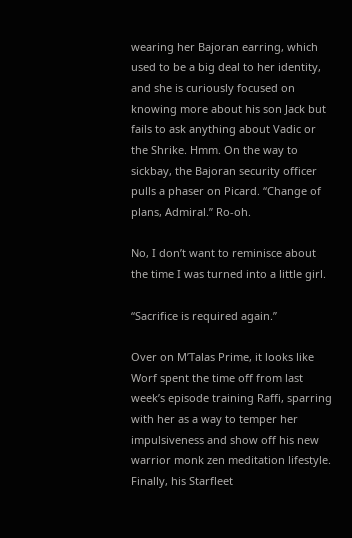wearing her Bajoran earring, which used to be a big deal to her identity, and she is curiously focused on knowing more about his son Jack but fails to ask anything about Vadic or the Shrike. Hmm. On the way to sickbay, the Bajoran security officer pulls a phaser on Picard. “Change of plans, Admiral.” Ro-oh.

No, I don’t want to reminisce about the time I was turned into a little girl.

“Sacrifice is required again.”

Over on M’Talas Prime, it looks like Worf spent the time off from last week’s episode training Raffi, sparring with her as a way to temper her impulsiveness and show off his new warrior monk zen meditation lifestyle. Finally, his Starfleet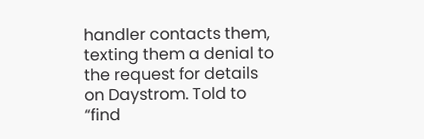handler contacts them, texting them a denial to the request for details on Daystrom. Told to “find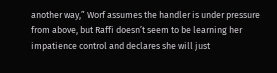another way,” Worf assumes the handler is under pressure from above, but Raffi doesn’t seem to be learning her impatience control and declares she will just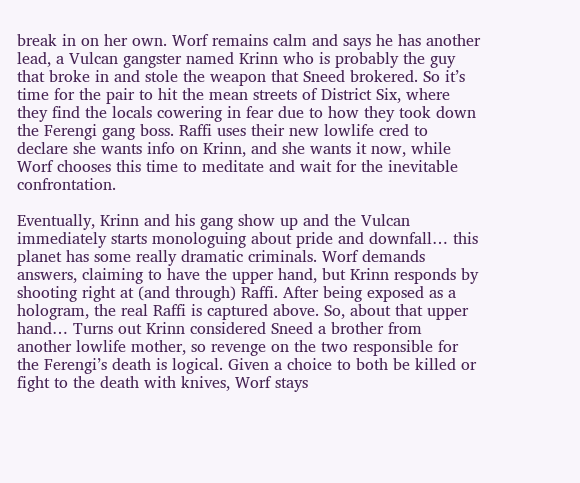break in on her own. Worf remains calm and says he has another lead, a Vulcan gangster named Krinn who is probably the guy that broke in and stole the weapon that Sneed brokered. So it’s time for the pair to hit the mean streets of District Six, where they find the locals cowering in fear due to how they took down the Ferengi gang boss. Raffi uses their new lowlife cred to declare she wants info on Krinn, and she wants it now, while Worf chooses this time to meditate and wait for the inevitable confrontation.

Eventually, Krinn and his gang show up and the Vulcan immediately starts monologuing about pride and downfall… this planet has some really dramatic criminals. Worf demands answers, claiming to have the upper hand, but Krinn responds by shooting right at (and through) Raffi. After being exposed as a hologram, the real Raffi is captured above. So, about that upper hand… Turns out Krinn considered Sneed a brother from another lowlife mother, so revenge on the two responsible for the Ferengi’s death is logical. Given a choice to both be killed or fight to the death with knives, Worf stays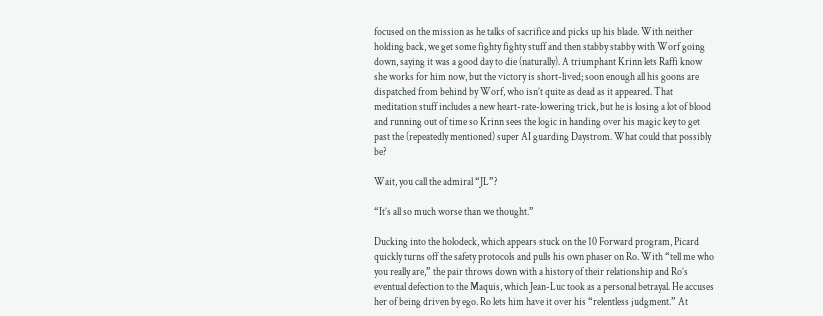focused on the mission as he talks of sacrifice and picks up his blade. With neither holding back, we get some fighty fighty stuff and then stabby stabby with Worf going down, saying it was a good day to die (naturally). A triumphant Krinn lets Raffi know she works for him now, but the victory is short-lived; soon enough all his goons are dispatched from behind by Worf, who isn’t quite as dead as it appeared. That meditation stuff includes a new heart-rate-lowering trick, but he is losing a lot of blood and running out of time so Krinn sees the logic in handing over his magic key to get past the (repeatedly mentioned) super AI guarding Daystrom. What could that possibly be?

Wait, you call the admiral “JL”?

“It’s all so much worse than we thought.”

Ducking into the holodeck, which appears stuck on the 10 Forward program, Picard quickly turns off the safety protocols and pulls his own phaser on Ro. With “tell me who you really are,” the pair throws down with a history of their relationship and Ro’s eventual defection to the Maquis, which Jean-Luc took as a personal betrayal. He accuses her of being driven by ego. Ro lets him have it over his “relentless judgment.” At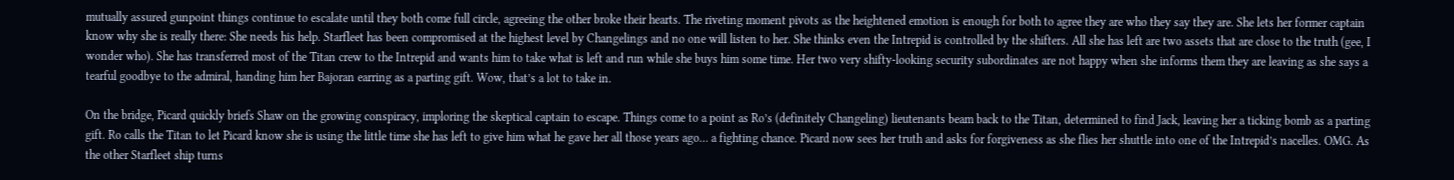mutually assured gunpoint things continue to escalate until they both come full circle, agreeing the other broke their hearts. The riveting moment pivots as the heightened emotion is enough for both to agree they are who they say they are. She lets her former captain know why she is really there: She needs his help. Starfleet has been compromised at the highest level by Changelings and no one will listen to her. She thinks even the Intrepid is controlled by the shifters. All she has left are two assets that are close to the truth (gee, I wonder who). She has transferred most of the Titan crew to the Intrepid and wants him to take what is left and run while she buys him some time. Her two very shifty-looking security subordinates are not happy when she informs them they are leaving as she says a tearful goodbye to the admiral, handing him her Bajoran earring as a parting gift. Wow, that’s a lot to take in.

On the bridge, Picard quickly briefs Shaw on the growing conspiracy, imploring the skeptical captain to escape. Things come to a point as Ro’s (definitely Changeling) lieutenants beam back to the Titan, determined to find Jack, leaving her a ticking bomb as a parting gift. Ro calls the Titan to let Picard know she is using the little time she has left to give him what he gave her all those years ago… a fighting chance. Picard now sees her truth and asks for forgiveness as she flies her shuttle into one of the Intrepid’s nacelles. OMG. As the other Starfleet ship turns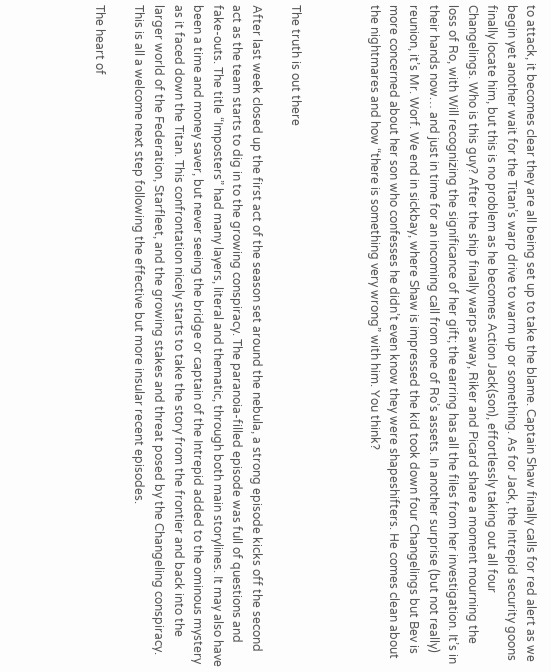to attack, it becomes clear they are all being set up to take the blame. Captain Shaw finally calls for red alert as we begin yet another wait for the Titan’s warp drive to warm up or something. As for Jack, the Intrepid security goons finally locate him, but this is no problem as he becomes Action Jack(son), effortlessly taking out all four Changelings. Who is this guy? After the ship finally warps away, Riker and Picard share a moment mourning the loss of Ro, with Will recognizing the significance of her gift; the earring has all the files from her investigation. It’s in their hands now… and just in time for an incoming call from one of Ro’s assets. In another surprise (but not really) reunion, it’s Mr. Worf. We end in sickbay, where Shaw is impressed the kid took down four Changelings but Bev is more concerned about her son who confesses he didn’t even know they were shapeshifters. He comes clean about the nightmares and how “there is something very wrong” with him. You think?



The truth is out there

After last week closed up the first act of the season set around the nebula, a strong episode kicks off the second act as the team starts to dig in to the growing conspiracy. The paranoia-filled episode was full of questions and fake-outs. The title “Imposters” had many layers, literal and thematic, through both main storylines. It may also have been a time and money saver, but never seeing the bridge or captain of the Intrepid added to the ominous mystery as it faced down the Titan. This confrontation nicely starts to take the story from the frontier and back into the larger world of the Federation, Starfleet, and the growing stakes and threat posed by the Changeling conspiracy. This is all a welcome next step following the effective but more insular recent episodes.

The heart of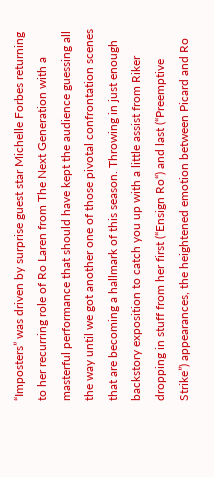“Imposters” was driven by surprise guest star Michelle Forbes returning to her recurring role of Ro Laren from The Next Generation with a masterful performance that should have kept the audience guessing all the way until we got another one of those pivotal confrontation scenes that are becoming a hallmark of this season. Throwing in just enough backstory exposition to catch you up with a little assist from Riker dropping in stuff from her first (“Ensign Ro“) and last (“Preemptive Strike”) appearances, the heightened emotion between Picard and Ro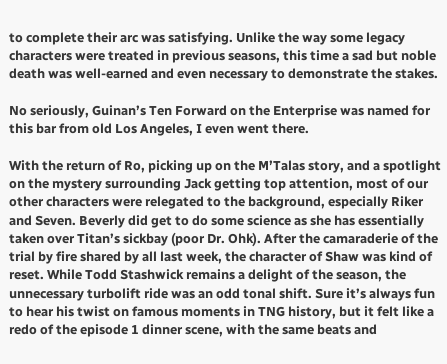to complete their arc was satisfying. Unlike the way some legacy characters were treated in previous seasons, this time a sad but noble death was well-earned and even necessary to demonstrate the stakes.

No seriously, Guinan’s Ten Forward on the Enterprise was named for this bar from old Los Angeles, I even went there.

With the return of Ro, picking up on the M’Talas story, and a spotlight on the mystery surrounding Jack getting top attention, most of our other characters were relegated to the background, especially Riker and Seven. Beverly did get to do some science as she has essentially taken over Titan’s sickbay (poor Dr. Ohk). After the camaraderie of the trial by fire shared by all last week, the character of Shaw was kind of reset. While Todd Stashwick remains a delight of the season, the unnecessary turbolift ride was an odd tonal shift. Sure it’s always fun to hear his twist on famous moments in TNG history, but it felt like a redo of the episode 1 dinner scene, with the same beats and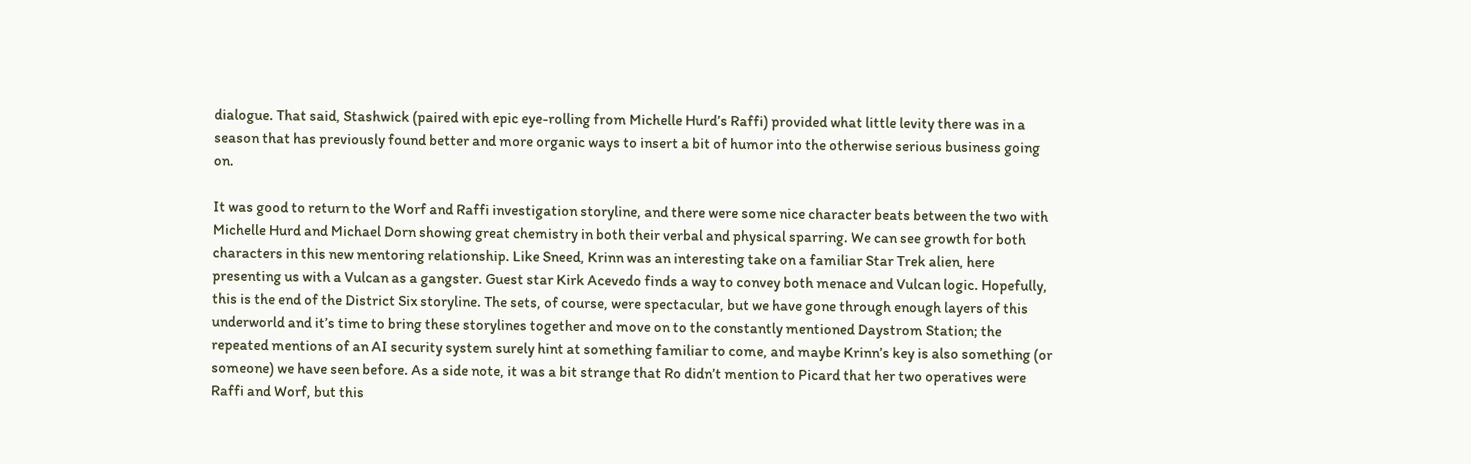dialogue. That said, Stashwick (paired with epic eye-rolling from Michelle Hurd’s Raffi) provided what little levity there was in a season that has previously found better and more organic ways to insert a bit of humor into the otherwise serious business going on.

It was good to return to the Worf and Raffi investigation storyline, and there were some nice character beats between the two with Michelle Hurd and Michael Dorn showing great chemistry in both their verbal and physical sparring. We can see growth for both characters in this new mentoring relationship. Like Sneed, Krinn was an interesting take on a familiar Star Trek alien, here presenting us with a Vulcan as a gangster. Guest star Kirk Acevedo finds a way to convey both menace and Vulcan logic. Hopefully, this is the end of the District Six storyline. The sets, of course, were spectacular, but we have gone through enough layers of this underworld and it’s time to bring these storylines together and move on to the constantly mentioned Daystrom Station; the repeated mentions of an AI security system surely hint at something familiar to come, and maybe Krinn’s key is also something (or someone) we have seen before. As a side note, it was a bit strange that Ro didn’t mention to Picard that her two operatives were Raffi and Worf, but this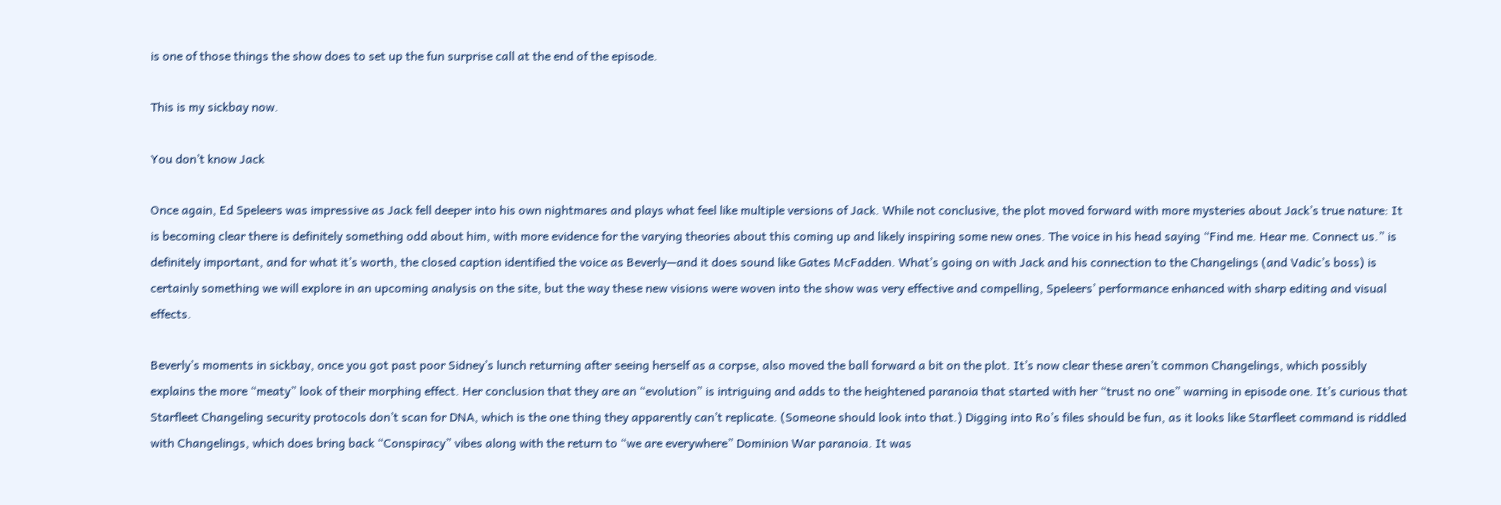is one of those things the show does to set up the fun surprise call at the end of the episode.

This is my sickbay now.

You don’t know Jack

Once again, Ed Speleers was impressive as Jack fell deeper into his own nightmares and plays what feel like multiple versions of Jack. While not conclusive, the plot moved forward with more mysteries about Jack’s true nature: It is becoming clear there is definitely something odd about him, with more evidence for the varying theories about this coming up and likely inspiring some new ones. The voice in his head saying “Find me. Hear me. Connect us.” is definitely important, and for what it’s worth, the closed caption identified the voice as Beverly—and it does sound like Gates McFadden. What’s going on with Jack and his connection to the Changelings (and Vadic’s boss) is certainly something we will explore in an upcoming analysis on the site, but the way these new visions were woven into the show was very effective and compelling, Speleers’ performance enhanced with sharp editing and visual effects.

Beverly’s moments in sickbay, once you got past poor Sidney’s lunch returning after seeing herself as a corpse, also moved the ball forward a bit on the plot. It’s now clear these aren’t common Changelings, which possibly explains the more “meaty” look of their morphing effect. Her conclusion that they are an “evolution” is intriguing and adds to the heightened paranoia that started with her “trust no one” warning in episode one. It’s curious that Starfleet Changeling security protocols don’t scan for DNA, which is the one thing they apparently can’t replicate. (Someone should look into that.) Digging into Ro’s files should be fun, as it looks like Starfleet command is riddled with Changelings, which does bring back “Conspiracy” vibes along with the return to “we are everywhere” Dominion War paranoia. It was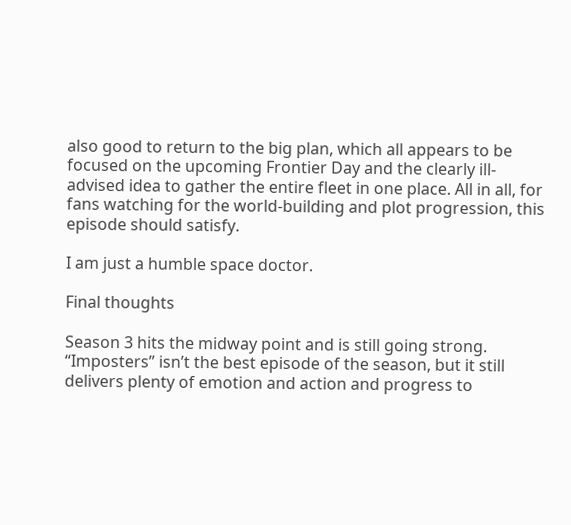also good to return to the big plan, which all appears to be focused on the upcoming Frontier Day and the clearly ill-advised idea to gather the entire fleet in one place. All in all, for fans watching for the world-building and plot progression, this episode should satisfy.

I am just a humble space doctor.

Final thoughts

Season 3 hits the midway point and is still going strong. “Imposters” isn’t the best episode of the season, but it still delivers plenty of emotion and action and progress to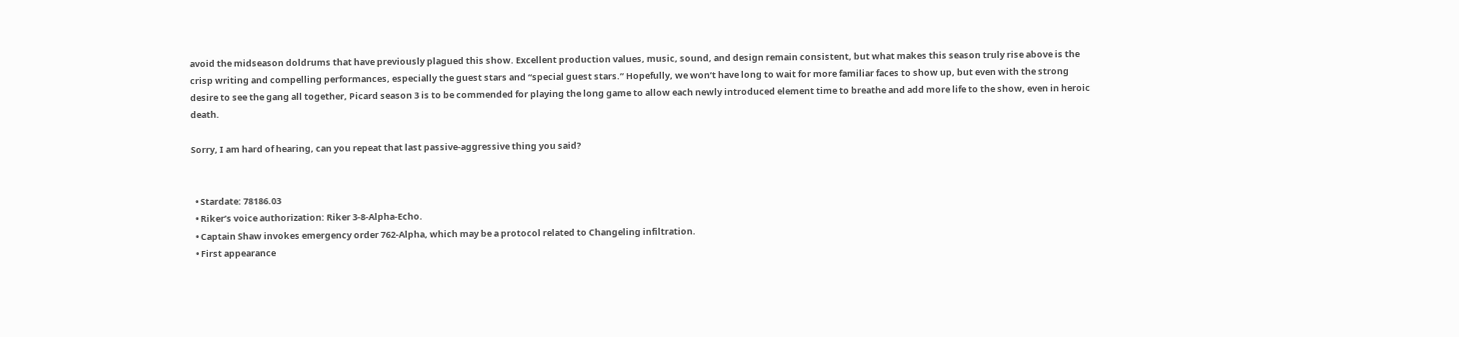avoid the midseason doldrums that have previously plagued this show. Excellent production values, music, sound, and design remain consistent, but what makes this season truly rise above is the crisp writing and compelling performances, especially the guest stars and “special guest stars.” Hopefully, we won’t have long to wait for more familiar faces to show up, but even with the strong desire to see the gang all together, Picard season 3 is to be commended for playing the long game to allow each newly introduced element time to breathe and add more life to the show, even in heroic death.

Sorry, I am hard of hearing, can you repeat that last passive-aggressive thing you said?


  • Stardate: 78186.03
  • Riker’s voice authorization: Riker 3-8-Alpha-Echo.
  • Captain Shaw invokes emergency order 762-Alpha, which may be a protocol related to Changeling infiltration.
  • First appearance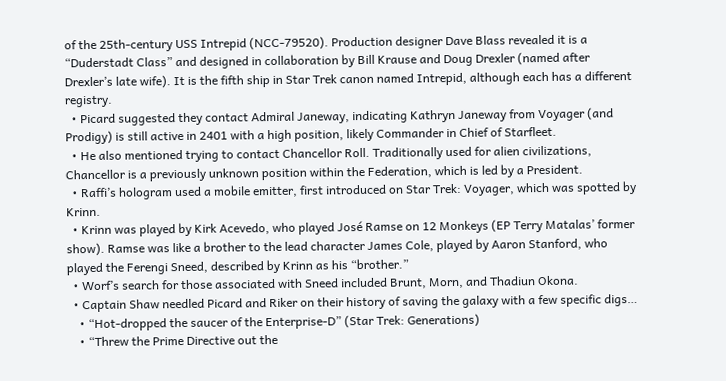of the 25th-century USS Intrepid (NCC-79520). Production designer Dave Blass revealed it is a “Duderstadt Class” and designed in collaboration by Bill Krause and Doug Drexler (named after Drexler’s late wife). It is the fifth ship in Star Trek canon named Intrepid, although each has a different registry.
  • Picard suggested they contact Admiral Janeway, indicating Kathryn Janeway from Voyager (and Prodigy) is still active in 2401 with a high position, likely Commander in Chief of Starfleet.
  • He also mentioned trying to contact Chancellor Roll. Traditionally used for alien civilizations, Chancellor is a previously unknown position within the Federation, which is led by a President.
  • Raffi’s hologram used a mobile emitter, first introduced on Star Trek: Voyager, which was spotted by Krinn.
  • Krinn was played by Kirk Acevedo, who played José Ramse on 12 Monkeys (EP Terry Matalas’ former show). Ramse was like a brother to the lead character James Cole, played by Aaron Stanford, who played the Ferengi Sneed, described by Krinn as his “brother.”
  • Worf’s search for those associated with Sneed included Brunt, Morn, and Thadiun Okona.
  • Captain Shaw needled Picard and Riker on their history of saving the galaxy with a few specific digs…
    • “Hot-dropped the saucer of the Enterprise-D” (Star Trek: Generations)
    • “Threw the Prime Directive out the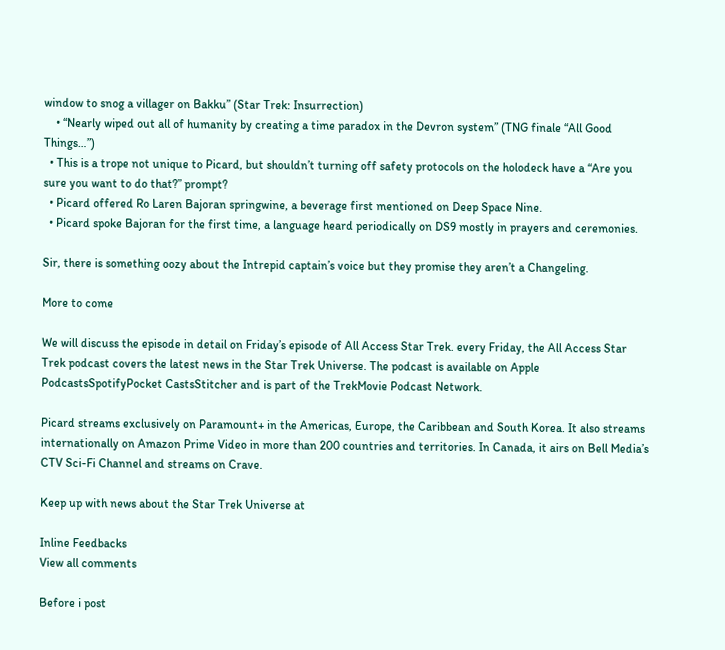window to snog a villager on Bakku” (Star Trek: Insurrection)
    • “Nearly wiped out all of humanity by creating a time paradox in the Devron system” (TNG finale “All Good Things…”)
  • This is a trope not unique to Picard, but shouldn’t turning off safety protocols on the holodeck have a “Are you sure you want to do that?” prompt?
  • Picard offered Ro Laren Bajoran springwine, a beverage first mentioned on Deep Space Nine.
  • Picard spoke Bajoran for the first time, a language heard periodically on DS9 mostly in prayers and ceremonies.

Sir, there is something oozy about the Intrepid captain’s voice but they promise they aren’t a Changeling.

More to come

We will discuss the episode in detail on Friday’s episode of All Access Star Trek. every Friday, the All Access Star Trek podcast covers the latest news in the Star Trek Universe. The podcast is available on Apple PodcastsSpotifyPocket CastsStitcher and is part of the TrekMovie Podcast Network.

Picard streams exclusively on Paramount+ in the Americas, Europe, the Caribbean and South Korea. It also streams internationally on Amazon Prime Video in more than 200 countries and territories. In Canada, it airs on Bell Media’s CTV Sci-Fi Channel and streams on Crave.

Keep up with news about the Star Trek Universe at

Inline Feedbacks
View all comments

Before i post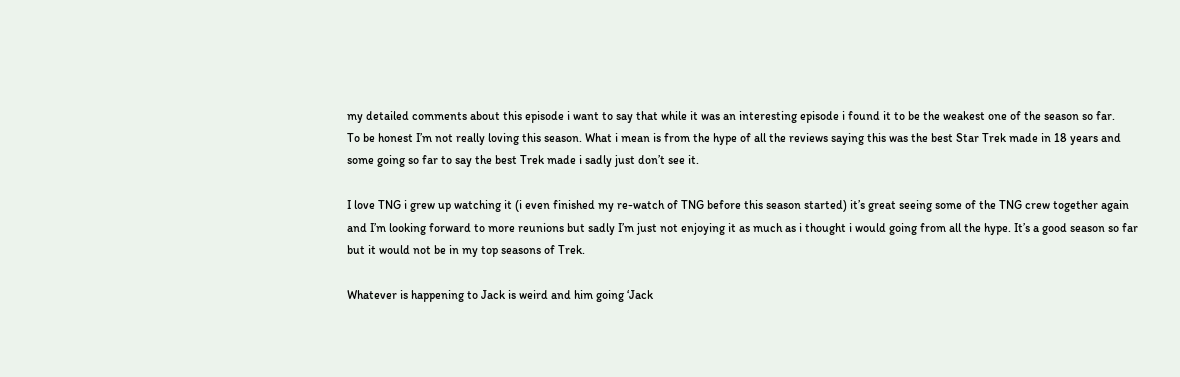my detailed comments about this episode i want to say that while it was an interesting episode i found it to be the weakest one of the season so far.
To be honest I’m not really loving this season. What i mean is from the hype of all the reviews saying this was the best Star Trek made in 18 years and some going so far to say the best Trek made i sadly just don’t see it.

I love TNG i grew up watching it (i even finished my re-watch of TNG before this season started) it’s great seeing some of the TNG crew together again and I’m looking forward to more reunions but sadly I’m just not enjoying it as much as i thought i would going from all the hype. It’s a good season so far but it would not be in my top seasons of Trek.

Whatever is happening to Jack is weird and him going ‘Jack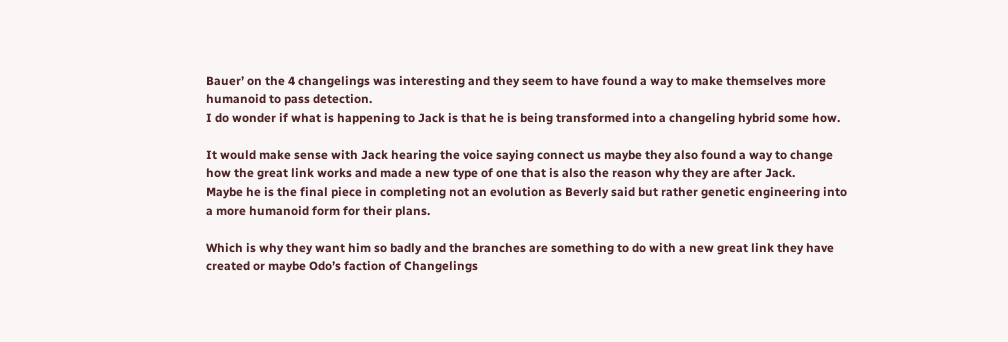Bauer’ on the 4 changelings was interesting and they seem to have found a way to make themselves more humanoid to pass detection.
I do wonder if what is happening to Jack is that he is being transformed into a changeling hybrid some how.

It would make sense with Jack hearing the voice saying connect us maybe they also found a way to change how the great link works and made a new type of one that is also the reason why they are after Jack.
Maybe he is the final piece in completing not an evolution as Beverly said but rather genetic engineering into a more humanoid form for their plans.

Which is why they want him so badly and the branches are something to do with a new great link they have created or maybe Odo’s faction of Changelings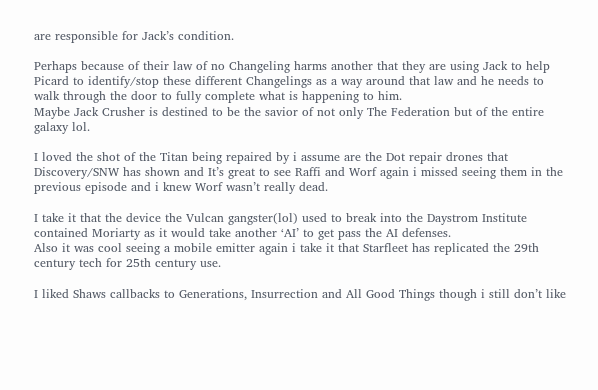are responsible for Jack’s condition.

Perhaps because of their law of no Changeling harms another that they are using Jack to help Picard to identify/stop these different Changelings as a way around that law and he needs to walk through the door to fully complete what is happening to him.
Maybe Jack Crusher is destined to be the savior of not only The Federation but of the entire galaxy lol.

I loved the shot of the Titan being repaired by i assume are the Dot repair drones that Discovery/SNW has shown and It’s great to see Raffi and Worf again i missed seeing them in the previous episode and i knew Worf wasn’t really dead.

I take it that the device the Vulcan gangster(lol) used to break into the Daystrom Institute contained Moriarty as it would take another ‘AI’ to get pass the AI defenses.
Also it was cool seeing a mobile emitter again i take it that Starfleet has replicated the 29th century tech for 25th century use.

I liked Shaws callbacks to Generations, Insurrection and All Good Things though i still don’t like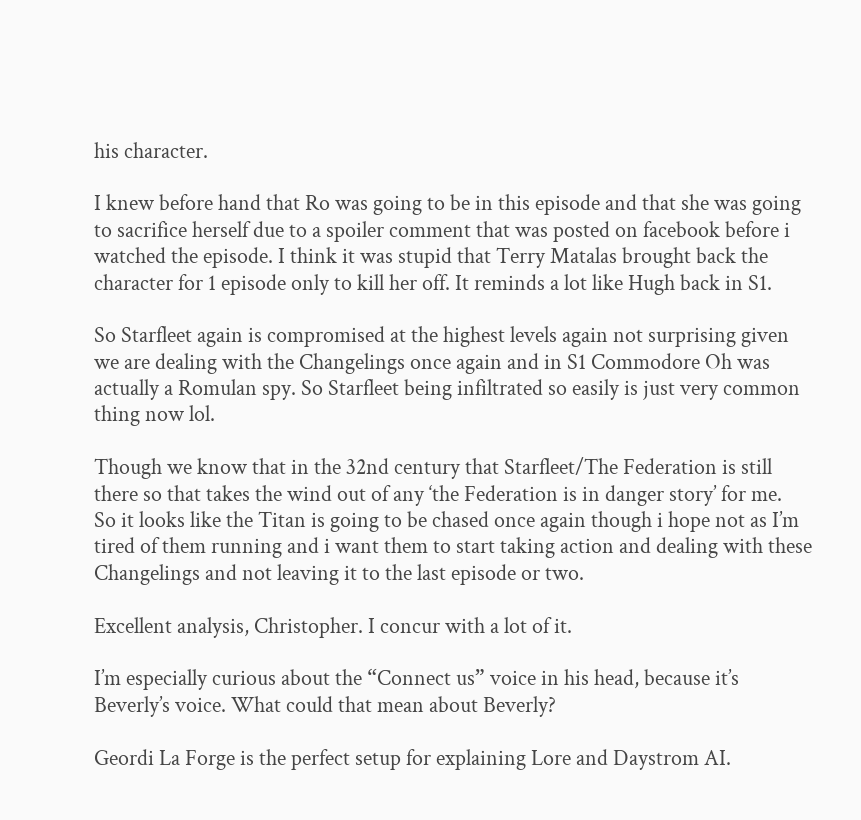his character.

I knew before hand that Ro was going to be in this episode and that she was going to sacrifice herself due to a spoiler comment that was posted on facebook before i watched the episode. I think it was stupid that Terry Matalas brought back the character for 1 episode only to kill her off. It reminds a lot like Hugh back in S1.

So Starfleet again is compromised at the highest levels again not surprising given we are dealing with the Changelings once again and in S1 Commodore Oh was actually a Romulan spy. So Starfleet being infiltrated so easily is just very common thing now lol.

Though we know that in the 32nd century that Starfleet/The Federation is still there so that takes the wind out of any ‘the Federation is in danger story’ for me.
So it looks like the Titan is going to be chased once again though i hope not as I’m tired of them running and i want them to start taking action and dealing with these Changelings and not leaving it to the last episode or two.

Excellent analysis, Christopher. I concur with a lot of it.

I’m especially curious about the “Connect us” voice in his head, because it’s Beverly’s voice. What could that mean about Beverly?

Geordi La Forge is the perfect setup for explaining Lore and Daystrom AI.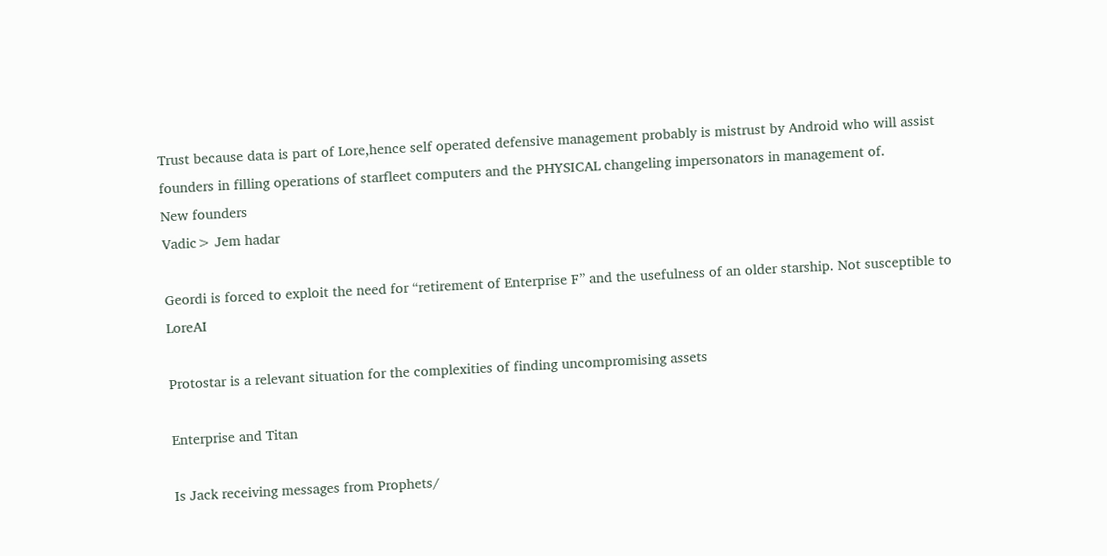Trust because data is part of Lore,hence self operated defensive management probably is mistrust by Android who will assist founders in filling operations of starfleet computers and the PHYSICAL changeling impersonators in management of.
New founders
Vadic> Jem hadar

Geordi is forced to exploit the need for “retirement of Enterprise F” and the usefulness of an older starship. Not susceptible to LoreAI

Protostar is a relevant situation for the complexities of finding uncompromising assets

Enterprise and Titan

Is Jack receiving messages from Prophets/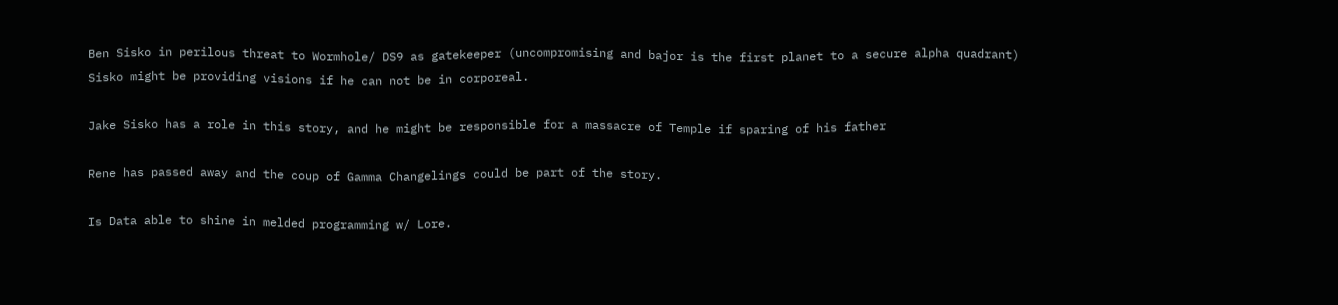Ben Sisko in perilous threat to Wormhole/ DS9 as gatekeeper (uncompromising and bajor is the first planet to a secure alpha quadrant)
Sisko might be providing visions if he can not be in corporeal.

Jake Sisko has a role in this story, and he might be responsible for a massacre of Temple if sparing of his father

Rene has passed away and the coup of Gamma Changelings could be part of the story.

Is Data able to shine in melded programming w/ Lore.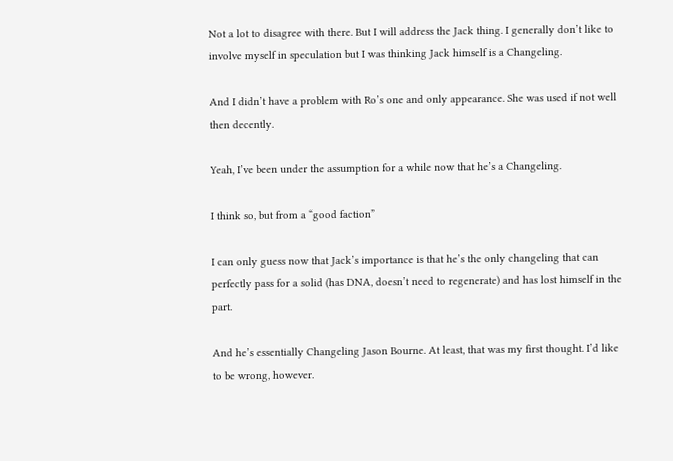Not a lot to disagree with there. But I will address the Jack thing. I generally don’t like to involve myself in speculation but I was thinking Jack himself is a Changeling.

And I didn’t have a problem with Ro’s one and only appearance. She was used if not well then decently.

Yeah, I’ve been under the assumption for a while now that he’s a Changeling.

I think so, but from a “good faction”

I can only guess now that Jack’s importance is that he’s the only changeling that can perfectly pass for a solid (has DNA, doesn’t need to regenerate) and has lost himself in the part.

And he’s essentially Changeling Jason Bourne. At least, that was my first thought. I’d like to be wrong, however.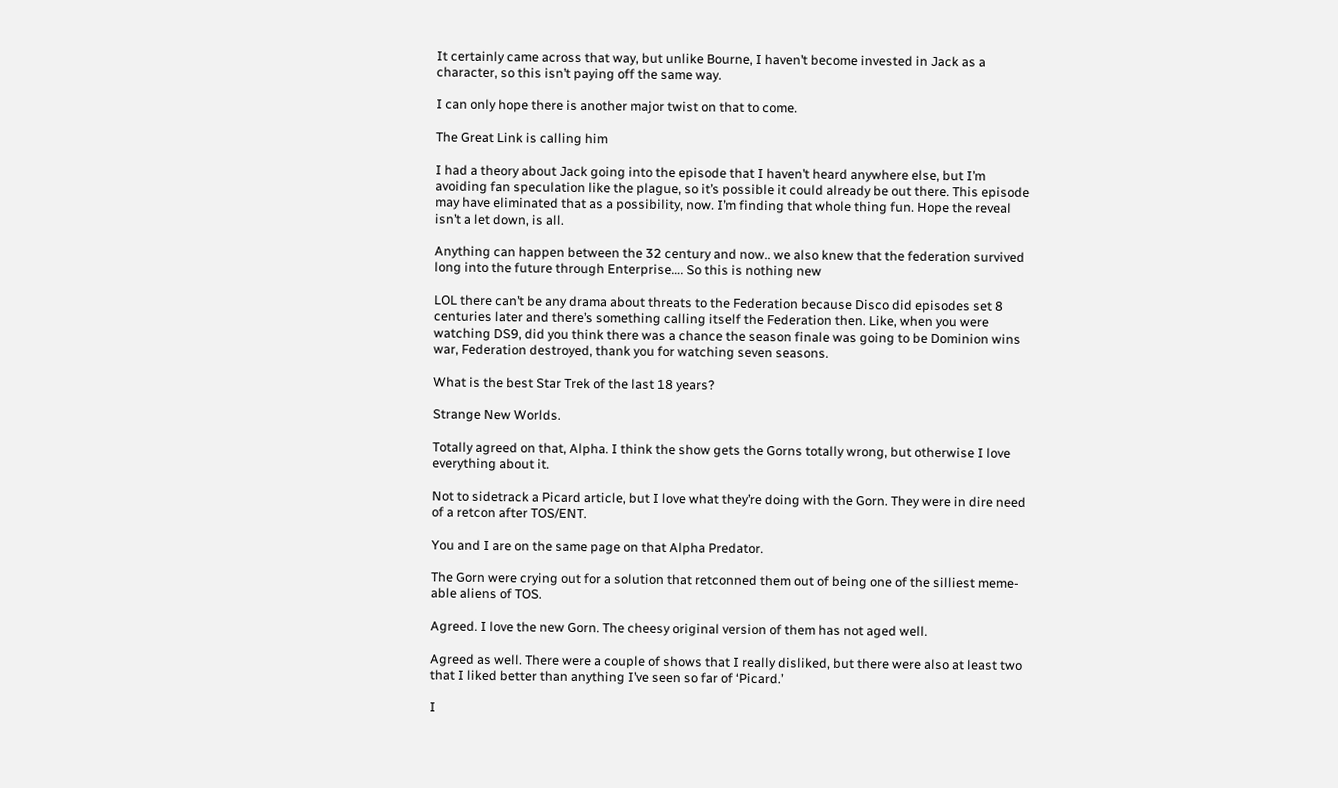It certainly came across that way, but unlike Bourne, I haven’t become invested in Jack as a character, so this isn’t paying off the same way.

I can only hope there is another major twist on that to come.

The Great Link is calling him

I had a theory about Jack going into the episode that I haven’t heard anywhere else, but I’m avoiding fan speculation like the plague, so it’s possible it could already be out there. This episode may have eliminated that as a possibility, now. I’m finding that whole thing fun. Hope the reveal isn’t a let down, is all.

Anything can happen between the 32 century and now.. we also knew that the federation survived long into the future through Enterprise…. So this is nothing new

LOL there can’t be any drama about threats to the Federation because Disco did episodes set 8 centuries later and there’s something calling itself the Federation then. Like, when you were watching DS9, did you think there was a chance the season finale was going to be Dominion wins war, Federation destroyed, thank you for watching seven seasons.

What is the best Star Trek of the last 18 years?

Strange New Worlds.

Totally agreed on that, Alpha. I think the show gets the Gorns totally wrong, but otherwise I love everything about it.

Not to sidetrack a Picard article, but I love what they’re doing with the Gorn. They were in dire need of a retcon after TOS/ENT.

You and I are on the same page on that Alpha Predator.

The Gorn were crying out for a solution that retconned them out of being one of the silliest meme-able aliens of TOS.

Agreed. I love the new Gorn. The cheesy original version of them has not aged well.

Agreed as well. There were a couple of shows that I really disliked, but there were also at least two that I liked better than anything I’ve seen so far of ‘Picard.’

I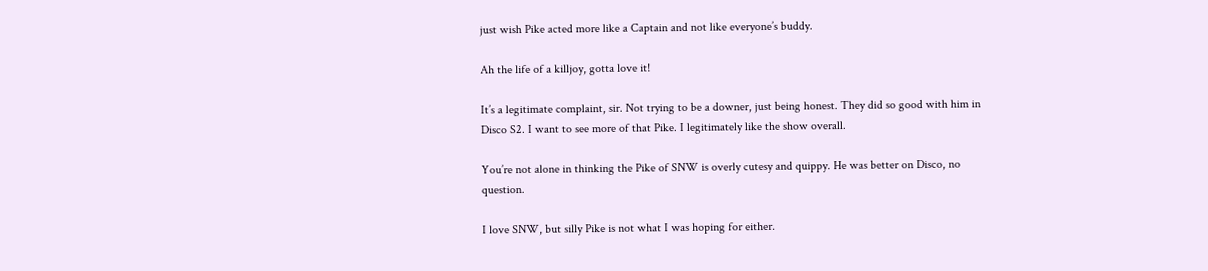just wish Pike acted more like a Captain and not like everyone’s buddy.

Ah the life of a killjoy, gotta love it!

It’s a legitimate complaint, sir. Not trying to be a downer, just being honest. They did so good with him in Disco S2. I want to see more of that Pike. I legitimately like the show overall.

You’re not alone in thinking the Pike of SNW is overly cutesy and quippy. He was better on Disco, no question.

I love SNW, but silly Pike is not what I was hoping for either.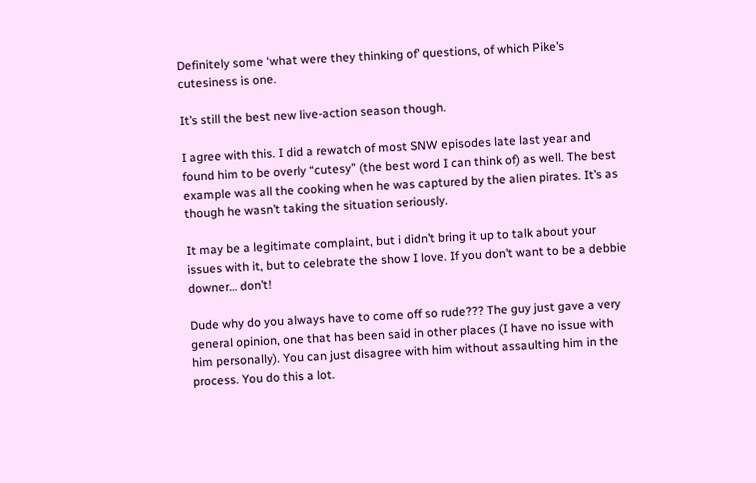Definitely some ‘what were they thinking of’ questions, of which Pike’s cutesiness is one.

It’s still the best new live-action season though.

I agree with this. I did a rewatch of most SNW episodes late last year and found him to be overly “cutesy” (the best word I can think of) as well. The best example was all the cooking when he was captured by the alien pirates. It’s as though he wasn’t taking the situation seriously.

It may be a legitimate complaint, but i didn’t bring it up to talk about your issues with it, but to celebrate the show I love. If you don’t want to be a debbie downer… don’t!

Dude why do you always have to come off so rude??? The guy just gave a very general opinion, one that has been said in other places (I have no issue with him personally). You can just disagree with him without assaulting him in the process. You do this a lot.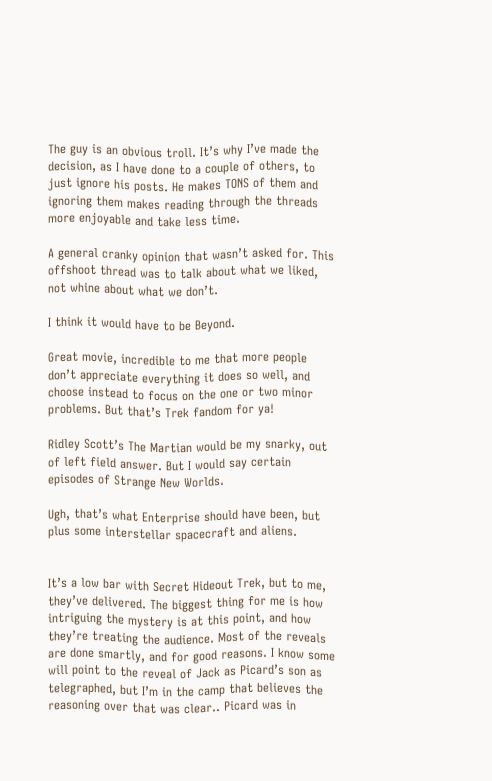The guy is an obvious troll. It’s why I’ve made the decision, as I have done to a couple of others, to just ignore his posts. He makes TONS of them and ignoring them makes reading through the threads more enjoyable and take less time.

A general cranky opinion that wasn’t asked for. This offshoot thread was to talk about what we liked, not whine about what we don’t.

I think it would have to be Beyond.

Great movie, incredible to me that more people don’t appreciate everything it does so well, and choose instead to focus on the one or two minor problems. But that’s Trek fandom for ya!

Ridley Scott’s The Martian would be my snarky, out of left field answer. But I would say certain episodes of Strange New Worlds.

Ugh, that’s what Enterprise should have been, but plus some interstellar spacecraft and aliens.


It’s a low bar with Secret Hideout Trek, but to me, they’ve delivered. The biggest thing for me is how intriguing the mystery is at this point, and how they’re treating the audience. Most of the reveals are done smartly, and for good reasons. I know some will point to the reveal of Jack as Picard’s son as telegraphed, but I’m in the camp that believes the reasoning over that was clear.. Picard was in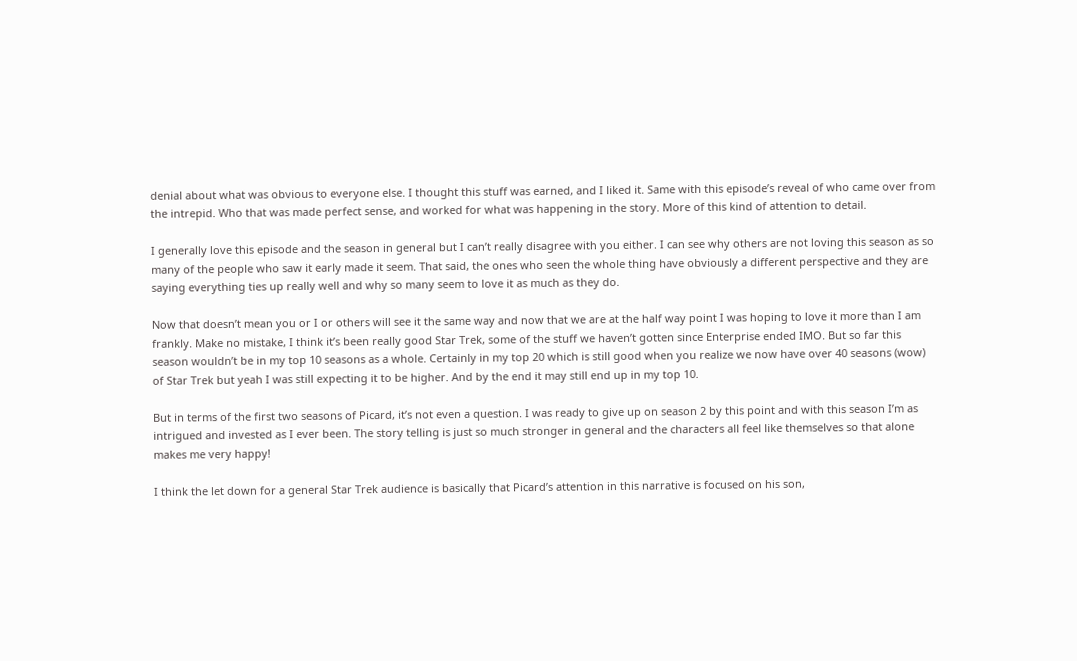denial about what was obvious to everyone else. I thought this stuff was earned, and I liked it. Same with this episode’s reveal of who came over from the intrepid. Who that was made perfect sense, and worked for what was happening in the story. More of this kind of attention to detail.

I generally love this episode and the season in general but I can’t really disagree with you either. I can see why others are not loving this season as so many of the people who saw it early made it seem. That said, the ones who seen the whole thing have obviously a different perspective and they are saying everything ties up really well and why so many seem to love it as much as they do.

Now that doesn’t mean you or I or others will see it the same way and now that we are at the half way point I was hoping to love it more than I am frankly. Make no mistake, I think it’s been really good Star Trek, some of the stuff we haven’t gotten since Enterprise ended IMO. But so far this season wouldn’t be in my top 10 seasons as a whole. Certainly in my top 20 which is still good when you realize we now have over 40 seasons (wow) of Star Trek but yeah I was still expecting it to be higher. And by the end it may still end up in my top 10.

But in terms of the first two seasons of Picard, it’s not even a question. I was ready to give up on season 2 by this point and with this season I’m as intrigued and invested as I ever been. The story telling is just so much stronger in general and the characters all feel like themselves so that alone makes me very happy!

I think the let down for a general Star Trek audience is basically that Picard’s attention in this narrative is focused on his son,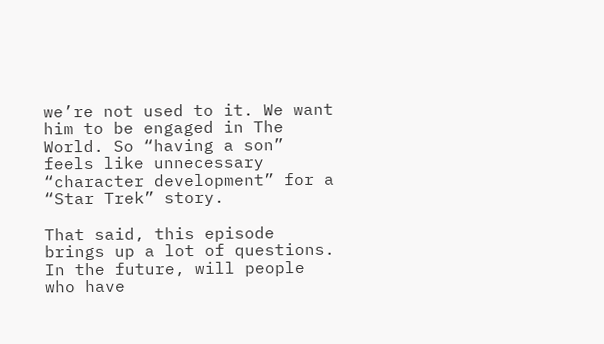we’re not used to it. We want him to be engaged in The World. So “having a son” feels like unnecessary “character development” for a “Star Trek” story.

That said, this episode brings up a lot of questions. In the future, will people who have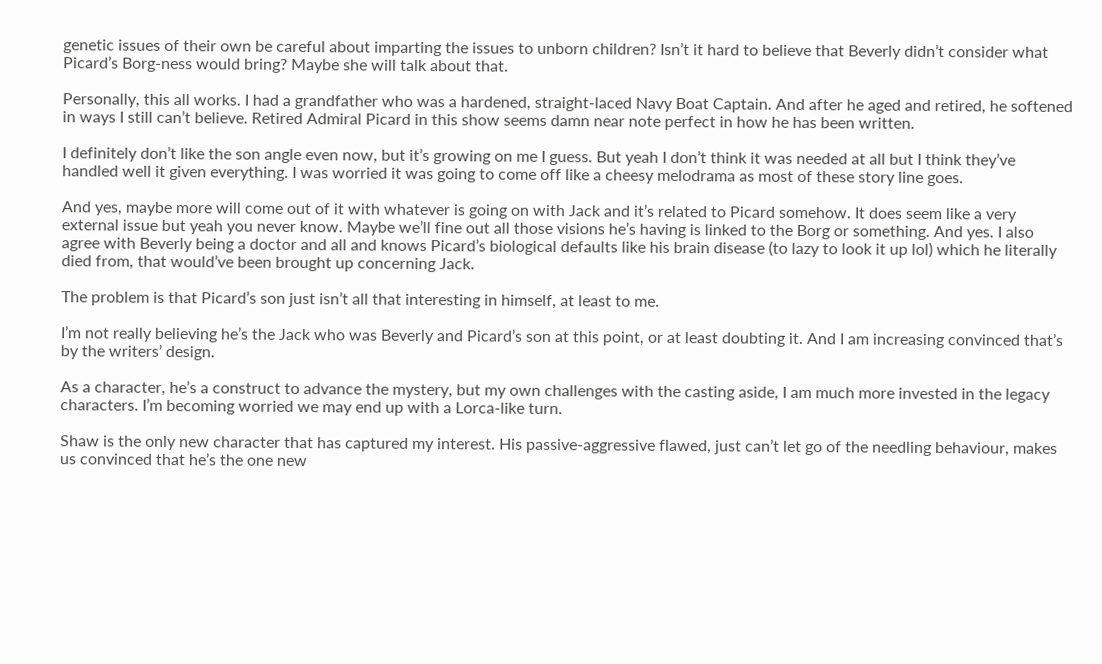genetic issues of their own be careful about imparting the issues to unborn children? Isn’t it hard to believe that Beverly didn’t consider what Picard’s Borg-ness would bring? Maybe she will talk about that.

Personally, this all works. I had a grandfather who was a hardened, straight-laced Navy Boat Captain. And after he aged and retired, he softened in ways I still can’t believe. Retired Admiral Picard in this show seems damn near note perfect in how he has been written.

I definitely don’t like the son angle even now, but it’s growing on me I guess. But yeah I don’t think it was needed at all but I think they’ve handled well it given everything. I was worried it was going to come off like a cheesy melodrama as most of these story line goes.

And yes, maybe more will come out of it with whatever is going on with Jack and it’s related to Picard somehow. It does seem like a very external issue but yeah you never know. Maybe we’ll fine out all those visions he’s having is linked to the Borg or something. And yes. I also agree with Beverly being a doctor and all and knows Picard’s biological defaults like his brain disease (to lazy to look it up lol) which he literally died from, that would’ve been brought up concerning Jack.

The problem is that Picard’s son just isn’t all that interesting in himself, at least to me.

I’m not really believing he’s the Jack who was Beverly and Picard’s son at this point, or at least doubting it. And I am increasing convinced that’s by the writers’ design.

As a character, he’s a construct to advance the mystery, but my own challenges with the casting aside, I am much more invested in the legacy characters. I’m becoming worried we may end up with a Lorca-like turn.

Shaw is the only new character that has captured my interest. His passive-aggressive flawed, just can’t let go of the needling behaviour, makes us convinced that he’s the one new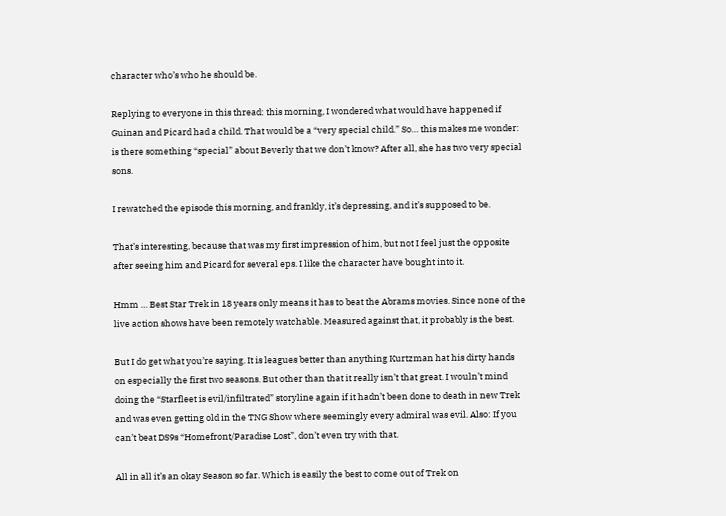character who’s who he should be.

Replying to everyone in this thread: this morning, I wondered what would have happened if Guinan and Picard had a child. That would be a “very special child.” So… this makes me wonder: is there something “special” about Beverly that we don’t know? After all, she has two very special sons.

I rewatched the episode this morning, and frankly, it’s depressing, and it’s supposed to be.

That’s interesting, because that was my first impression of him, but not I feel just the opposite after seeing him and Picard for several eps. I like the character have bought into it.

Hmm … Best Star Trek in 18 years only means it has to beat the Abrams movies. Since none of the live action shows have been remotely watchable. Measured against that, it probably is the best.

But I do get what you’re saying. It is leagues better than anything Kurtzman hat his dirty hands on especially the first two seasons. But other than that it really isn’t that great. I wouln’t mind doing the “Starfleet is evil/infiltrated” storyline again if it hadn’t been done to death in new Trek and was even getting old in the TNG Show where seemingly every admiral was evil. Also: If you can’t beat DS9s “Homefront/Paradise Lost”, don’t even try with that.

All in all it’s an okay Season so far. Which is easily the best to come out of Trek on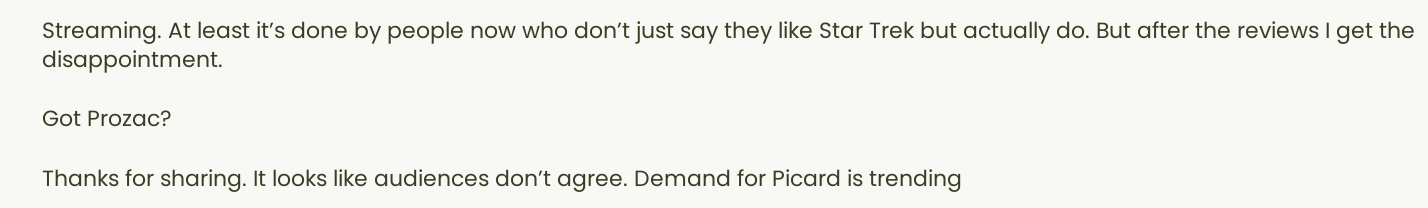Streaming. At least it’s done by people now who don’t just say they like Star Trek but actually do. But after the reviews I get the disappointment.

Got Prozac?

Thanks for sharing. It looks like audiences don’t agree. Demand for Picard is trending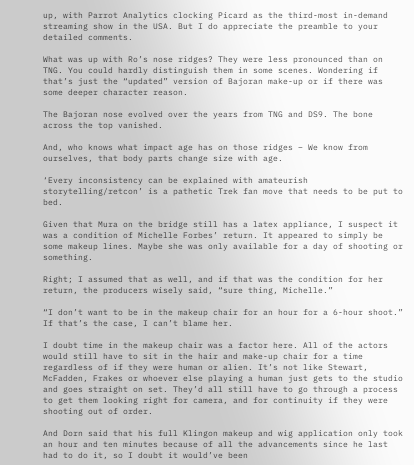up, with Parrot Analytics clocking Picard as the third-most in-demand streaming show in the USA. But I do appreciate the preamble to your detailed comments.

What was up with Ro’s nose ridges? They were less pronounced than on TNG. You could hardly distinguish them in some scenes. Wondering if that’s just the “updated” version of Bajoran make-up or if there was some deeper character reason.

The Bajoran nose evolved over the years from TNG and DS9. The bone across the top vanished.

And, who knows what impact age has on those ridges – We know from ourselves, that body parts change size with age.

‘Every inconsistency can be explained with amateurish storytelling/retcon’ is a pathetic Trek fan move that needs to be put to bed.

Given that Mura on the bridge still has a latex appliance, I suspect it was a condition of Michelle Forbes’ return. It appeared to simply be some makeup lines. Maybe she was only available for a day of shooting or something.

Right; I assumed that as well, and if that was the condition for her return, the producers wisely said, “sure thing, Michelle.”

“I don’t want to be in the makeup chair for an hour for a 6-hour shoot.” If that’s the case, I can’t blame her.

I doubt time in the makeup chair was a factor here. All of the actors would still have to sit in the hair and make-up chair for a time regardless of if they were human or alien. It’s not like Stewart, McFadden, Frakes or whoever else playing a human just gets to the studio and goes straight on set. They’d all still have to go through a process to get them looking right for camera, and for continuity if they were shooting out of order.

And Dorn said that his full Klingon makeup and wig application only took an hour and ten minutes because of all the advancements since he last had to do it, so I doubt it would’ve been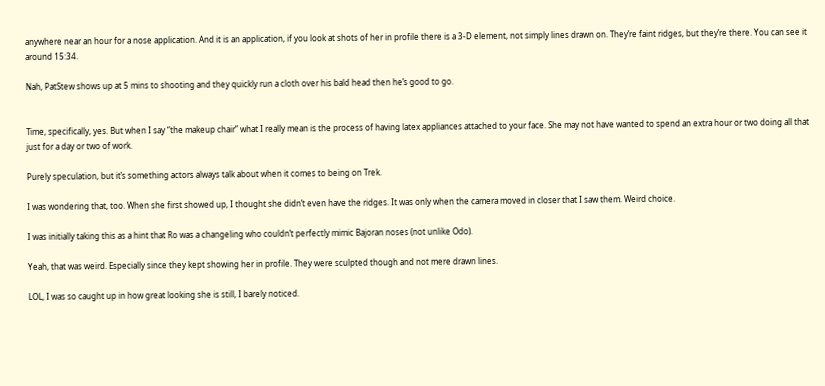anywhere near an hour for a nose application. And it is an application, if you look at shots of her in profile there is a 3-D element, not simply lines drawn on. They’re faint ridges, but they’re there. You can see it around 15:34.

Nah, PatStew shows up at 5 mins to shooting and they quickly run a cloth over his bald head then he’s good to go.


Time, specifically, yes. But when I say “the makeup chair” what I really mean is the process of having latex appliances attached to your face. She may not have wanted to spend an extra hour or two doing all that just for a day or two of work.

Purely speculation, but it’s something actors always talk about when it comes to being on Trek.

I was wondering that, too. When she first showed up, I thought she didn’t even have the ridges. It was only when the camera moved in closer that I saw them. Weird choice.

I was initially taking this as a hint that Ro was a changeling who couldn’t perfectly mimic Bajoran noses (not unlike Odo).

Yeah, that was weird. Especially since they kept showing her in profile. They were sculpted though and not mere drawn lines.

LOL, I was so caught up in how great looking she is still, I barely noticed.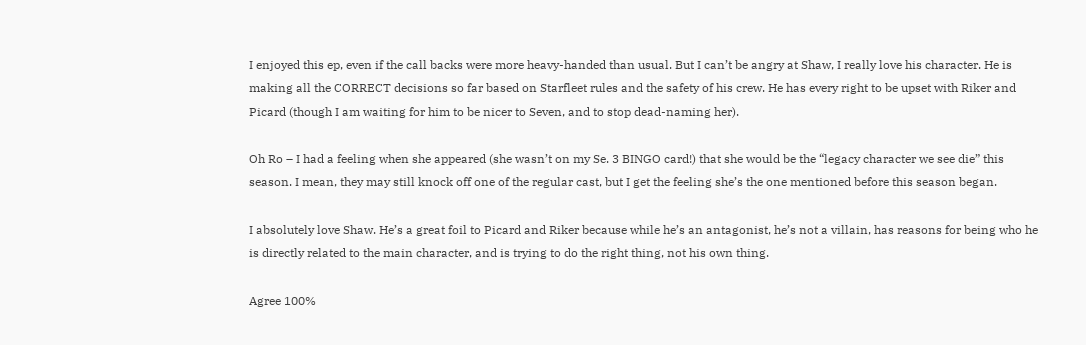I enjoyed this ep, even if the call backs were more heavy-handed than usual. But I can’t be angry at Shaw, I really love his character. He is making all the CORRECT decisions so far based on Starfleet rules and the safety of his crew. He has every right to be upset with Riker and Picard (though I am waiting for him to be nicer to Seven, and to stop dead-naming her).

Oh Ro – I had a feeling when she appeared (she wasn’t on my Se. 3 BINGO card!) that she would be the “legacy character we see die” this season. I mean, they may still knock off one of the regular cast, but I get the feeling she’s the one mentioned before this season began.

I absolutely love Shaw. He’s a great foil to Picard and Riker because while he’s an antagonist, he’s not a villain, has reasons for being who he is directly related to the main character, and is trying to do the right thing, not his own thing.

Agree 100%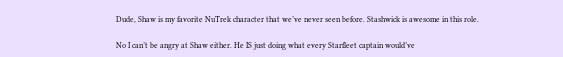Dude, Shaw is my favorite NuTrek character that we’ve never seen before. Stashwick is awesome in this role.

No I can’t be angry at Shaw either. He IS just doing what every Starfleet captain would’ve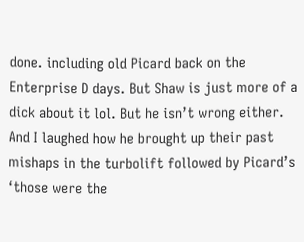done. including old Picard back on the Enterprise D days. But Shaw is just more of a dick about it lol. But he isn’t wrong either. And I laughed how he brought up their past mishaps in the turbolift followed by Picard’s ‘those were the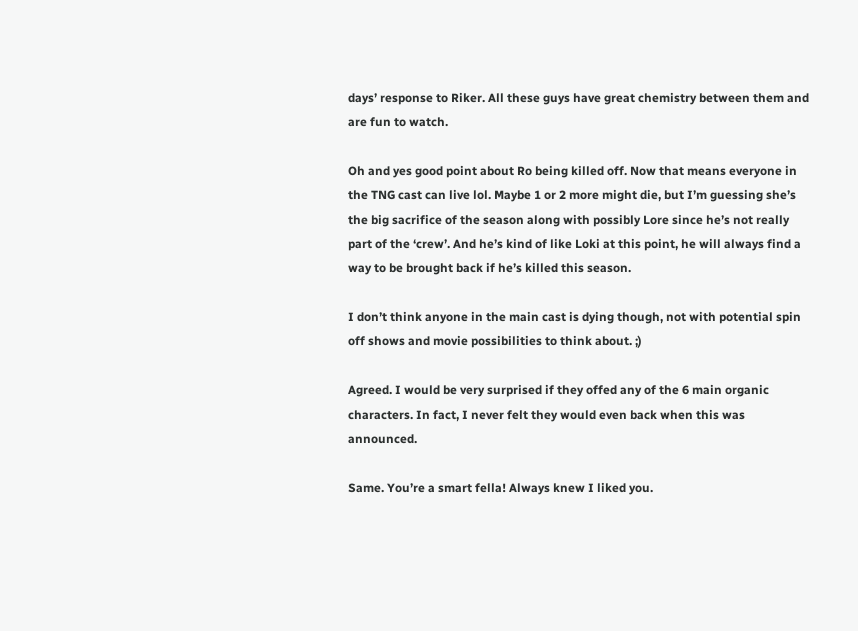days’ response to Riker. All these guys have great chemistry between them and are fun to watch.

Oh and yes good point about Ro being killed off. Now that means everyone in the TNG cast can live lol. Maybe 1 or 2 more might die, but I’m guessing she’s the big sacrifice of the season along with possibly Lore since he’s not really part of the ‘crew’. And he’s kind of like Loki at this point, he will always find a way to be brought back if he’s killed this season.

I don’t think anyone in the main cast is dying though, not with potential spin off shows and movie possibilities to think about. ;)

Agreed. I would be very surprised if they offed any of the 6 main organic characters. In fact, I never felt they would even back when this was announced.

Same. You’re a smart fella! Always knew I liked you.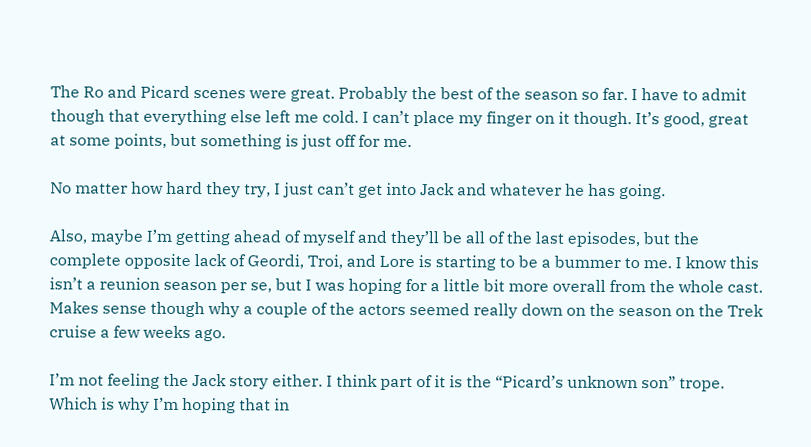The Ro and Picard scenes were great. Probably the best of the season so far. I have to admit though that everything else left me cold. I can’t place my finger on it though. It’s good, great at some points, but something is just off for me.

No matter how hard they try, I just can’t get into Jack and whatever he has going.

Also, maybe I’m getting ahead of myself and they’ll be all of the last episodes, but the complete opposite lack of Geordi, Troi, and Lore is starting to be a bummer to me. I know this isn’t a reunion season per se, but I was hoping for a little bit more overall from the whole cast. Makes sense though why a couple of the actors seemed really down on the season on the Trek cruise a few weeks ago.

I’m not feeling the Jack story either. I think part of it is the “Picard’s unknown son” trope. Which is why I’m hoping that in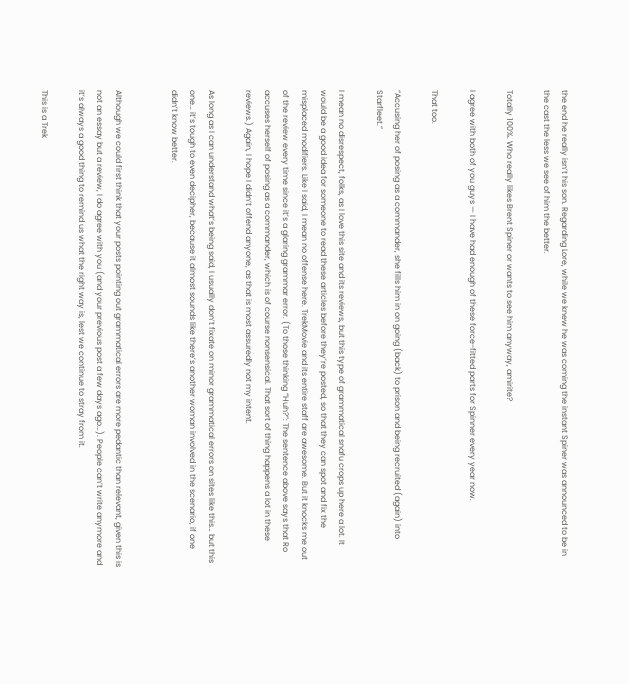the end he really isn’t his son. Regarding Lore, while we knew he was coming the instant Spiner was announced to be in the cast the less we see of him the better.

Totally 100%. Who really likes Brent Spiner or wants to see him anyway, amirite?

I agree with both of you guys — I have had enough of these force-fitted parts for Spinner every year now.

That too.

“Accusing her of posing as a commander, she fills him in on going (back) to prison and being recruited (again) into Starfleet.”

I mean no disrespect, folks, as I love this site and its reviews, but this type of grammatical snafu crops up here a lot. It would be a good idea for someone to read these articles before they’re posted, so that they can spot and fix the misplaced modifiers. Like I said, I mean no offense here. TrekMovie and its entire staff are awesome. But it knocks me out of the review every time since it’s a glaring grammar error. (To those thinking “Huh?”: The sentence above says that Ro accuses herself of posing as a commander, which is of course nonsensical. That sort of thing happens a lot in these reviews.) Again, I hope I didn’t offend anyone, as that is most assuredly not my intent.

As long as I can understand what’s being said, I usually don’t fixate on minor grammatical errors on sites like this… but this one… it’s tough to even decipher, because it almost sounds like there’s another woman involved in the scenario, if one didn’t know better.


Although we could first think that your posts pointing out grammatical errors are more pedantic than relevant, given this is not an essay but a review, I do agree with you (and your previous post a few days ago…). People can’t write anymore and it’s always a good thing to remind us what the right way is, lest we continue to stray from it.

This is a Trek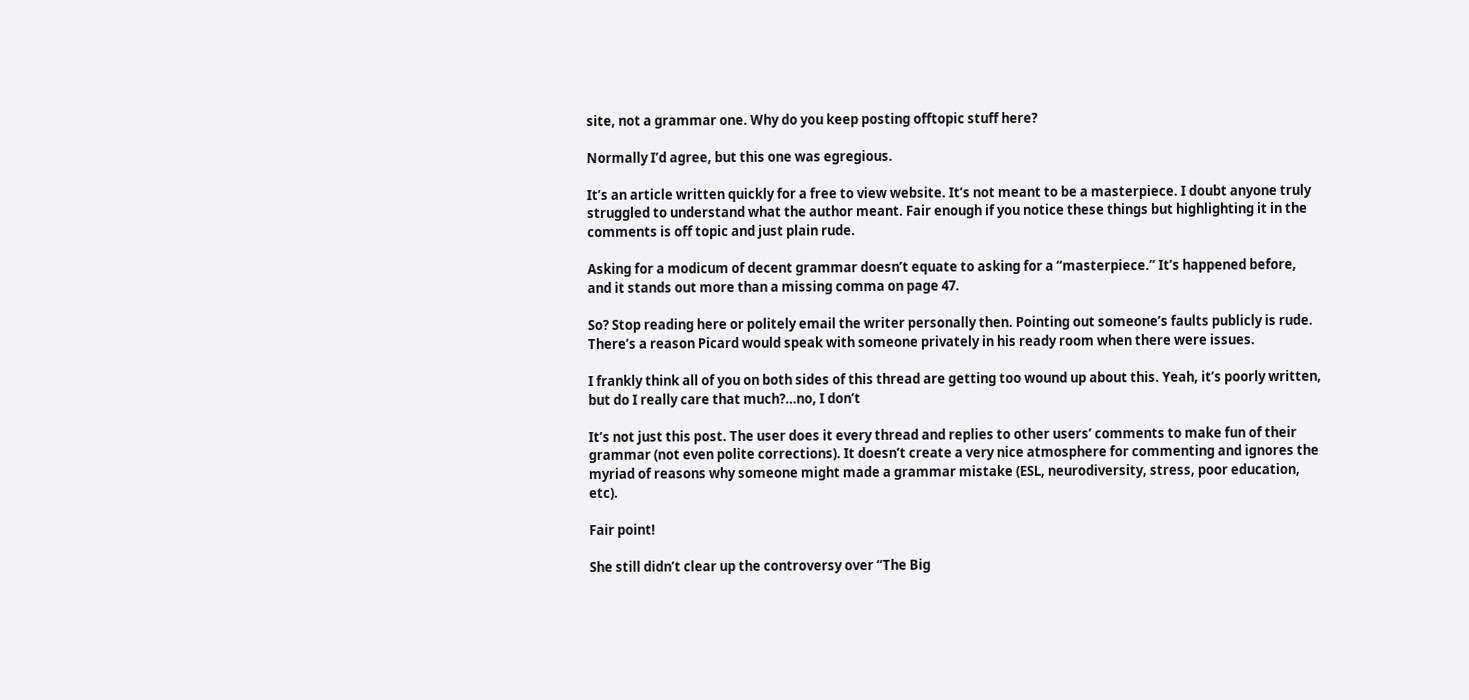site, not a grammar one. Why do you keep posting offtopic stuff here?

Normally I’d agree, but this one was egregious.

It’s an article written quickly for a free to view website. It’s not meant to be a masterpiece. I doubt anyone truly struggled to understand what the author meant. Fair enough if you notice these things but highlighting it in the comments is off topic and just plain rude.

Asking for a modicum of decent grammar doesn’t equate to asking for a “masterpiece.” It’s happened before, and it stands out more than a missing comma on page 47.

So? Stop reading here or politely email the writer personally then. Pointing out someone’s faults publicly is rude. There’s a reason Picard would speak with someone privately in his ready room when there were issues.

I frankly think all of you on both sides of this thread are getting too wound up about this. Yeah, it’s poorly written, but do I really care that much?…no, I don’t

It’s not just this post. The user does it every thread and replies to other users’ comments to make fun of their grammar (not even polite corrections). It doesn’t create a very nice atmosphere for commenting and ignores the myriad of reasons why someone might made a grammar mistake (ESL, neurodiversity, stress, poor education, etc).

Fair point!

She still didn’t clear up the controversy over “The Big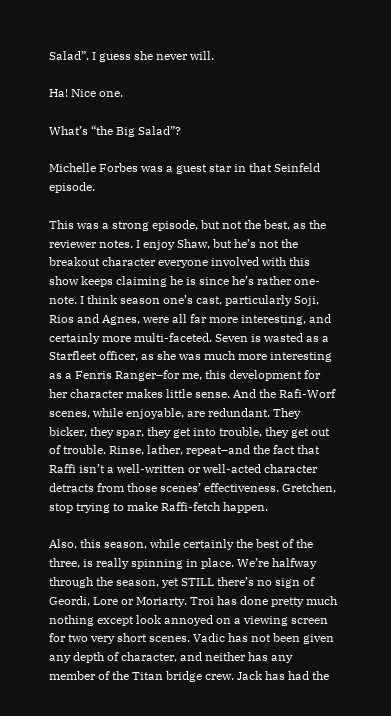Salad”. I guess she never will.

Ha! Nice one.

What’s “the Big Salad”?

Michelle Forbes was a guest star in that Seinfeld episode.

This was a strong episode, but not the best, as the reviewer notes. I enjoy Shaw, but he’s not the breakout character everyone involved with this show keeps claiming he is since he’s rather one-note. I think season one’s cast, particularly Soji, Rios and Agnes, were all far more interesting, and certainly more multi-faceted. Seven is wasted as a Starfleet officer, as she was much more interesting as a Fenris Ranger–for me, this development for her character makes little sense. And the Rafi-Worf scenes, while enjoyable, are redundant. They bicker, they spar, they get into trouble, they get out of trouble. Rinse, lather, repeat–and the fact that Raffi isn’t a well-written or well-acted character detracts from those scenes’ effectiveness. Gretchen, stop trying to make Raffi-fetch happen.

Also, this season, while certainly the best of the three, is really spinning in place. We’re halfway through the season, yet STILL there’s no sign of Geordi, Lore or Moriarty. Troi has done pretty much nothing except look annoyed on a viewing screen for two very short scenes. Vadic has not been given any depth of character, and neither has any member of the Titan bridge crew. Jack has had the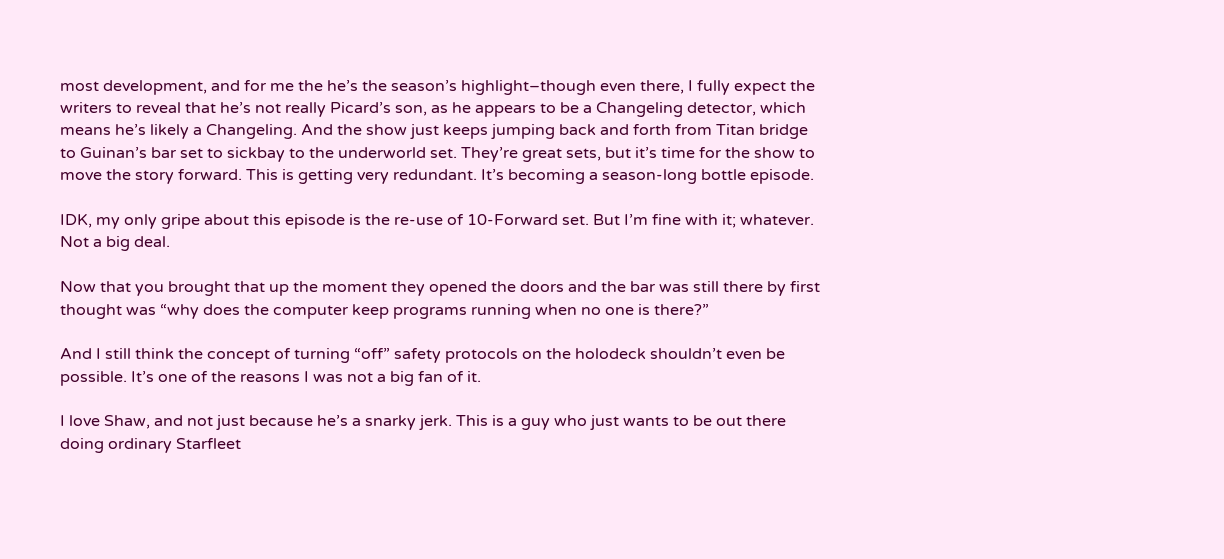most development, and for me the he’s the season’s highlight–though even there, I fully expect the writers to reveal that he’s not really Picard’s son, as he appears to be a Changeling detector, which means he’s likely a Changeling. And the show just keeps jumping back and forth from Titan bridge to Guinan’s bar set to sickbay to the underworld set. They’re great sets, but it’s time for the show to move the story forward. This is getting very redundant. It’s becoming a season-long bottle episode.

IDK, my only gripe about this episode is the re-use of 10-Forward set. But I’m fine with it; whatever. Not a big deal.

Now that you brought that up the moment they opened the doors and the bar was still there by first thought was “why does the computer keep programs running when no one is there?”

And I still think the concept of turning “off” safety protocols on the holodeck shouldn’t even be possible. It’s one of the reasons I was not a big fan of it.

I love Shaw, and not just because he’s a snarky jerk. This is a guy who just wants to be out there doing ordinary Starfleet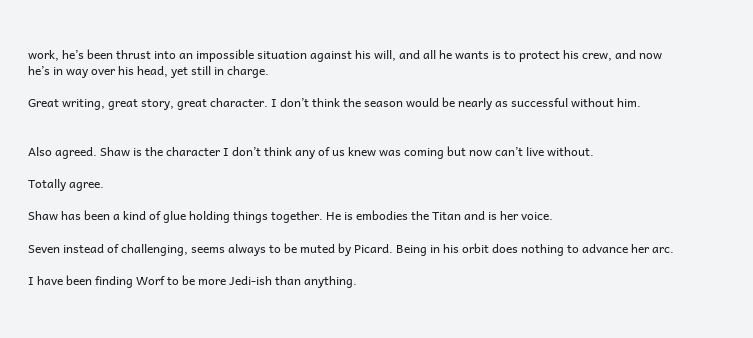work, he’s been thrust into an impossible situation against his will, and all he wants is to protect his crew, and now he’s in way over his head, yet still in charge.

Great writing, great story, great character. I don’t think the season would be nearly as successful without him.


Also agreed. Shaw is the character I don’t think any of us knew was coming but now can’t live without.

Totally agree.

Shaw has been a kind of glue holding things together. He is embodies the Titan and is her voice.

Seven instead of challenging, seems always to be muted by Picard. Being in his orbit does nothing to advance her arc.

I have been finding Worf to be more Jedi-ish than anything.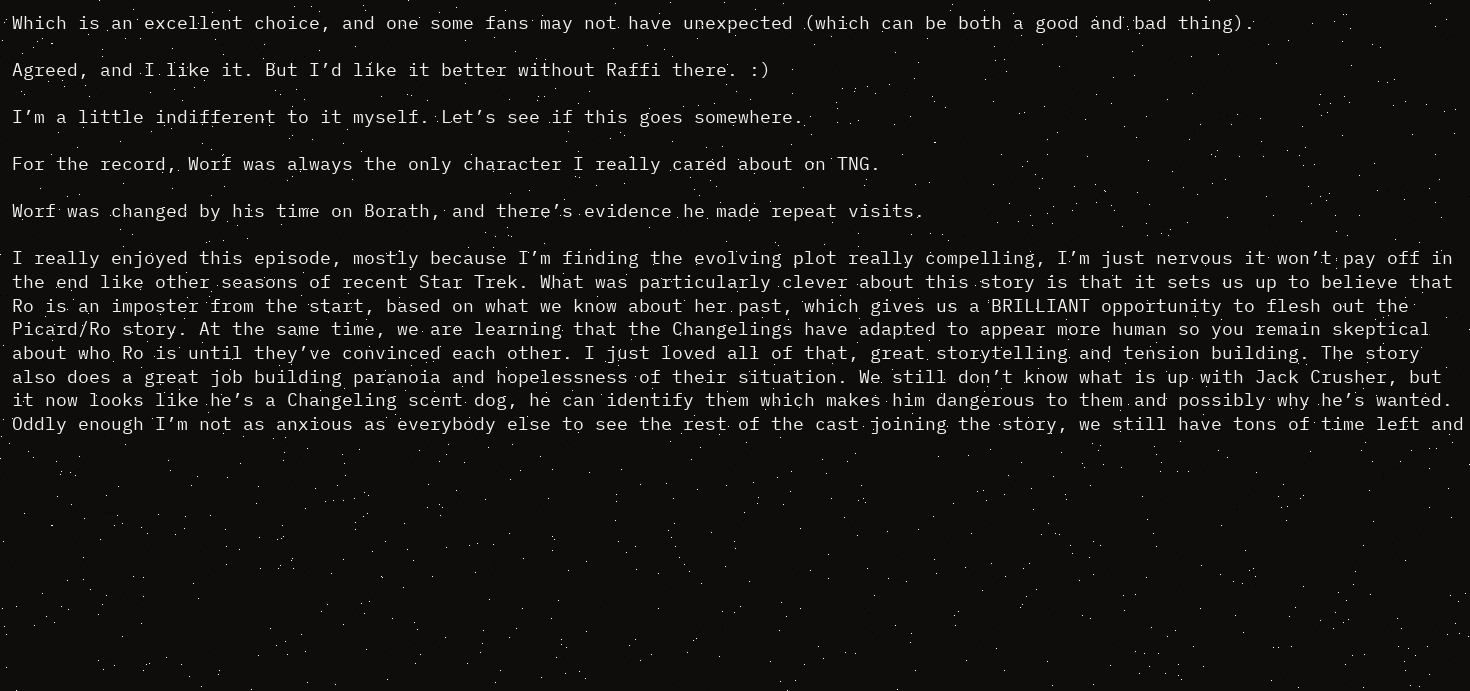Which is an excellent choice, and one some fans may not have unexpected (which can be both a good and bad thing).

Agreed, and I like it. But I’d like it better without Raffi there. :)

I’m a little indifferent to it myself. Let’s see if this goes somewhere.

For the record, Worf was always the only character I really cared about on TNG.

Worf was changed by his time on Borath, and there’s evidence he made repeat visits.

I really enjoyed this episode, mostly because I’m finding the evolving plot really compelling, I’m just nervous it won’t pay off in the end like other seasons of recent Star Trek. What was particularly clever about this story is that it sets us up to believe that Ro is an imposter from the start, based on what we know about her past, which gives us a BRILLIANT opportunity to flesh out the Picard/Ro story. At the same time, we are learning that the Changelings have adapted to appear more human so you remain skeptical about who Ro is until they’ve convinced each other. I just loved all of that, great storytelling and tension building. The story also does a great job building paranoia and hopelessness of their situation. We still don’t know what is up with Jack Crusher, but it now looks like he’s a Changeling scent dog, he can identify them which makes him dangerous to them and possibly why he’s wanted. Oddly enough I’m not as anxious as everybody else to see the rest of the cast joining the story, we still have tons of time left and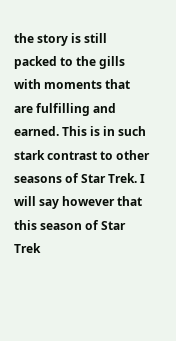the story is still packed to the gills with moments that are fulfilling and earned. This is in such stark contrast to other seasons of Star Trek. I will say however that this season of Star Trek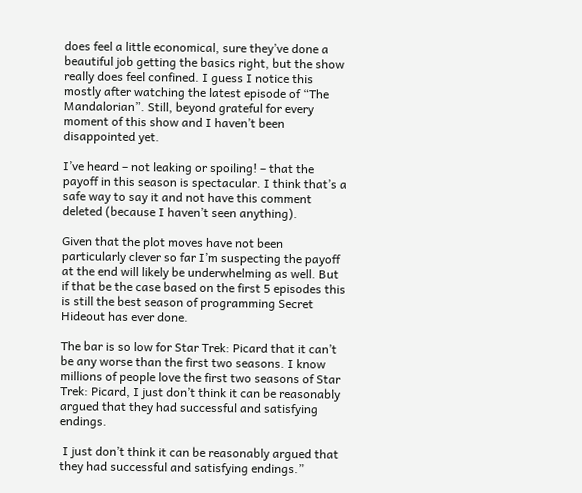does feel a little economical, sure they’ve done a beautiful job getting the basics right, but the show really does feel confined. I guess I notice this mostly after watching the latest episode of “The Mandalorian”. Still, beyond grateful for every moment of this show and I haven’t been disappointed yet.

I’ve heard – not leaking or spoiling! – that the payoff in this season is spectacular. I think that’s a safe way to say it and not have this comment deleted (because I haven’t seen anything).

Given that the plot moves have not been particularly clever so far I’m suspecting the payoff at the end will likely be underwhelming as well. But if that be the case based on the first 5 episodes this is still the best season of programming Secret Hideout has ever done.

The bar is so low for Star Trek: Picard that it can’t be any worse than the first two seasons. I know millions of people love the first two seasons of Star Trek: Picard, I just don’t think it can be reasonably argued that they had successful and satisfying endings.

 I just don’t think it can be reasonably argued that they had successful and satisfying endings.”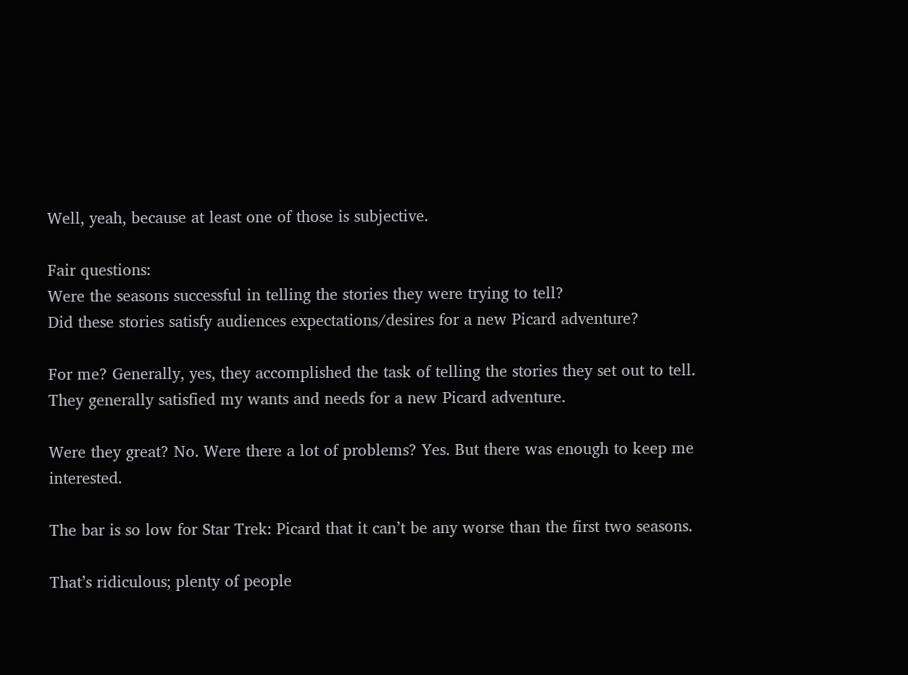Well, yeah, because at least one of those is subjective.

Fair questions:
Were the seasons successful in telling the stories they were trying to tell?
Did these stories satisfy audiences expectations/desires for a new Picard adventure?

For me? Generally, yes, they accomplished the task of telling the stories they set out to tell. They generally satisfied my wants and needs for a new Picard adventure.

Were they great? No. Were there a lot of problems? Yes. But there was enough to keep me interested.

The bar is so low for Star Trek: Picard that it can’t be any worse than the first two seasons.

That’s ridiculous; plenty of people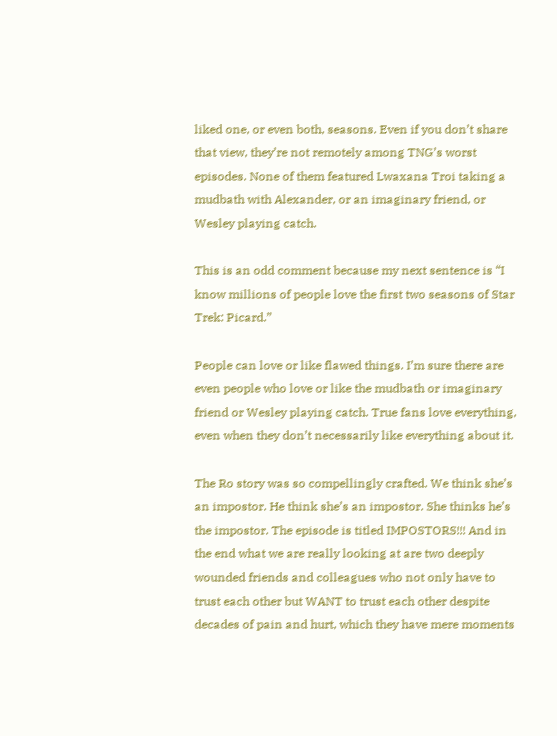liked one, or even both, seasons. Even if you don’t share that view, they’re not remotely among TNG’s worst episodes. None of them featured Lwaxana Troi taking a mudbath with Alexander, or an imaginary friend, or Wesley playing catch.

This is an odd comment because my next sentence is “I know millions of people love the first two seasons of Star Trek: Picard.”

People can love or like flawed things. I’m sure there are even people who love or like the mudbath or imaginary friend or Wesley playing catch. True fans love everything, even when they don’t necessarily like everything about it.

The Ro story was so compellingly crafted. We think she’s an impostor. He think she’s an impostor. She thinks he’s the impostor. The episode is titled IMPOSTORS!!! And in the end what we are really looking at are two deeply wounded friends and colleagues who not only have to trust each other but WANT to trust each other despite decades of pain and hurt, which they have mere moments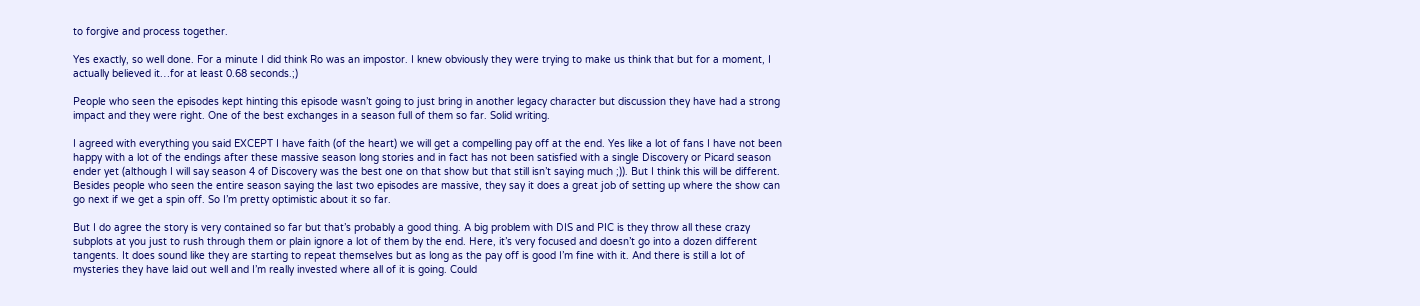to forgive and process together.

Yes exactly, so well done. For a minute I did think Ro was an impostor. I knew obviously they were trying to make us think that but for a moment, I actually believed it…for at least 0.68 seconds.;)

People who seen the episodes kept hinting this episode wasn’t going to just bring in another legacy character but discussion they have had a strong impact and they were right. One of the best exchanges in a season full of them so far. Solid writing.

I agreed with everything you said EXCEPT I have faith (of the heart) we will get a compelling pay off at the end. Yes like a lot of fans I have not been happy with a lot of the endings after these massive season long stories and in fact has not been satisfied with a single Discovery or Picard season ender yet (although I will say season 4 of Discovery was the best one on that show but that still isn’t saying much ;)). But I think this will be different. Besides people who seen the entire season saying the last two episodes are massive, they say it does a great job of setting up where the show can go next if we get a spin off. So I’m pretty optimistic about it so far.

But I do agree the story is very contained so far but that’s probably a good thing. A big problem with DIS and PIC is they throw all these crazy subplots at you just to rush through them or plain ignore a lot of them by the end. Here, it’s very focused and doesn’t go into a dozen different tangents. It does sound like they are starting to repeat themselves but as long as the pay off is good I’m fine with it. And there is still a lot of mysteries they have laid out well and I’m really invested where all of it is going. Could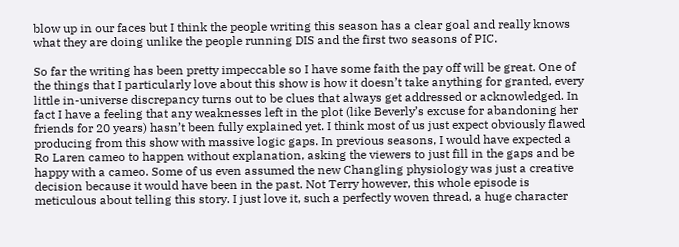blow up in our faces but I think the people writing this season has a clear goal and really knows what they are doing unlike the people running DIS and the first two seasons of PIC.

So far the writing has been pretty impeccable so I have some faith the pay off will be great. One of the things that I particularly love about this show is how it doesn’t take anything for granted, every little in-universe discrepancy turns out to be clues that always get addressed or acknowledged. In fact I have a feeling that any weaknesses left in the plot (like Beverly’s excuse for abandoning her friends for 20 years) hasn’t been fully explained yet. I think most of us just expect obviously flawed producing from this show with massive logic gaps. In previous seasons, I would have expected a Ro Laren cameo to happen without explanation, asking the viewers to just fill in the gaps and be happy with a cameo. Some of us even assumed the new Changling physiology was just a creative decision because it would have been in the past. Not Terry however, this whole episode is meticulous about telling this story. I just love it, such a perfectly woven thread, a huge character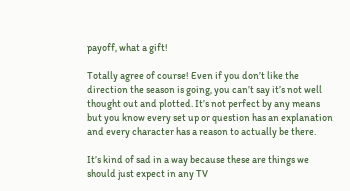payoff, what a gift!

Totally agree of course! Even if you don’t like the direction the season is going, you can’t say it’s not well thought out and plotted. It’s not perfect by any means but you know every set up or question has an explanation and every character has a reason to actually be there.

It’s kind of sad in a way because these are things we should just expect in any TV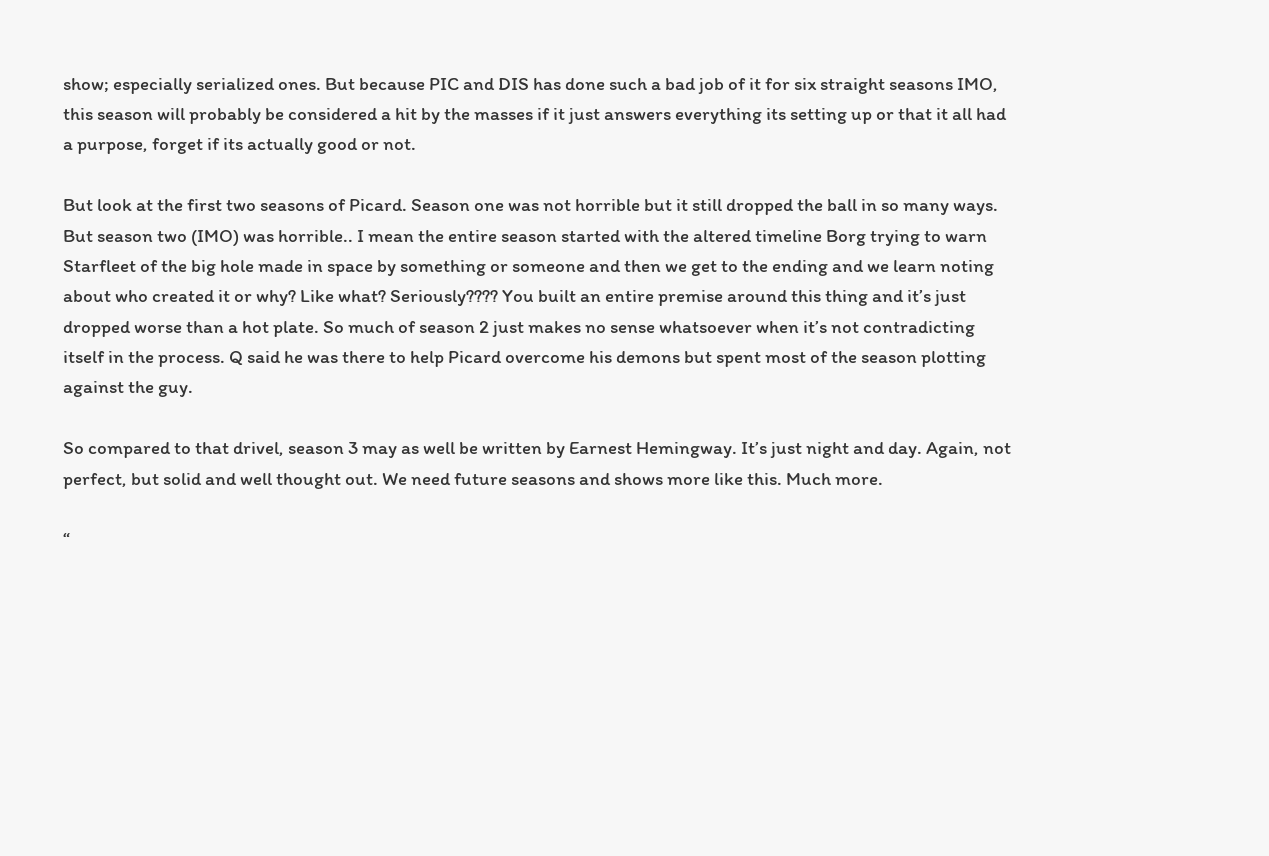show; especially serialized ones. But because PIC and DIS has done such a bad job of it for six straight seasons IMO, this season will probably be considered a hit by the masses if it just answers everything its setting up or that it all had a purpose, forget if its actually good or not.

But look at the first two seasons of Picard. Season one was not horrible but it still dropped the ball in so many ways. But season two (IMO) was horrible.. I mean the entire season started with the altered timeline Borg trying to warn Starfleet of the big hole made in space by something or someone and then we get to the ending and we learn noting about who created it or why? Like what? Seriously???? You built an entire premise around this thing and it’s just dropped worse than a hot plate. So much of season 2 just makes no sense whatsoever when it’s not contradicting itself in the process. Q said he was there to help Picard overcome his demons but spent most of the season plotting against the guy.

So compared to that drivel, season 3 may as well be written by Earnest Hemingway. It’s just night and day. Again, not perfect, but solid and well thought out. We need future seasons and shows more like this. Much more.

“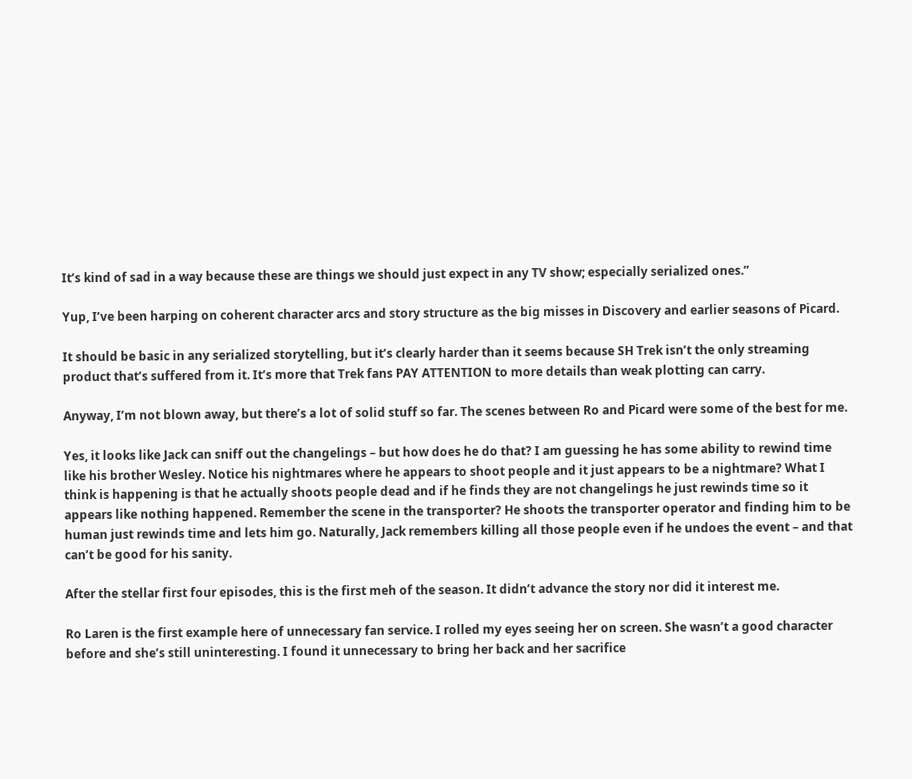It’s kind of sad in a way because these are things we should just expect in any TV show; especially serialized ones.”

Yup, I’ve been harping on coherent character arcs and story structure as the big misses in Discovery and earlier seasons of Picard.

It should be basic in any serialized storytelling, but it’s clearly harder than it seems because SH Trek isn’t the only streaming product that’s suffered from it. It’s more that Trek fans PAY ATTENTION to more details than weak plotting can carry.

Anyway, I’m not blown away, but there’s a lot of solid stuff so far. The scenes between Ro and Picard were some of the best for me.

Yes, it looks like Jack can sniff out the changelings – but how does he do that? I am guessing he has some ability to rewind time like his brother Wesley. Notice his nightmares where he appears to shoot people and it just appears to be a nightmare? What I think is happening is that he actually shoots people dead and if he finds they are not changelings he just rewinds time so it appears like nothing happened. Remember the scene in the transporter? He shoots the transporter operator and finding him to be human just rewinds time and lets him go. Naturally, Jack remembers killing all those people even if he undoes the event – and that can’t be good for his sanity.

After the stellar first four episodes, this is the first meh of the season. It didn’t advance the story nor did it interest me.

Ro Laren is the first example here of unnecessary fan service. I rolled my eyes seeing her on screen. She wasn’t a good character before and she’s still uninteresting. I found it unnecessary to bring her back and her sacrifice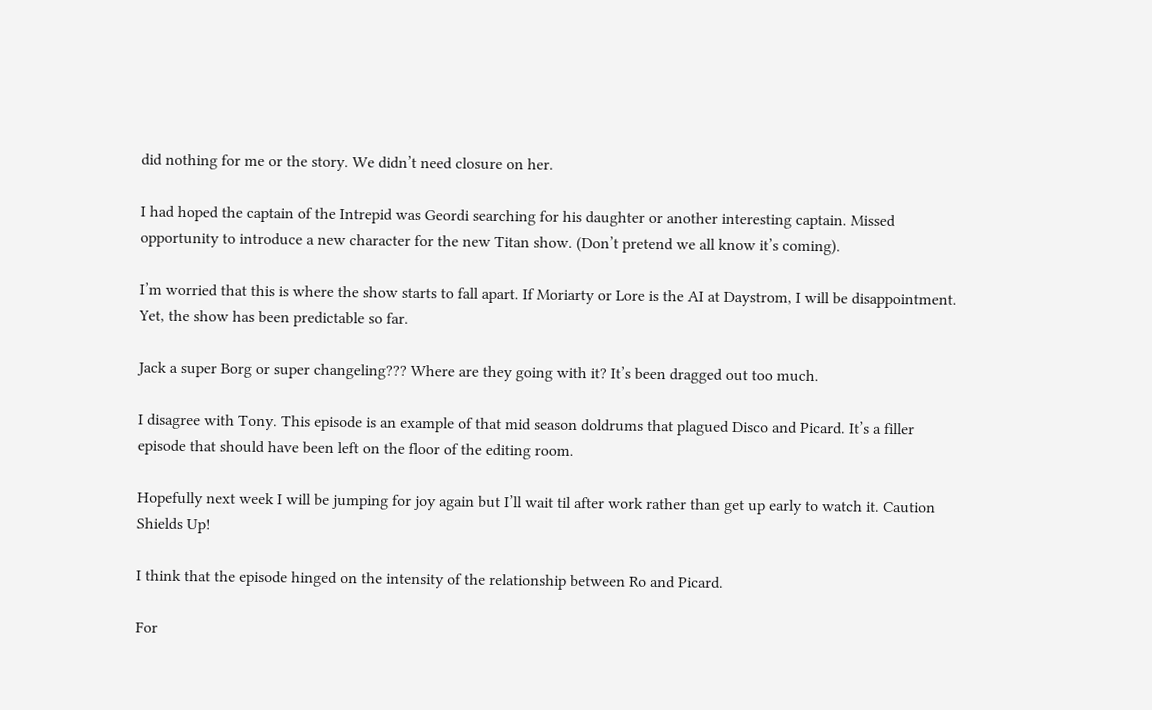did nothing for me or the story. We didn’t need closure on her.

I had hoped the captain of the Intrepid was Geordi searching for his daughter or another interesting captain. Missed opportunity to introduce a new character for the new Titan show. (Don’t pretend we all know it’s coming).

I’m worried that this is where the show starts to fall apart. If Moriarty or Lore is the AI at Daystrom, I will be disappointment. Yet, the show has been predictable so far.

Jack a super Borg or super changeling??? Where are they going with it? It’s been dragged out too much.

I disagree with Tony. This episode is an example of that mid season doldrums that plagued Disco and Picard. It’s a filler episode that should have been left on the floor of the editing room.

Hopefully next week I will be jumping for joy again but I’ll wait til after work rather than get up early to watch it. Caution Shields Up!

I think that the episode hinged on the intensity of the relationship between Ro and Picard.

For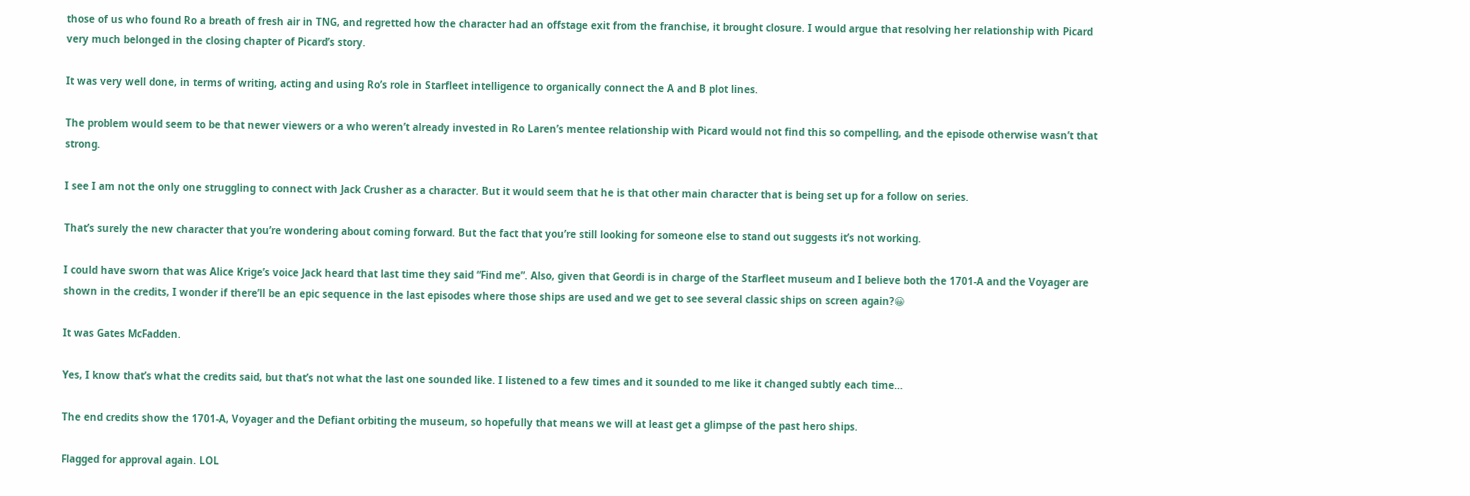those of us who found Ro a breath of fresh air in TNG, and regretted how the character had an offstage exit from the franchise, it brought closure. I would argue that resolving her relationship with Picard very much belonged in the closing chapter of Picard’s story.

It was very well done, in terms of writing, acting and using Ro’s role in Starfleet intelligence to organically connect the A and B plot lines.

The problem would seem to be that newer viewers or a who weren’t already invested in Ro Laren’s mentee relationship with Picard would not find this so compelling, and the episode otherwise wasn’t that strong.

I see I am not the only one struggling to connect with Jack Crusher as a character. But it would seem that he is that other main character that is being set up for a follow on series.

That’s surely the new character that you’re wondering about coming forward. But the fact that you’re still looking for someone else to stand out suggests it’s not working.

I could have sworn that was Alice Krige’s voice Jack heard that last time they said “Find me”. Also, given that Geordi is in charge of the Starfleet museum and I believe both the 1701-A and the Voyager are shown in the credits, I wonder if there’ll be an epic sequence in the last episodes where those ships are used and we get to see several classic ships on screen again?😀

It was Gates McFadden.

Yes, I know that’s what the credits said, but that’s not what the last one sounded like. I listened to a few times and it sounded to me like it changed subtly each time…

The end credits show the 1701-A, Voyager and the Defiant orbiting the museum, so hopefully that means we will at least get a glimpse of the past hero ships.

Flagged for approval again. LOL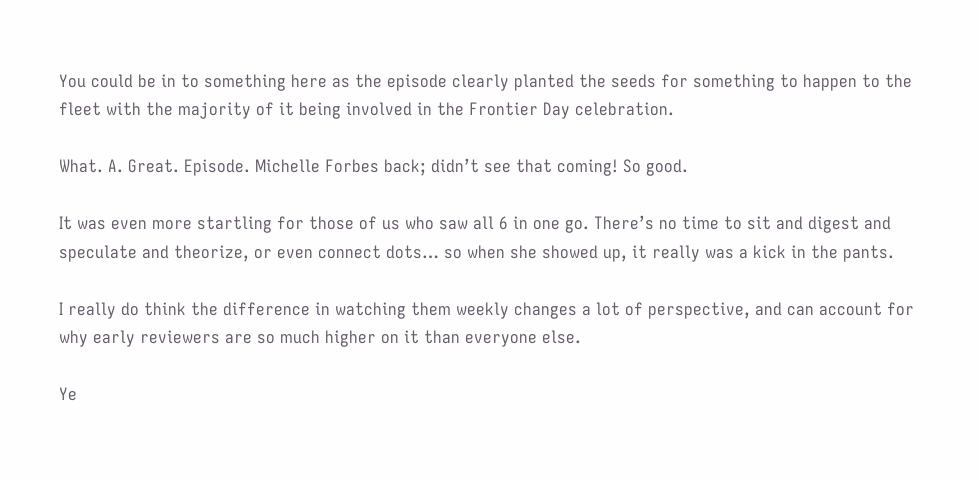You could be in to something here as the episode clearly planted the seeds for something to happen to the fleet with the majority of it being involved in the Frontier Day celebration.

What. A. Great. Episode. Michelle Forbes back; didn’t see that coming! So good.

It was even more startling for those of us who saw all 6 in one go. There’s no time to sit and digest and speculate and theorize, or even connect dots… so when she showed up, it really was a kick in the pants.

I really do think the difference in watching them weekly changes a lot of perspective, and can account for why early reviewers are so much higher on it than everyone else.

Ye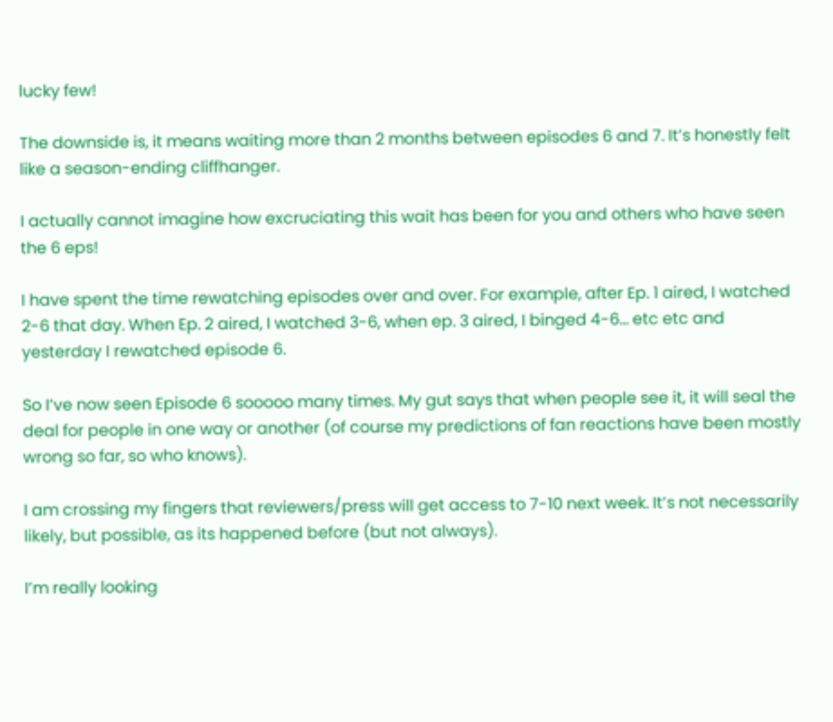lucky few!

The downside is, it means waiting more than 2 months between episodes 6 and 7. It’s honestly felt like a season-ending cliffhanger.

I actually cannot imagine how excruciating this wait has been for you and others who have seen the 6 eps!

I have spent the time rewatching episodes over and over. For example, after Ep. 1 aired, I watched 2-6 that day. When Ep. 2 aired, I watched 3-6, when ep. 3 aired, I binged 4-6… etc etc and yesterday I rewatched episode 6.

So I’ve now seen Episode 6 sooooo many times. My gut says that when people see it, it will seal the deal for people in one way or another (of course my predictions of fan reactions have been mostly wrong so far, so who knows).

I am crossing my fingers that reviewers/press will get access to 7-10 next week. It’s not necessarily likely, but possible, as its happened before (but not always).

I’m really looking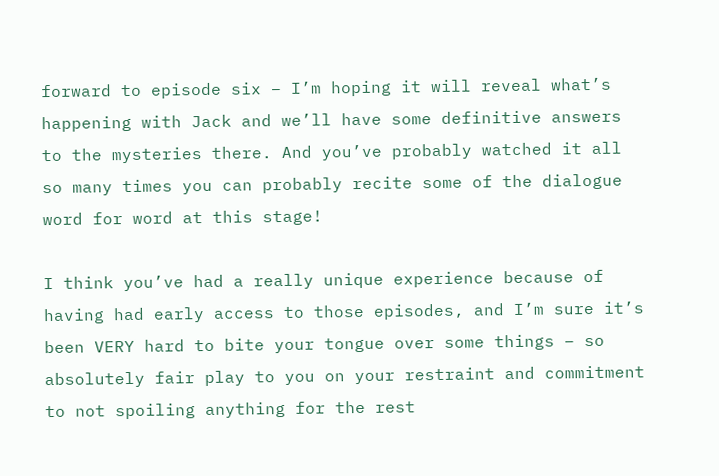forward to episode six – I’m hoping it will reveal what’s happening with Jack and we’ll have some definitive answers to the mysteries there. And you’ve probably watched it all so many times you can probably recite some of the dialogue word for word at this stage!

I think you’ve had a really unique experience because of having had early access to those episodes, and I’m sure it’s been VERY hard to bite your tongue over some things – so absolutely fair play to you on your restraint and commitment to not spoiling anything for the rest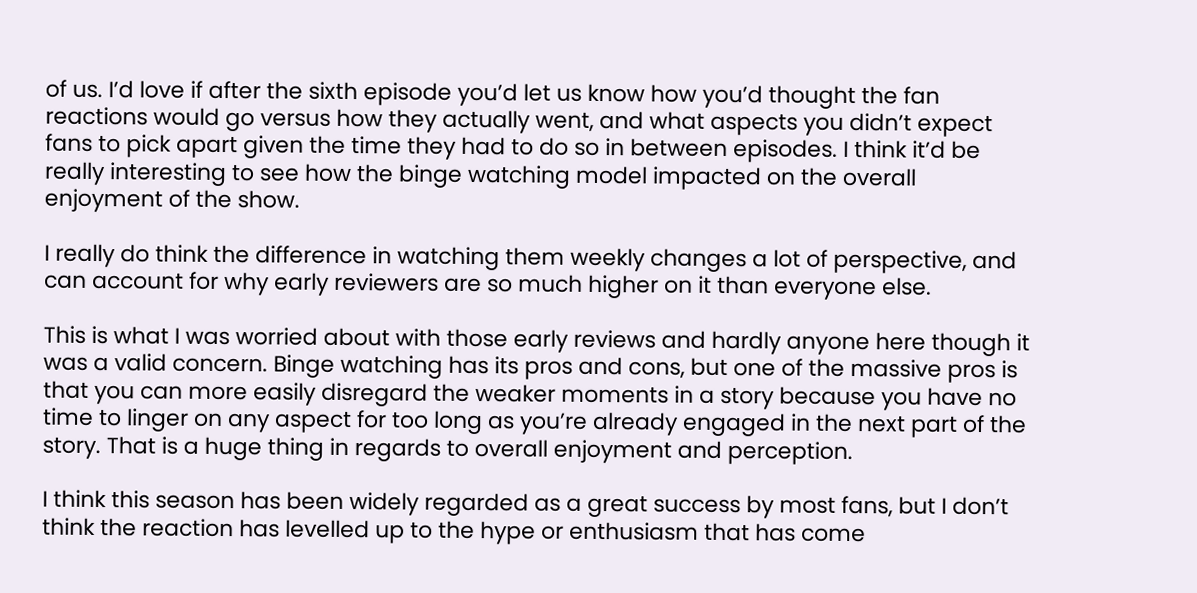of us. I’d love if after the sixth episode you’d let us know how you’d thought the fan reactions would go versus how they actually went, and what aspects you didn’t expect fans to pick apart given the time they had to do so in between episodes. I think it’d be really interesting to see how the binge watching model impacted on the overall enjoyment of the show.

I really do think the difference in watching them weekly changes a lot of perspective, and can account for why early reviewers are so much higher on it than everyone else.

This is what I was worried about with those early reviews and hardly anyone here though it was a valid concern. Binge watching has its pros and cons, but one of the massive pros is that you can more easily disregard the weaker moments in a story because you have no time to linger on any aspect for too long as you’re already engaged in the next part of the story. That is a huge thing in regards to overall enjoyment and perception.

I think this season has been widely regarded as a great success by most fans, but I don’t think the reaction has levelled up to the hype or enthusiasm that has come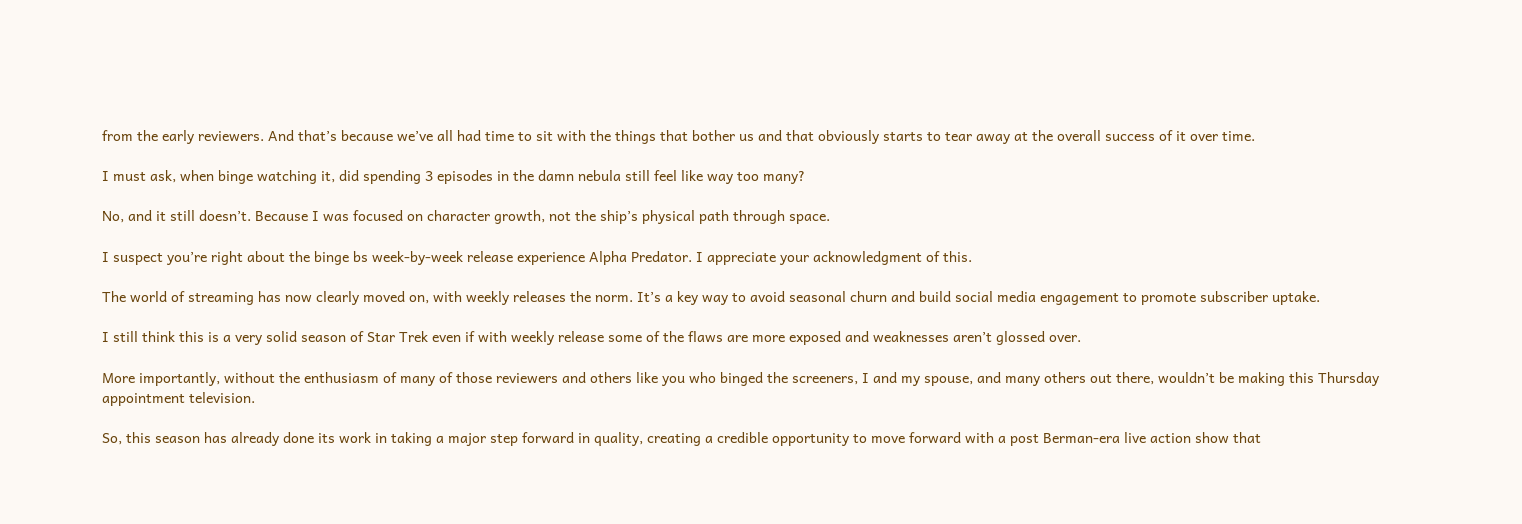from the early reviewers. And that’s because we’ve all had time to sit with the things that bother us and that obviously starts to tear away at the overall success of it over time.

I must ask, when binge watching it, did spending 3 episodes in the damn nebula still feel like way too many?

No, and it still doesn’t. Because I was focused on character growth, not the ship’s physical path through space.

I suspect you’re right about the binge bs week-by-week release experience Alpha Predator. I appreciate your acknowledgment of this.

The world of streaming has now clearly moved on, with weekly releases the norm. It’s a key way to avoid seasonal churn and build social media engagement to promote subscriber uptake.

I still think this is a very solid season of Star Trek even if with weekly release some of the flaws are more exposed and weaknesses aren’t glossed over.

More importantly, without the enthusiasm of many of those reviewers and others like you who binged the screeners, I and my spouse, and many others out there, wouldn’t be making this Thursday appointment television.

So, this season has already done its work in taking a major step forward in quality, creating a credible opportunity to move forward with a post Berman-era live action show that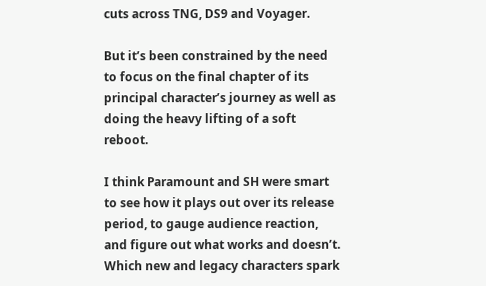cuts across TNG, DS9 and Voyager.

But it’s been constrained by the need to focus on the final chapter of its principal character’s journey as well as doing the heavy lifting of a soft reboot.

I think Paramount and SH were smart to see how it plays out over its release period, to gauge audience reaction, and figure out what works and doesn’t. Which new and legacy characters spark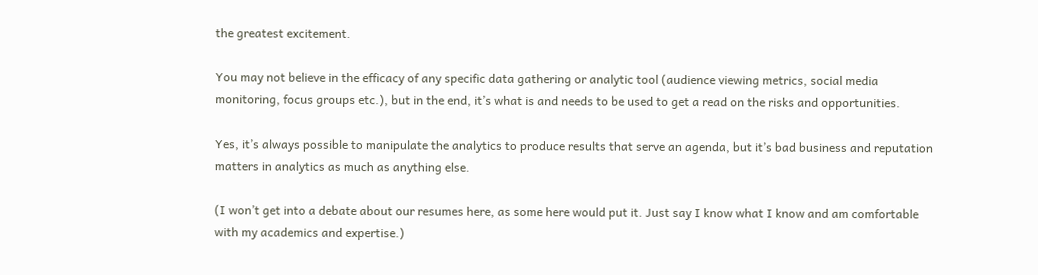the greatest excitement.

You may not believe in the efficacy of any specific data gathering or analytic tool (audience viewing metrics, social media monitoring, focus groups etc.), but in the end, it’s what is and needs to be used to get a read on the risks and opportunities.

Yes, it’s always possible to manipulate the analytics to produce results that serve an agenda, but it’s bad business and reputation matters in analytics as much as anything else.

(I won’t get into a debate about our resumes here, as some here would put it. Just say I know what I know and am comfortable with my academics and expertise.)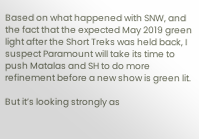Based on what happened with SNW, and the fact that the expected May 2019 green light after the Short Treks was held back, I suspect Paramount will take its time to push Matalas and SH to do more refinement before a new show is green lit.

But it’s looking strongly as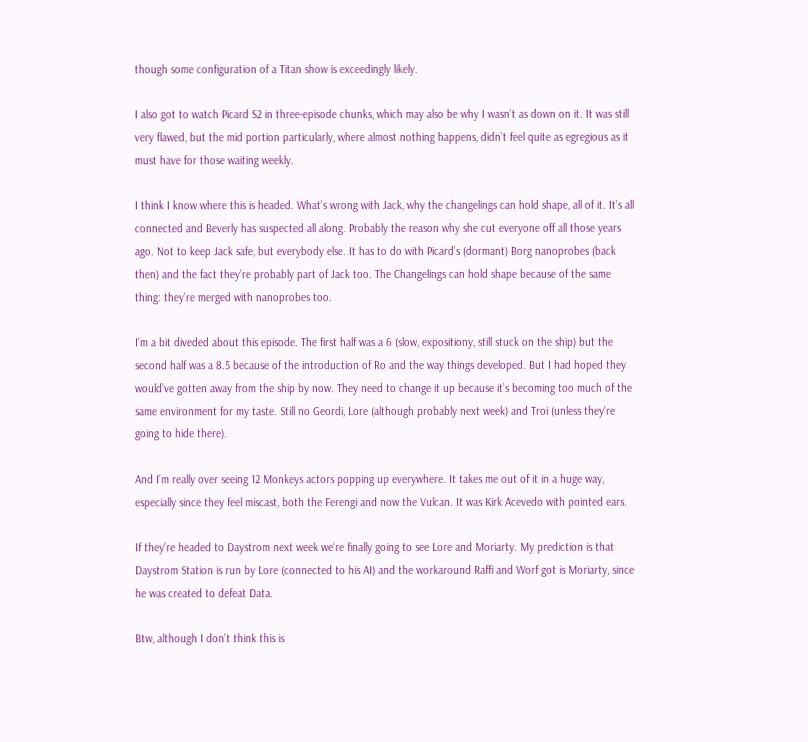though some configuration of a Titan show is exceedingly likely.

I also got to watch Picard S2 in three-episode chunks, which may also be why I wasn’t as down on it. It was still very flawed, but the mid portion particularly, where almost nothing happens, didn’t feel quite as egregious as it must have for those waiting weekly.

I think I know where this is headed. What’s wrong with Jack, why the changelings can hold shape, all of it. It’s all connected and Beverly has suspected all along. Probably the reason why she cut everyone off all those years ago. Not to keep Jack safe, but everybody else. It has to do with Picard’s (dormant) Borg nanoprobes (back then) and the fact they’re probably part of Jack too. The Changelings can hold shape because of the same thing: they’re merged with nanoprobes too.

I’m a bit diveded about this episode. The first half was a 6 (slow, expositiony, still stuck on the ship) but the second half was a 8.5 because of the introduction of Ro and the way things developed. But I had hoped they would’ve gotten away from the ship by now. They need to change it up because it’s becoming too much of the same environment for my taste. Still no Geordi, Lore (although probably next week) and Troi (unless they’re going to hide there).

And I’m really over seeing 12 Monkeys actors popping up everywhere. It takes me out of it in a huge way, especially since they feel miscast, both the Ferengi and now the Vulcan. It was Kirk Acevedo with pointed ears.

If they’re headed to Daystrom next week we’re finally going to see Lore and Moriarty. My prediction is that Daystrom Station is run by Lore (connected to his AI) and the workaround Raffi and Worf got is Moriarty, since he was created to defeat Data.

Btw, although I don’t think this is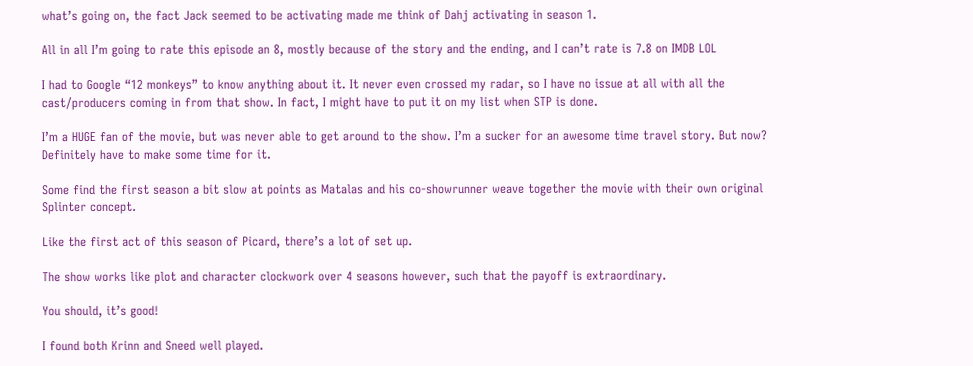what’s going on, the fact Jack seemed to be activating made me think of Dahj activating in season 1.

All in all I’m going to rate this episode an 8, mostly because of the story and the ending, and I can’t rate is 7.8 on IMDB LOL

I had to Google “12 monkeys” to know anything about it. It never even crossed my radar, so I have no issue at all with all the cast/producers coming in from that show. In fact, I might have to put it on my list when STP is done.

I’m a HUGE fan of the movie, but was never able to get around to the show. I’m a sucker for an awesome time travel story. But now? Definitely have to make some time for it.

Some find the first season a bit slow at points as Matalas and his co-showrunner weave together the movie with their own original Splinter concept.

Like the first act of this season of Picard, there’s a lot of set up.

The show works like plot and character clockwork over 4 seasons however, such that the payoff is extraordinary.

You should, it’s good!

I found both Krinn and Sneed well played.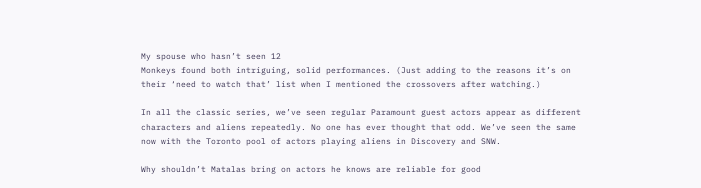My spouse who hasn’t seen 12
Monkeys found both intriguing, solid performances. (Just adding to the reasons it’s on their ‘need to watch that’ list when I mentioned the crossovers after watching.)

In all the classic series, we’ve seen regular Paramount guest actors appear as different characters and aliens repeatedly. No one has ever thought that odd. We’ve seen the same now with the Toronto pool of actors playing aliens in Discovery and SNW.

Why shouldn’t Matalas bring on actors he knows are reliable for good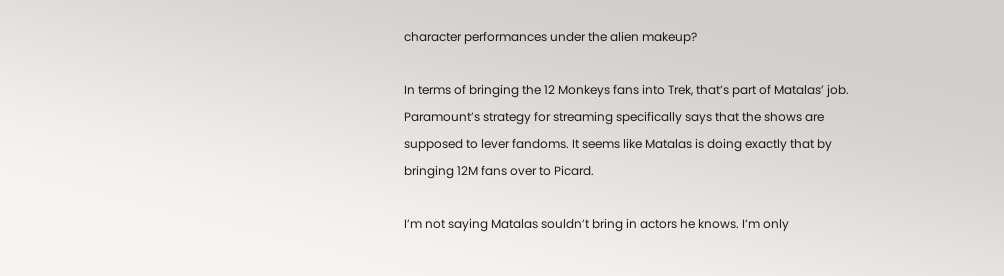character performances under the alien makeup?

In terms of bringing the 12 Monkeys fans into Trek, that’s part of Matalas’ job. Paramount’s strategy for streaming specifically says that the shows are supposed to lever fandoms. It seems like Matalas is doing exactly that by bringing 12M fans over to Picard.

I’m not saying Matalas souldn’t bring in actors he knows. I’m only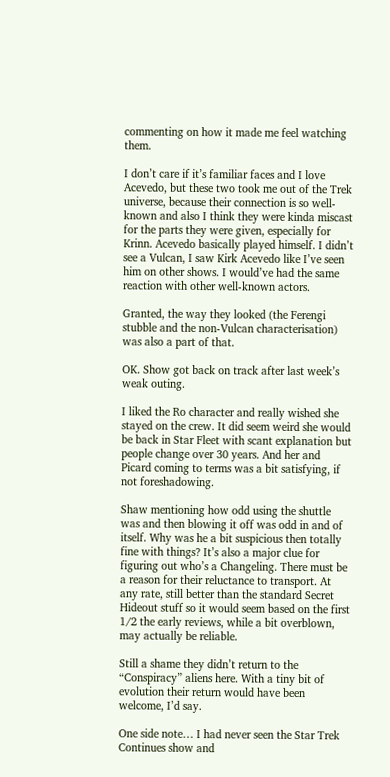commenting on how it made me feel watching them.

I don’t care if it’s familiar faces and I love Acevedo, but these two took me out of the Trek universe, because their connection is so well-known and also I think they were kinda miscast for the parts they were given, especially for Krinn. Acevedo basically played himself. I didn’t see a Vulcan, I saw Kirk Acevedo like I’ve seen him on other shows. I would’ve had the same reaction with other well-known actors.

Granted, the way they looked (the Ferengi stubble and the non-Vulcan characterisation) was also a part of that.

OK. Show got back on track after last week’s weak outing.

I liked the Ro character and really wished she stayed on the crew. It did seem weird she would be back in Star Fleet with scant explanation but people change over 30 years. And her and Picard coming to terms was a bit satisfying, if not foreshadowing.

Shaw mentioning how odd using the shuttle was and then blowing it off was odd in and of itself. Why was he a bit suspicious then totally fine with things? It’s also a major clue for figuring out who’s a Changeling. There must be a reason for their reluctance to transport. At any rate, still better than the standard Secret Hideout stuff so it would seem based on the first 1/2 the early reviews, while a bit overblown, may actually be reliable.

Still a shame they didn’t return to the “Conspiracy” aliens here. With a tiny bit of evolution their return would have been welcome, I’d say.

One side note… I had never seen the Star Trek Continues show and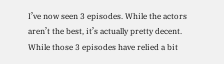I’ve now seen 3 episodes. While the actors aren’t the best, it’s actually pretty decent. While those 3 episodes have relied a bit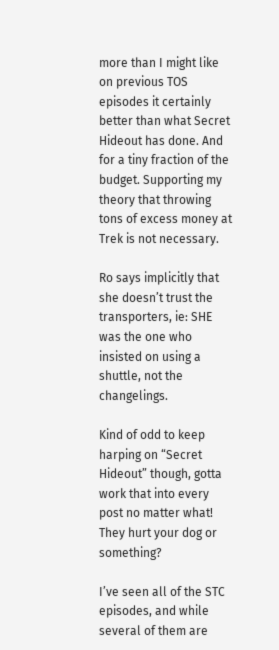more than I might like on previous TOS episodes it certainly better than what Secret Hideout has done. And for a tiny fraction of the budget. Supporting my theory that throwing tons of excess money at Trek is not necessary.

Ro says implicitly that she doesn’t trust the transporters, ie: SHE was the one who insisted on using a shuttle, not the changelings.

Kind of odd to keep harping on “Secret Hideout” though, gotta work that into every post no matter what! They hurt your dog or something?

I’ve seen all of the STC episodes, and while several of them are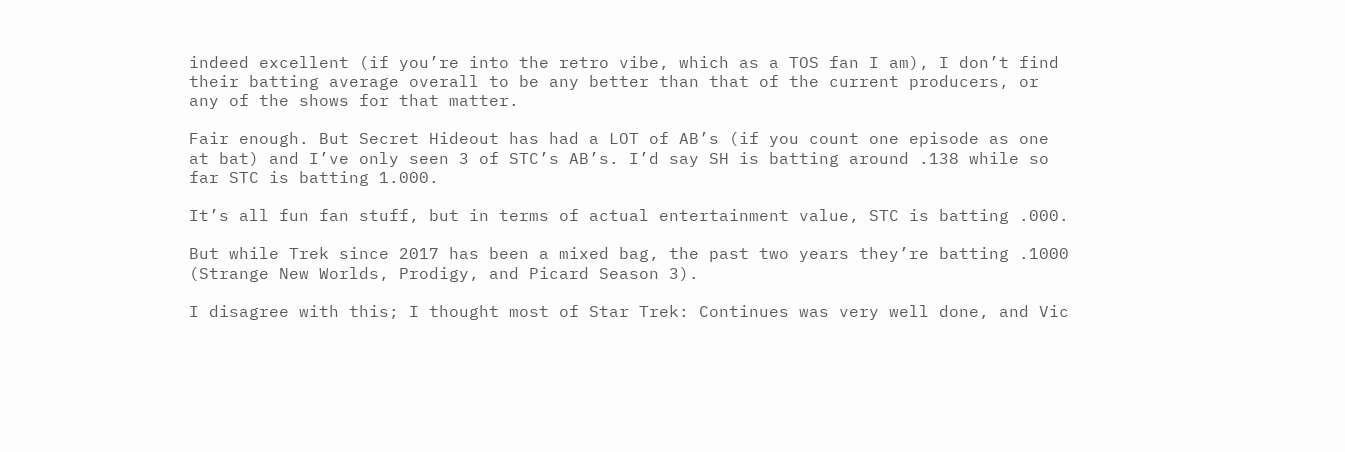indeed excellent (if you’re into the retro vibe, which as a TOS fan I am), I don’t find their batting average overall to be any better than that of the current producers, or any of the shows for that matter.

Fair enough. But Secret Hideout has had a LOT of AB’s (if you count one episode as one at bat) and I’ve only seen 3 of STC’s AB’s. I’d say SH is batting around .138 while so far STC is batting 1.000.

It’s all fun fan stuff, but in terms of actual entertainment value, STC is batting .000.

But while Trek since 2017 has been a mixed bag, the past two years they’re batting .1000 (Strange New Worlds, Prodigy, and Picard Season 3).

I disagree with this; I thought most of Star Trek: Continues was very well done, and Vic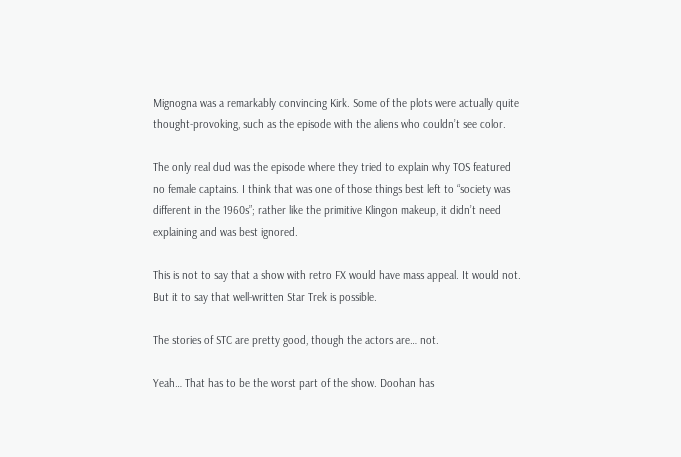Mignogna was a remarkably convincing Kirk. Some of the plots were actually quite thought-provoking, such as the episode with the aliens who couldn’t see color.

The only real dud was the episode where they tried to explain why TOS featured no female captains. I think that was one of those things best left to “society was different in the 1960s”; rather like the primitive Klingon makeup, it didn’t need explaining and was best ignored.

This is not to say that a show with retro FX would have mass appeal. It would not. But it to say that well-written Star Trek is possible.

The stories of STC are pretty good, though the actors are… not.

Yeah… That has to be the worst part of the show. Doohan has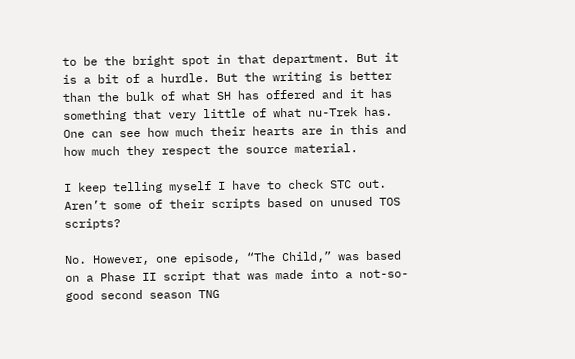to be the bright spot in that department. But it is a bit of a hurdle. But the writing is better than the bulk of what SH has offered and it has something that very little of what nu-Trek has. One can see how much their hearts are in this and how much they respect the source material.

I keep telling myself I have to check STC out. Aren’t some of their scripts based on unused TOS scripts?

No. However, one episode, “The Child,” was based on a Phase II script that was made into a not-so-good second season TNG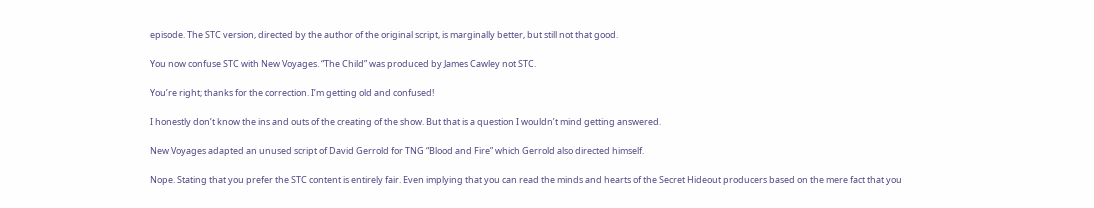episode. The STC version, directed by the author of the original script, is marginally better, but still not that good.

You now confuse STC with New Voyages. “The Child” was produced by James Cawley not STC.

You’re right; thanks for the correction. I’m getting old and confused!

I honestly don’t know the ins and outs of the creating of the show. But that is a question I wouldn’t mind getting answered.

New Voyages adapted an unused script of David Gerrold for TNG “Blood and Fire” which Gerrold also directed himself.

Nope. Stating that you prefer the STC content is entirely fair. Even implying that you can read the minds and hearts of the Secret Hideout producers based on the mere fact that you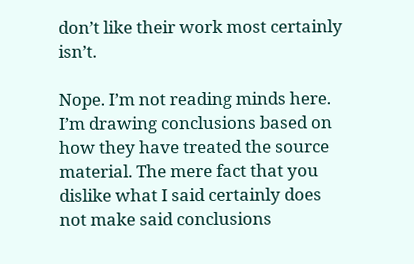don’t like their work most certainly isn’t.

Nope. I’m not reading minds here. I’m drawing conclusions based on how they have treated the source material. The mere fact that you dislike what I said certainly does not make said conclusions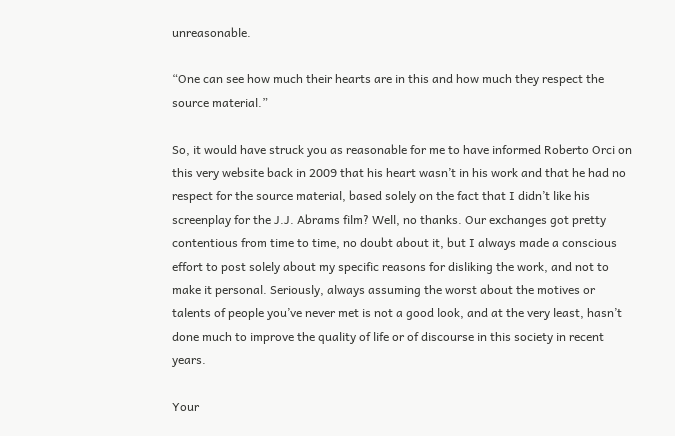unreasonable.

“One can see how much their hearts are in this and how much they respect the source material.”

So, it would have struck you as reasonable for me to have informed Roberto Orci on this very website back in 2009 that his heart wasn’t in his work and that he had no respect for the source material, based solely on the fact that I didn’t like his screenplay for the J.J. Abrams film? Well, no thanks. Our exchanges got pretty contentious from time to time, no doubt about it, but I always made a conscious effort to post solely about my specific reasons for disliking the work, and not to make it personal. Seriously, always assuming the worst about the motives or talents of people you’ve never met is not a good look, and at the very least, hasn’t done much to improve the quality of life or of discourse in this society in recent years.

Your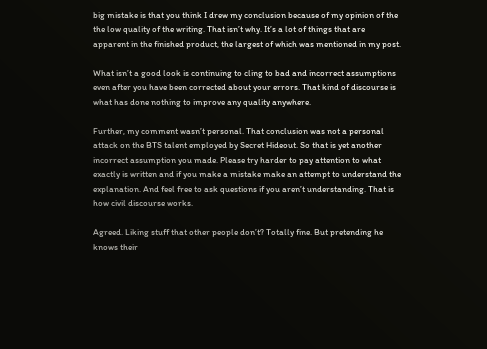big mistake is that you think I drew my conclusion because of my opinion of the the low quality of the writing. That isn’t why. It’s a lot of things that are apparent in the finished product, the largest of which was mentioned in my post.

What isn’t a good look is continuing to cling to bad and incorrect assumptions even after you have been corrected about your errors. That kind of discourse is what has done nothing to improve any quality anywhere.

Further, my comment wasn’t personal. That conclusion was not a personal attack on the BTS talent employed by Secret Hideout. So that is yet another incorrect assumption you made. Please try harder to pay attention to what exactly is written and if you make a mistake make an attempt to understand the explanation. And feel free to ask questions if you aren’t understanding. That is how civil discourse works.

Agreed. Liking stuff that other people don’t? Totally fine. But pretending he knows their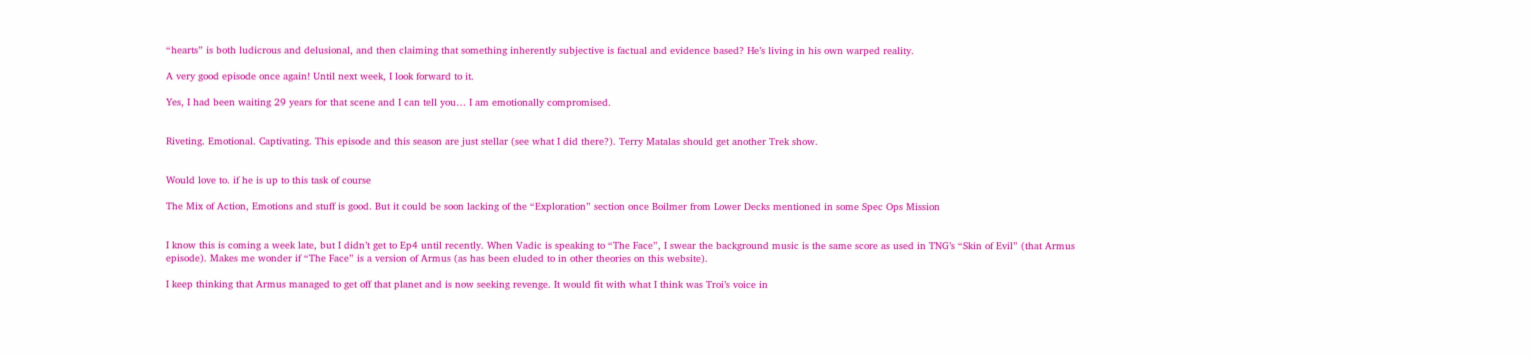“hearts” is both ludicrous and delusional, and then claiming that something inherently subjective is factual and evidence based? He’s living in his own warped reality.

A very good episode once again! Until next week, I look forward to it.

Yes, I had been waiting 29 years for that scene and I can tell you… I am emotionally compromised.


Riveting. Emotional. Captivating. This episode and this season are just stellar (see what I did there?). Terry Matalas should get another Trek show.


Would love to. if he is up to this task of course

The Mix of Action, Emotions and stuff is good. But it could be soon lacking of the “Exploration” section once Boilmer from Lower Decks mentioned in some Spec Ops Mission


I know this is coming a week late, but I didn’t get to Ep4 until recently. When Vadic is speaking to “The Face”, I swear the background music is the same score as used in TNG’s “Skin of Evil” (that Armus episode). Makes me wonder if “The Face” is a version of Armus (as has been eluded to in other theories on this website).

I keep thinking that Armus managed to get off that planet and is now seeking revenge. It would fit with what I think was Troi’s voice in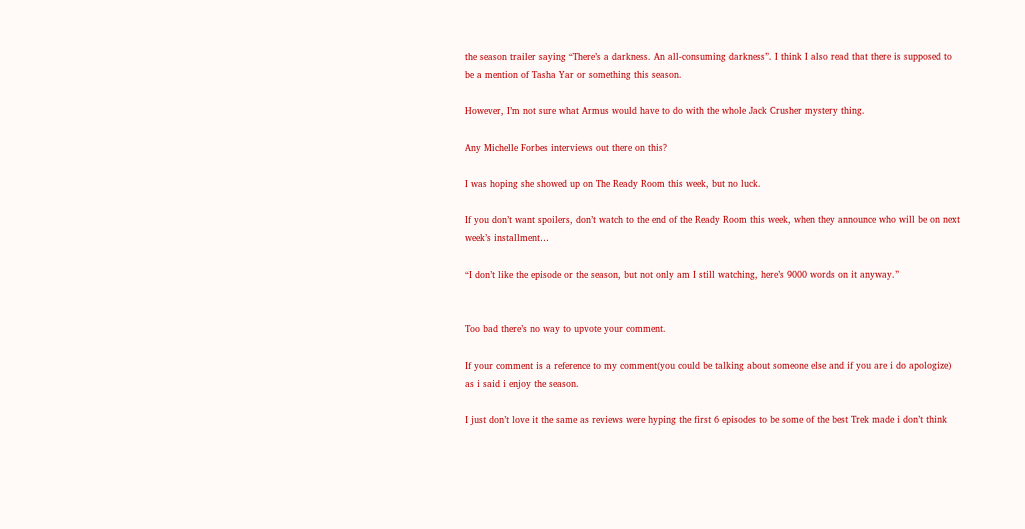the season trailer saying “There’s a darkness. An all-consuming darkness”. I think I also read that there is supposed to be a mention of Tasha Yar or something this season.

However, I’m not sure what Armus would have to do with the whole Jack Crusher mystery thing.

Any Michelle Forbes interviews out there on this?

I was hoping she showed up on The Ready Room this week, but no luck.

If you don’t want spoilers, don’t watch to the end of the Ready Room this week, when they announce who will be on next week’s installment…

“I don’t like the episode or the season, but not only am I still watching, here’s 9000 words on it anyway.”


Too bad there’s no way to upvote your comment.

If your comment is a reference to my comment(you could be talking about someone else and if you are i do apologize) as i said i enjoy the season.

I just don’t love it the same as reviews were hyping the first 6 episodes to be some of the best Trek made i don’t think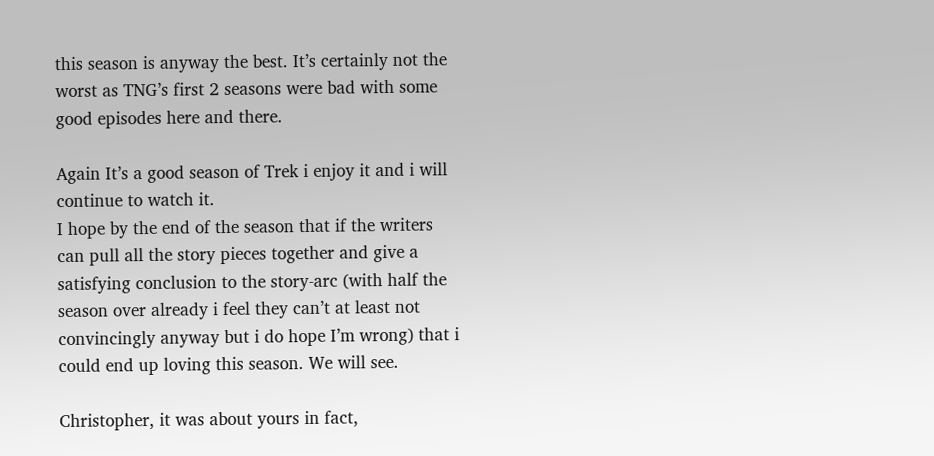this season is anyway the best. It’s certainly not the worst as TNG’s first 2 seasons were bad with some good episodes here and there.

Again It’s a good season of Trek i enjoy it and i will continue to watch it.
I hope by the end of the season that if the writers can pull all the story pieces together and give a satisfying conclusion to the story-arc (with half the season over already i feel they can’t at least not convincingly anyway but i do hope I’m wrong) that i could end up loving this season. We will see.

Christopher, it was about yours in fact,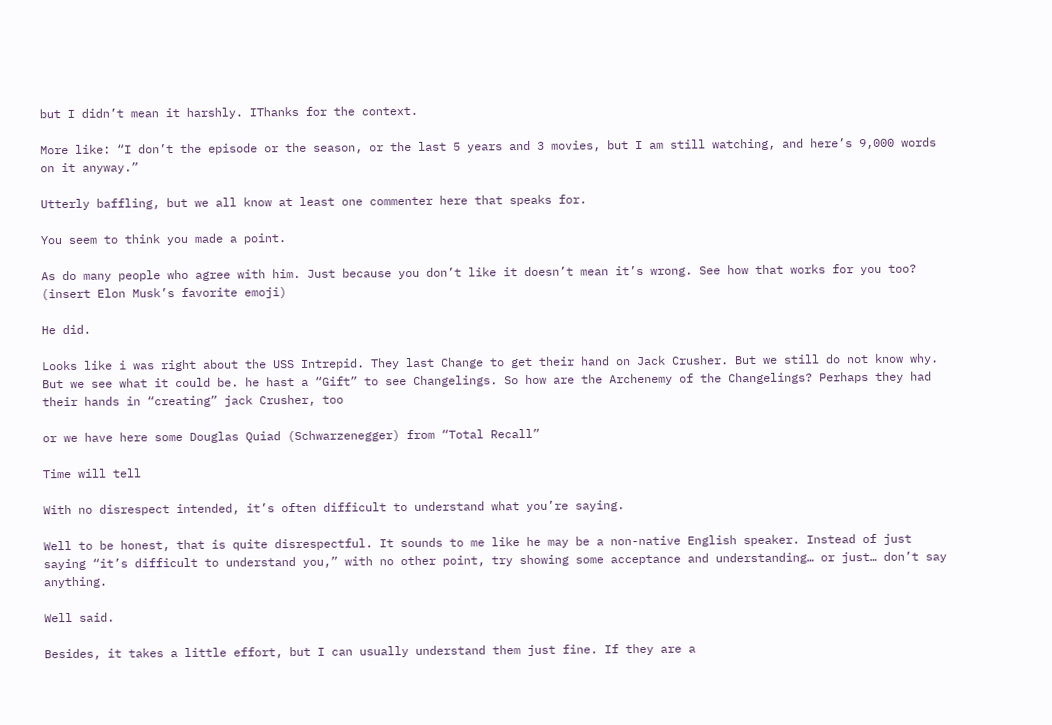but I didn’t mean it harshly. IThanks for the context.

More like: “I don’t the episode or the season, or the last 5 years and 3 movies, but I am still watching, and here’s 9,000 words on it anyway.”

Utterly baffling, but we all know at least one commenter here that speaks for.

You seem to think you made a point.

As do many people who agree with him. Just because you don’t like it doesn’t mean it’s wrong. See how that works for you too? (insert Elon Musk’s favorite emoji)

He did.

Looks like i was right about the USS Intrepid. They last Change to get their hand on Jack Crusher. But we still do not know why. But we see what it could be. he hast a “Gift” to see Changelings. So how are the Archenemy of the Changelings? Perhaps they had their hands in “creating” jack Crusher, too

or we have here some Douglas Quiad (Schwarzenegger) from “Total Recall”

Time will tell

With no disrespect intended, it’s often difficult to understand what you’re saying.

Well to be honest, that is quite disrespectful. It sounds to me like he may be a non-native English speaker. Instead of just saying “it’s difficult to understand you,” with no other point, try showing some acceptance and understanding… or just… don’t say anything.

Well said.

Besides, it takes a little effort, but I can usually understand them just fine. If they are a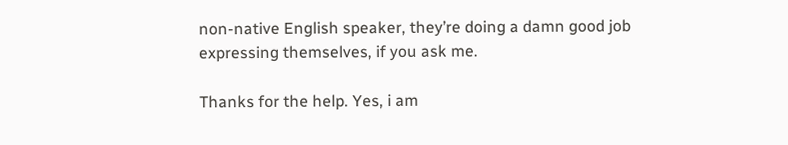non-native English speaker, they’re doing a damn good job expressing themselves, if you ask me.

Thanks for the help. Yes, i am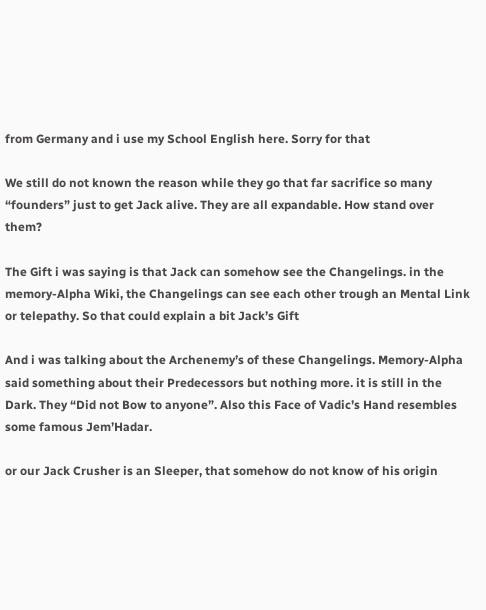from Germany and i use my School English here. Sorry for that

We still do not known the reason while they go that far sacrifice so many “founders” just to get Jack alive. They are all expandable. How stand over them?

The Gift i was saying is that Jack can somehow see the Changelings. in the memory-Alpha Wiki, the Changelings can see each other trough an Mental Link or telepathy. So that could explain a bit Jack’s Gift

And i was talking about the Archenemy’s of these Changelings. Memory-Alpha said something about their Predecessors but nothing more. it is still in the Dark. They “Did not Bow to anyone”. Also this Face of Vadic’s Hand resembles some famous Jem’Hadar.

or our Jack Crusher is an Sleeper, that somehow do not know of his origin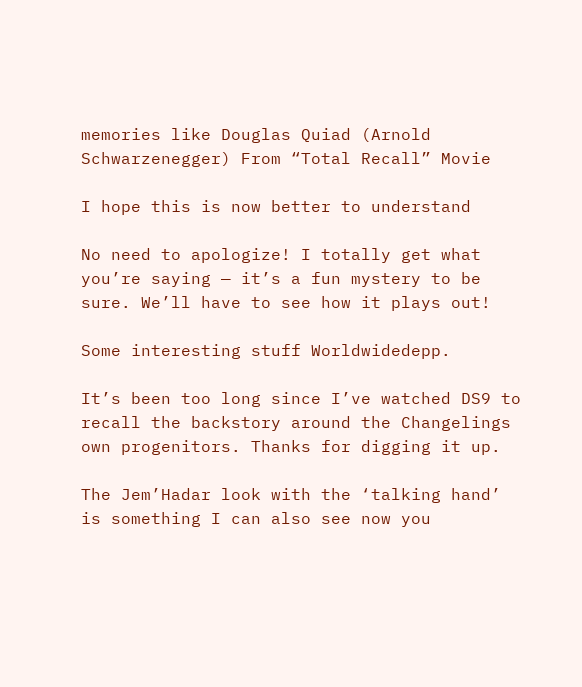memories like Douglas Quiad (Arnold Schwarzenegger) From “Total Recall” Movie

I hope this is now better to understand

No need to apologize! I totally get what you’re saying — it’s a fun mystery to be sure. We’ll have to see how it plays out!

Some interesting stuff Worldwidedepp.

It’s been too long since I’ve watched DS9 to recall the backstory around the Changelings own progenitors. Thanks for digging it up.

The Jem’Hadar look with the ‘talking hand’ is something I can also see now you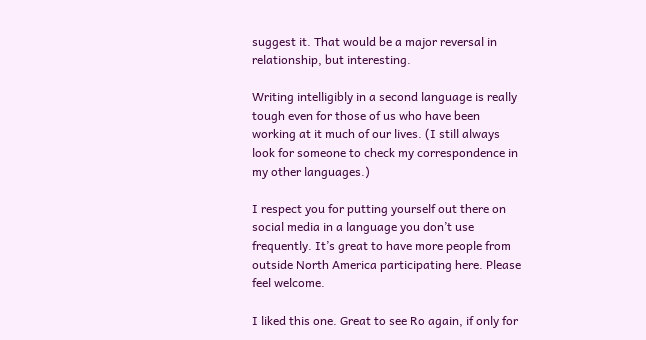suggest it. That would be a major reversal in relationship, but interesting.

Writing intelligibly in a second language is really tough even for those of us who have been working at it much of our lives. (I still always look for someone to check my correspondence in my other languages.)

I respect you for putting yourself out there on social media in a language you don’t use frequently. It’s great to have more people from outside North America participating here. Please feel welcome.

I liked this one. Great to see Ro again, if only for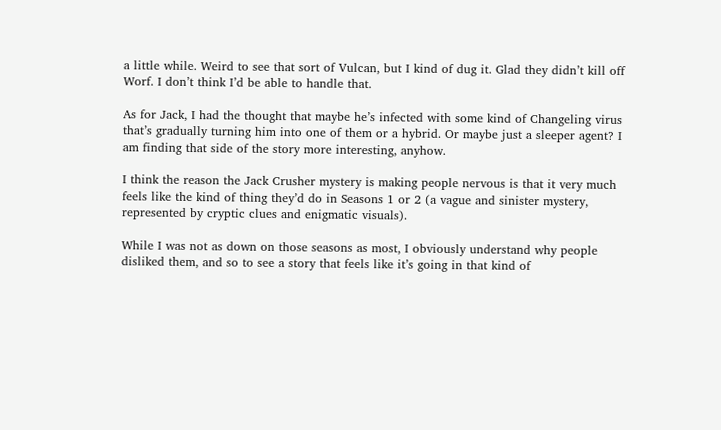a little while. Weird to see that sort of Vulcan, but I kind of dug it. Glad they didn’t kill off Worf. I don’t think I’d be able to handle that.

As for Jack, I had the thought that maybe he’s infected with some kind of Changeling virus that’s gradually turning him into one of them or a hybrid. Or maybe just a sleeper agent? I am finding that side of the story more interesting, anyhow.

I think the reason the Jack Crusher mystery is making people nervous is that it very much feels like the kind of thing they’d do in Seasons 1 or 2 (a vague and sinister mystery, represented by cryptic clues and enigmatic visuals).

While I was not as down on those seasons as most, I obviously understand why people disliked them, and so to see a story that feels like it’s going in that kind of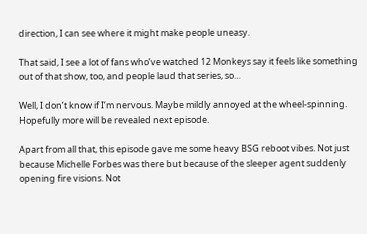direction, I can see where it might make people uneasy.

That said, I see a lot of fans who’ve watched 12 Monkeys say it feels like something out of that show, too, and people laud that series, so…

Well, I don’t know if I’m nervous. Maybe mildly annoyed at the wheel-spinning. Hopefully more will be revealed next episode.

Apart from all that, this episode gave me some heavy BSG reboot vibes. Not just because Michelle Forbes was there but because of the sleeper agent suddenly opening fire visions. Not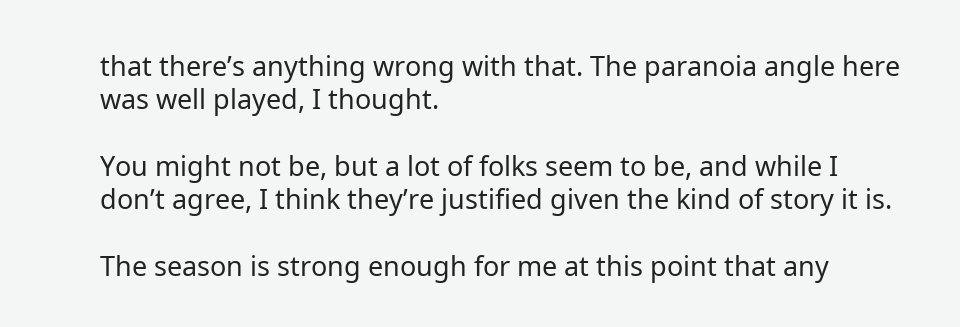that there’s anything wrong with that. The paranoia angle here was well played, I thought.

You might not be, but a lot of folks seem to be, and while I don’t agree, I think they’re justified given the kind of story it is.

The season is strong enough for me at this point that any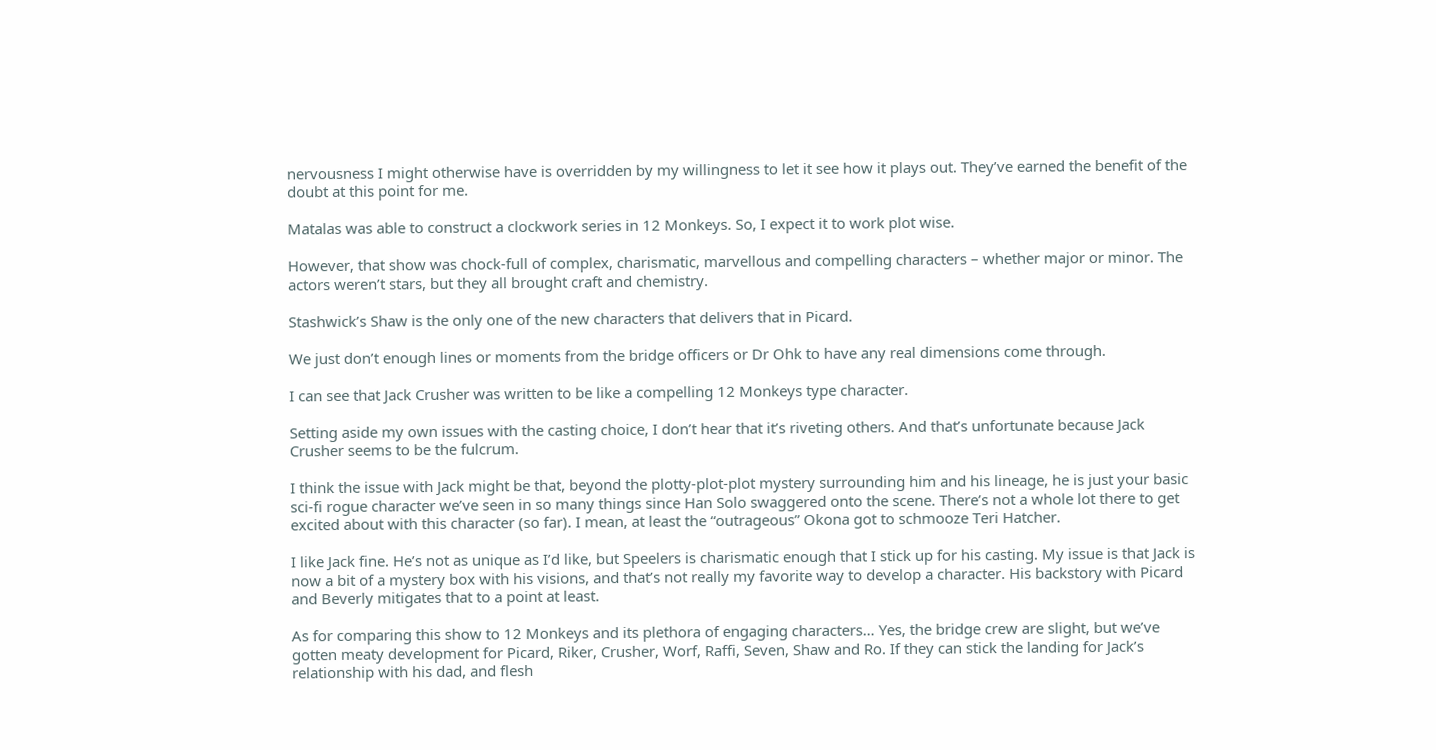nervousness I might otherwise have is overridden by my willingness to let it see how it plays out. They’ve earned the benefit of the doubt at this point for me.

Matalas was able to construct a clockwork series in 12 Monkeys. So, I expect it to work plot wise.

However, that show was chock-full of complex, charismatic, marvellous and compelling characters – whether major or minor. The actors weren’t stars, but they all brought craft and chemistry.

Stashwick’s Shaw is the only one of the new characters that delivers that in Picard.

We just don’t enough lines or moments from the bridge officers or Dr Ohk to have any real dimensions come through.

I can see that Jack Crusher was written to be like a compelling 12 Monkeys type character.

Setting aside my own issues with the casting choice, I don’t hear that it’s riveting others. And that’s unfortunate because Jack Crusher seems to be the fulcrum.

I think the issue with Jack might be that, beyond the plotty-plot-plot mystery surrounding him and his lineage, he is just your basic sci-fi rogue character we’ve seen in so many things since Han Solo swaggered onto the scene. There’s not a whole lot there to get excited about with this character (so far). I mean, at least the “outrageous” Okona got to schmooze Teri Hatcher.

I like Jack fine. He’s not as unique as I’d like, but Speelers is charismatic enough that I stick up for his casting. My issue is that Jack is now a bit of a mystery box with his visions, and that’s not really my favorite way to develop a character. His backstory with Picard and Beverly mitigates that to a point at least.

As for comparing this show to 12 Monkeys and its plethora of engaging characters… Yes, the bridge crew are slight, but we’ve gotten meaty development for Picard, Riker, Crusher, Worf, Raffi, Seven, Shaw and Ro. If they can stick the landing for Jack’s relationship with his dad, and flesh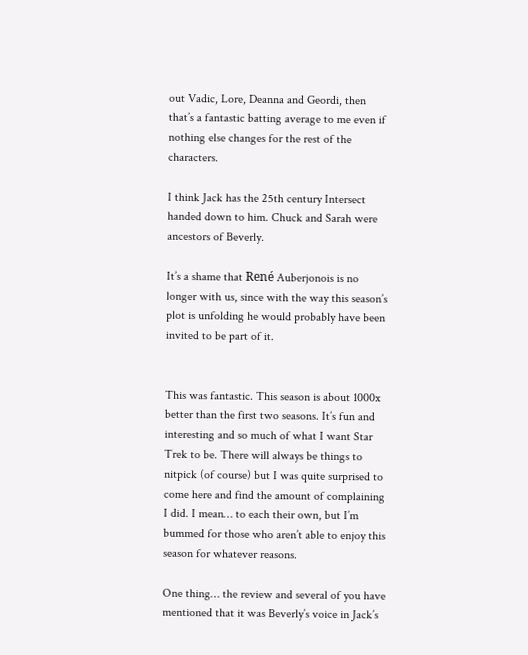out Vadic, Lore, Deanna and Geordi, then that’s a fantastic batting average to me even if nothing else changes for the rest of the characters.

I think Jack has the 25th century Intersect handed down to him. Chuck and Sarah were ancestors of Beverly.

It’s a shame that René Auberjonois is no longer with us, since with the way this season’s plot is unfolding he would probably have been invited to be part of it.


This was fantastic. This season is about 1000x better than the first two seasons. It’s fun and interesting and so much of what I want Star Trek to be. There will always be things to nitpick (of course) but I was quite surprised to come here and find the amount of complaining I did. I mean… to each their own, but I’m bummed for those who aren’t able to enjoy this season for whatever reasons.

One thing… the review and several of you have mentioned that it was Beverly’s voice in Jack’s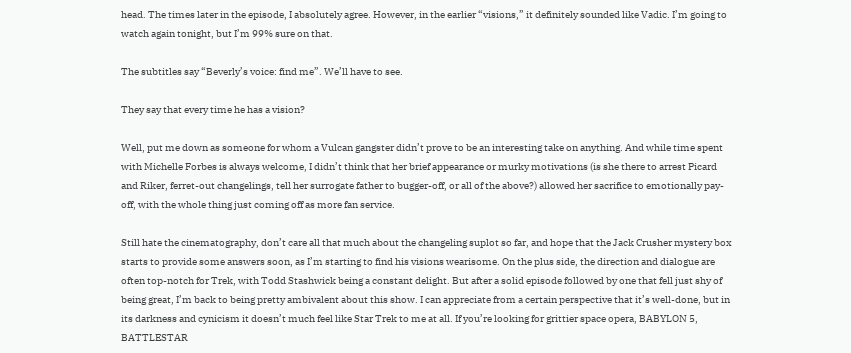head. The times later in the episode, I absolutely agree. However, in the earlier “visions,” it definitely sounded like Vadic. I’m going to watch again tonight, but I’m 99% sure on that.

The subtitles say “Beverly’s voice: find me”. We’ll have to see.

They say that every time he has a vision?

Well, put me down as someone for whom a Vulcan gangster didn’t prove to be an interesting take on anything. And while time spent with Michelle Forbes is always welcome, I didn’t think that her brief appearance or murky motivations (is she there to arrest Picard and Riker, ferret-out changelings, tell her surrogate father to bugger-off, or all of the above?) allowed her sacrifice to emotionally pay-off, with the whole thing just coming off as more fan service.

Still hate the cinematography, don’t care all that much about the changeling suplot so far, and hope that the Jack Crusher mystery box starts to provide some answers soon, as I’m starting to find his visions wearisome. On the plus side, the direction and dialogue are often top-notch for Trek, with Todd Stashwick being a constant delight. But after a solid episode followed by one that fell just shy of being great, I’m back to being pretty ambivalent about this show. I can appreciate from a certain perspective that it’s well-done, but in its darkness and cynicism it doesn’t much feel like Star Trek to me at all. If you’re looking for grittier space opera, BABYLON 5, BATTLESTAR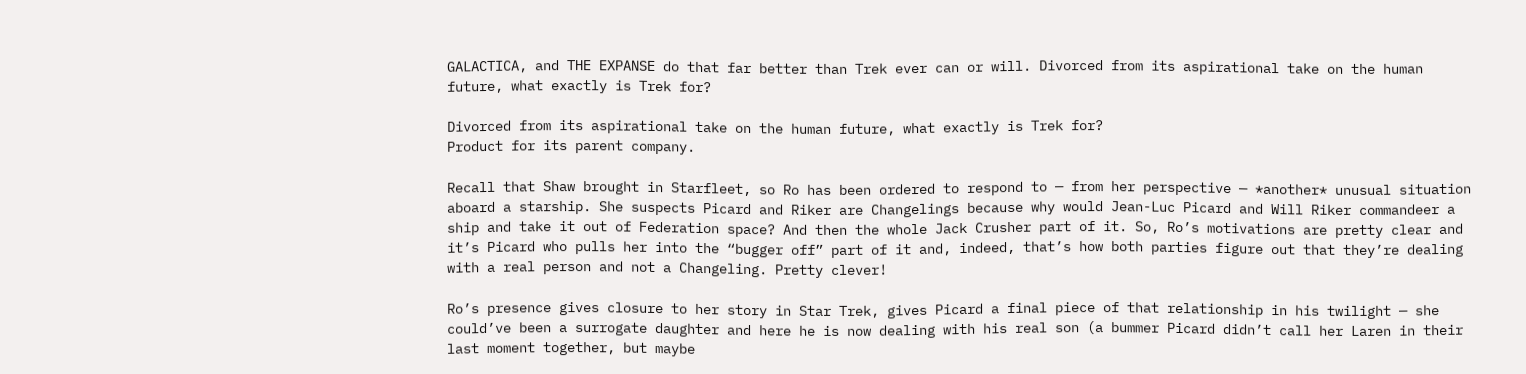GALACTICA, and THE EXPANSE do that far better than Trek ever can or will. Divorced from its aspirational take on the human future, what exactly is Trek for?

Divorced from its aspirational take on the human future, what exactly is Trek for?
Product for its parent company.

Recall that Shaw brought in Starfleet, so Ro has been ordered to respond to — from her perspective — *another* unusual situation aboard a starship. She suspects Picard and Riker are Changelings because why would Jean-Luc Picard and Will Riker commandeer a ship and take it out of Federation space? And then the whole Jack Crusher part of it. So, Ro’s motivations are pretty clear and it’s Picard who pulls her into the “bugger off” part of it and, indeed, that’s how both parties figure out that they’re dealing with a real person and not a Changeling. Pretty clever!

Ro’s presence gives closure to her story in Star Trek, gives Picard a final piece of that relationship in his twilight — she could’ve been a surrogate daughter and here he is now dealing with his real son (a bummer Picard didn’t call her Laren in their last moment together, but maybe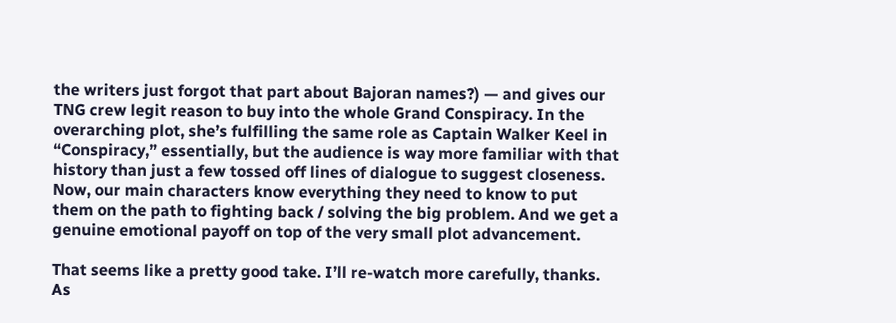the writers just forgot that part about Bajoran names?) — and gives our TNG crew legit reason to buy into the whole Grand Conspiracy. In the overarching plot, she’s fulfilling the same role as Captain Walker Keel in “Conspiracy,” essentially, but the audience is way more familiar with that history than just a few tossed off lines of dialogue to suggest closeness. Now, our main characters know everything they need to know to put them on the path to fighting back / solving the big problem. And we get a genuine emotional payoff on top of the very small plot advancement.

That seems like a pretty good take. I’ll re-watch more carefully, thanks. As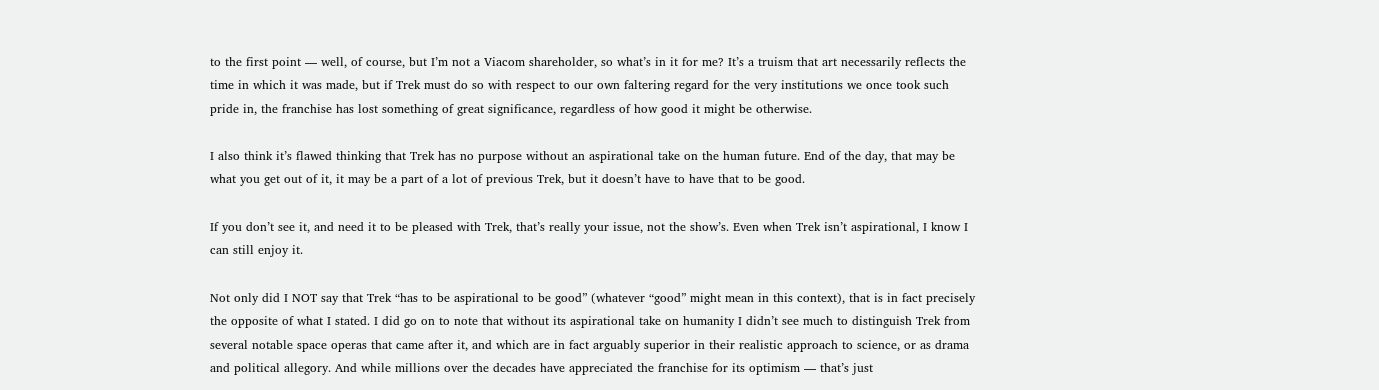to the first point — well, of course, but I’m not a Viacom shareholder, so what’s in it for me? It’s a truism that art necessarily reflects the time in which it was made, but if Trek must do so with respect to our own faltering regard for the very institutions we once took such pride in, the franchise has lost something of great significance, regardless of how good it might be otherwise.

I also think it’s flawed thinking that Trek has no purpose without an aspirational take on the human future. End of the day, that may be what you get out of it, it may be a part of a lot of previous Trek, but it doesn’t have to have that to be good.

If you don’t see it, and need it to be pleased with Trek, that’s really your issue, not the show’s. Even when Trek isn’t aspirational, I know I can still enjoy it.

Not only did I NOT say that Trek “has to be aspirational to be good” (whatever “good” might mean in this context), that is in fact precisely the opposite of what I stated. I did go on to note that without its aspirational take on humanity I didn’t see much to distinguish Trek from several notable space operas that came after it, and which are in fact arguably superior in their realistic approach to science, or as drama and political allegory. And while millions over the decades have appreciated the franchise for its optimism — that’s just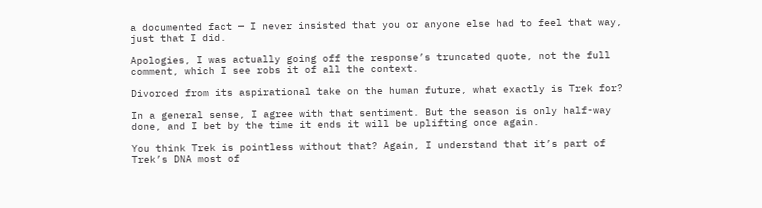a documented fact — I never insisted that you or anyone else had to feel that way, just that I did.

Apologies, I was actually going off the response’s truncated quote, not the full comment, which I see robs it of all the context.

Divorced from its aspirational take on the human future, what exactly is Trek for?

In a general sense, I agree with that sentiment. But the season is only half-way done, and I bet by the time it ends it will be uplifting once again.

You think Trek is pointless without that? Again, I understand that it’s part of Trek’s DNA most of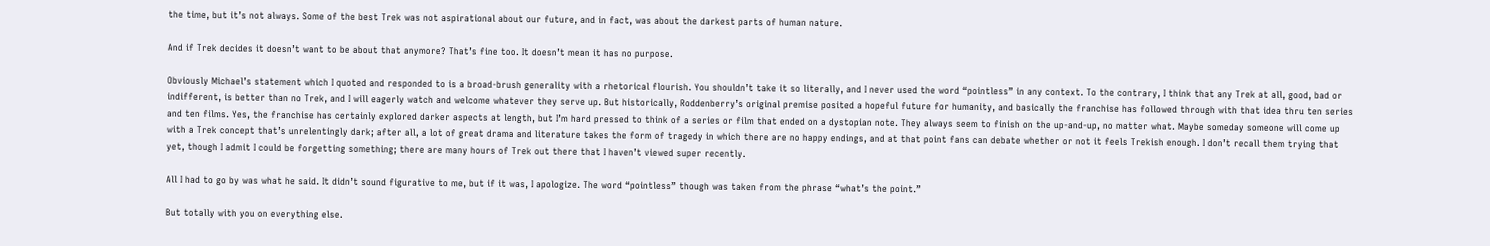the time, but it’s not always. Some of the best Trek was not aspirational about our future, and in fact, was about the darkest parts of human nature.

And if Trek decides it doesn’t want to be about that anymore? That’s fine too. It doesn’t mean it has no purpose.

Obviously Michael’s statement which I quoted and responded to is a broad-brush generality with a rhetorical flourish. You shouldn’t take it so literally, and I never used the word “pointless” in any context. To the contrary, I think that any Trek at all, good, bad or indifferent, is better than no Trek, and I will eagerly watch and welcome whatever they serve up. But historically, Roddenberry’s original premise posited a hopeful future for humanity, and basically the franchise has followed through with that idea thru ten series and ten films. Yes, the franchise has certainly explored darker aspects at length, but I’m hard pressed to think of a series or film that ended on a dystopian note. They always seem to finish on the up-and-up, no matter what. Maybe someday someone will come up with a Trek concept that’s unrelentingly dark; after all, a lot of great drama and literature takes the form of tragedy in which there are no happy endings, and at that point fans can debate whether or not it feels Trekish enough. I don’t recall them trying that yet, though I admit I could be forgetting something; there are many hours of Trek out there that I haven’t viewed super recently.

All I had to go by was what he said. It didn’t sound figurative to me, but if it was, I apologize. The word “pointless” though was taken from the phrase “what’s the point.”

But totally with you on everything else.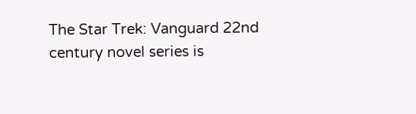The Star Trek: Vanguard 22nd century novel series is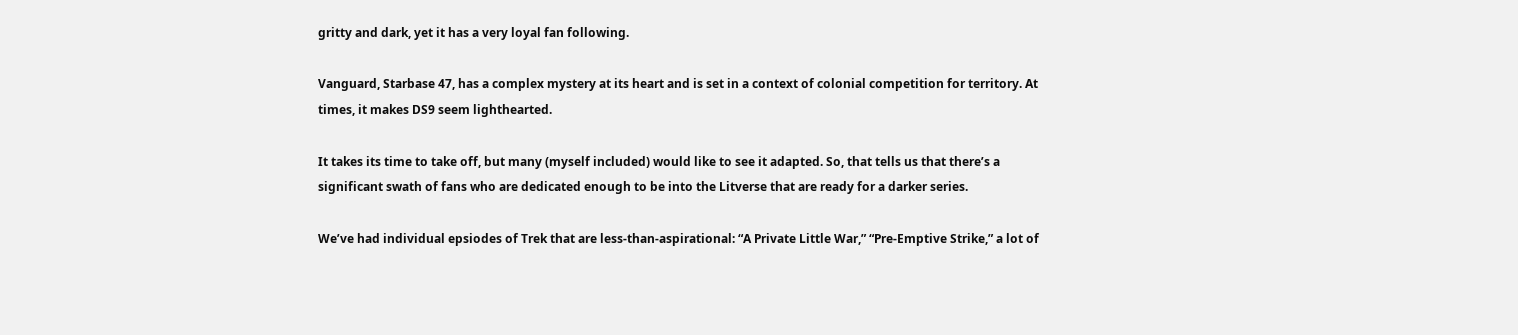gritty and dark, yet it has a very loyal fan following.

Vanguard, Starbase 47, has a complex mystery at its heart and is set in a context of colonial competition for territory. At times, it makes DS9 seem lighthearted.

It takes its time to take off, but many (myself included) would like to see it adapted. So, that tells us that there’s a significant swath of fans who are dedicated enough to be into the Litverse that are ready for a darker series.

We’ve had individual epsiodes of Trek that are less-than-aspirational: “A Private Little War,” “Pre-Emptive Strike,” a lot of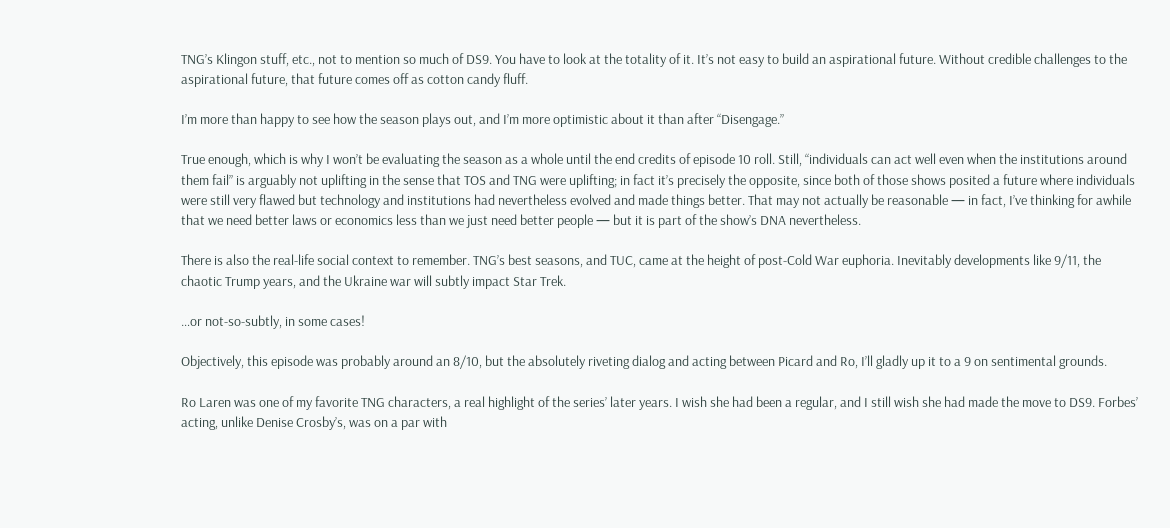TNG’s Klingon stuff, etc., not to mention so much of DS9. You have to look at the totality of it. It’s not easy to build an aspirational future. Without credible challenges to the aspirational future, that future comes off as cotton candy fluff.

I’m more than happy to see how the season plays out, and I’m more optimistic about it than after “Disengage.”

True enough, which is why I won’t be evaluating the season as a whole until the end credits of episode 10 roll. Still, “individuals can act well even when the institutions around them fail” is arguably not uplifting in the sense that TOS and TNG were uplifting; in fact it’s precisely the opposite, since both of those shows posited a future where individuals were still very flawed but technology and institutions had nevertheless evolved and made things better. That may not actually be reasonable — in fact, I’ve thinking for awhile that we need better laws or economics less than we just need better people — but it is part of the show’s DNA nevertheless.

There is also the real-life social context to remember. TNG’s best seasons, and TUC, came at the height of post-Cold War euphoria. Inevitably developments like 9/11, the chaotic Trump years, and the Ukraine war will subtly impact Star Trek.

…or not-so-subtly, in some cases!

Objectively, this episode was probably around an 8/10, but the absolutely riveting dialog and acting between Picard and Ro, I’ll gladly up it to a 9 on sentimental grounds.

Ro Laren was one of my favorite TNG characters, a real highlight of the series’ later years. I wish she had been a regular, and I still wish she had made the move to DS9. Forbes’ acting, unlike Denise Crosby’s, was on a par with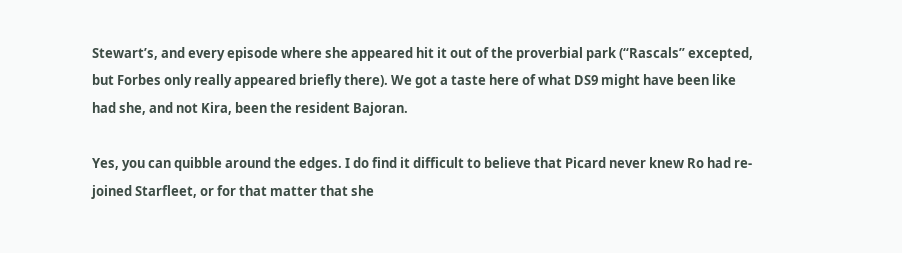Stewart’s, and every episode where she appeared hit it out of the proverbial park (“Rascals” excepted, but Forbes only really appeared briefly there). We got a taste here of what DS9 might have been like had she, and not Kira, been the resident Bajoran.

Yes, you can quibble around the edges. I do find it difficult to believe that Picard never knew Ro had re-joined Starfleet, or for that matter that she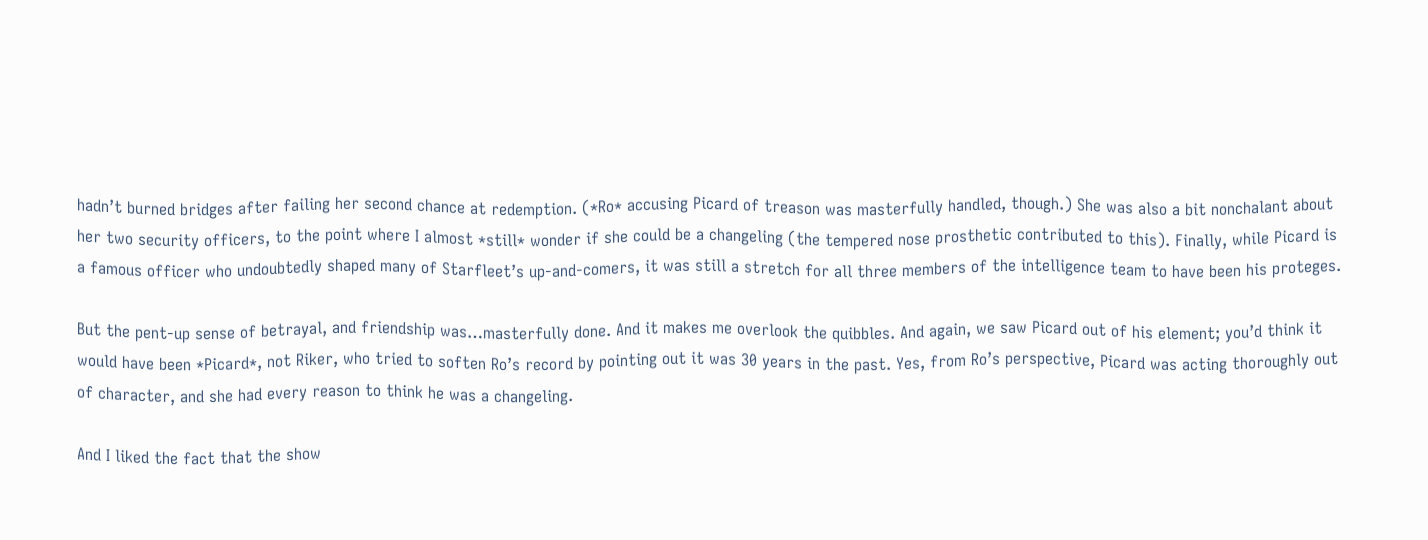hadn’t burned bridges after failing her second chance at redemption. (*Ro* accusing Picard of treason was masterfully handled, though.) She was also a bit nonchalant about her two security officers, to the point where I almost *still* wonder if she could be a changeling (the tempered nose prosthetic contributed to this). Finally, while Picard is a famous officer who undoubtedly shaped many of Starfleet’s up-and-comers, it was still a stretch for all three members of the intelligence team to have been his proteges.

But the pent-up sense of betrayal, and friendship was…masterfully done. And it makes me overlook the quibbles. And again, we saw Picard out of his element; you’d think it would have been *Picard*, not Riker, who tried to soften Ro’s record by pointing out it was 30 years in the past. Yes, from Ro’s perspective, Picard was acting thoroughly out of character, and she had every reason to think he was a changeling.

And I liked the fact that the show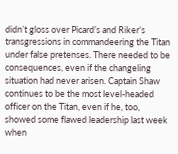didn’t gloss over Picard’s and Riker’s transgressions in commandeering the Titan under false pretenses. There needed to be consequences, even if the changeling situation had never arisen. Captain Shaw continues to be the most level-headed officer on the Titan, even if he, too, showed some flawed leadership last week when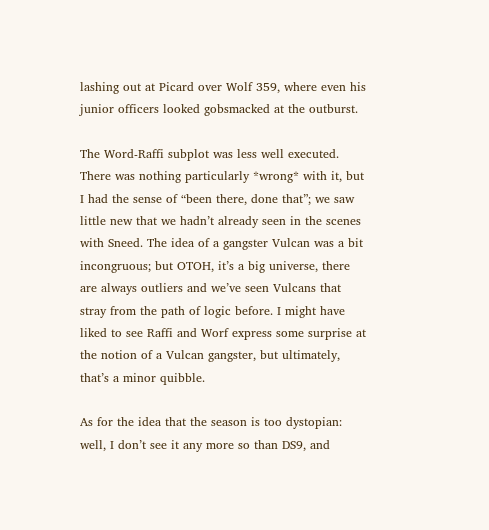lashing out at Picard over Wolf 359, where even his junior officers looked gobsmacked at the outburst.

The Word-Raffi subplot was less well executed. There was nothing particularly *wrong* with it, but I had the sense of “been there, done that”; we saw little new that we hadn’t already seen in the scenes with Sneed. The idea of a gangster Vulcan was a bit incongruous; but OTOH, it’s a big universe, there are always outliers and we’ve seen Vulcans that stray from the path of logic before. I might have liked to see Raffi and Worf express some surprise at the notion of a Vulcan gangster, but ultimately, that’s a minor quibble.

As for the idea that the season is too dystopian: well, I don’t see it any more so than DS9, and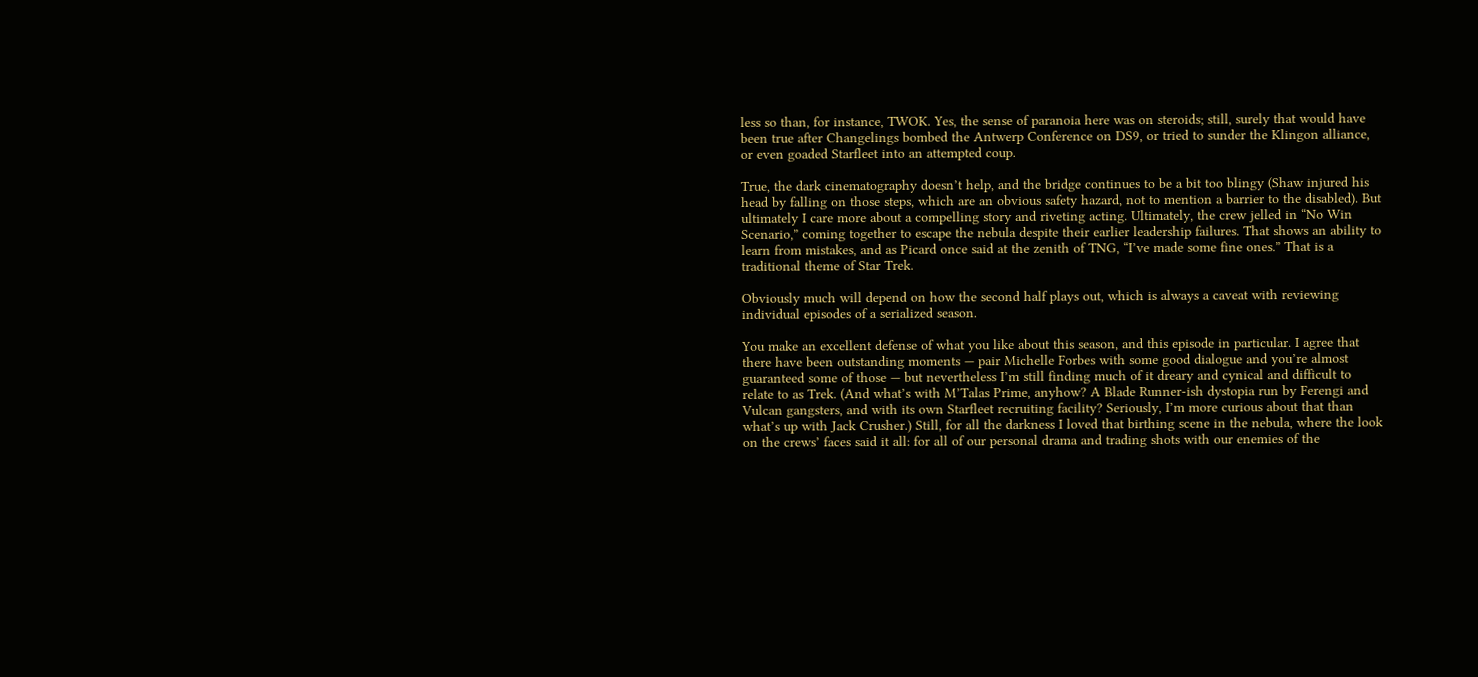less so than, for instance, TWOK. Yes, the sense of paranoia here was on steroids; still, surely that would have been true after Changelings bombed the Antwerp Conference on DS9, or tried to sunder the Klingon alliance, or even goaded Starfleet into an attempted coup.

True, the dark cinematography doesn’t help, and the bridge continues to be a bit too blingy (Shaw injured his head by falling on those steps, which are an obvious safety hazard, not to mention a barrier to the disabled). But ultimately I care more about a compelling story and riveting acting. Ultimately, the crew jelled in “No Win Scenario,” coming together to escape the nebula despite their earlier leadership failures. That shows an ability to learn from mistakes, and as Picard once said at the zenith of TNG, “I’ve made some fine ones.” That is a traditional theme of Star Trek.

Obviously much will depend on how the second half plays out, which is always a caveat with reviewing individual episodes of a serialized season.

You make an excellent defense of what you like about this season, and this episode in particular. I agree that there have been outstanding moments — pair Michelle Forbes with some good dialogue and you’re almost guaranteed some of those — but nevertheless I’m still finding much of it dreary and cynical and difficult to relate to as Trek. (And what’s with M’Talas Prime, anyhow? A Blade Runner-ish dystopia run by Ferengi and Vulcan gangsters, and with its own Starfleet recruiting facility? Seriously, I’m more curious about that than what’s up with Jack Crusher.) Still, for all the darkness I loved that birthing scene in the nebula, where the look on the crews’ faces said it all: for all of our personal drama and trading shots with our enemies of the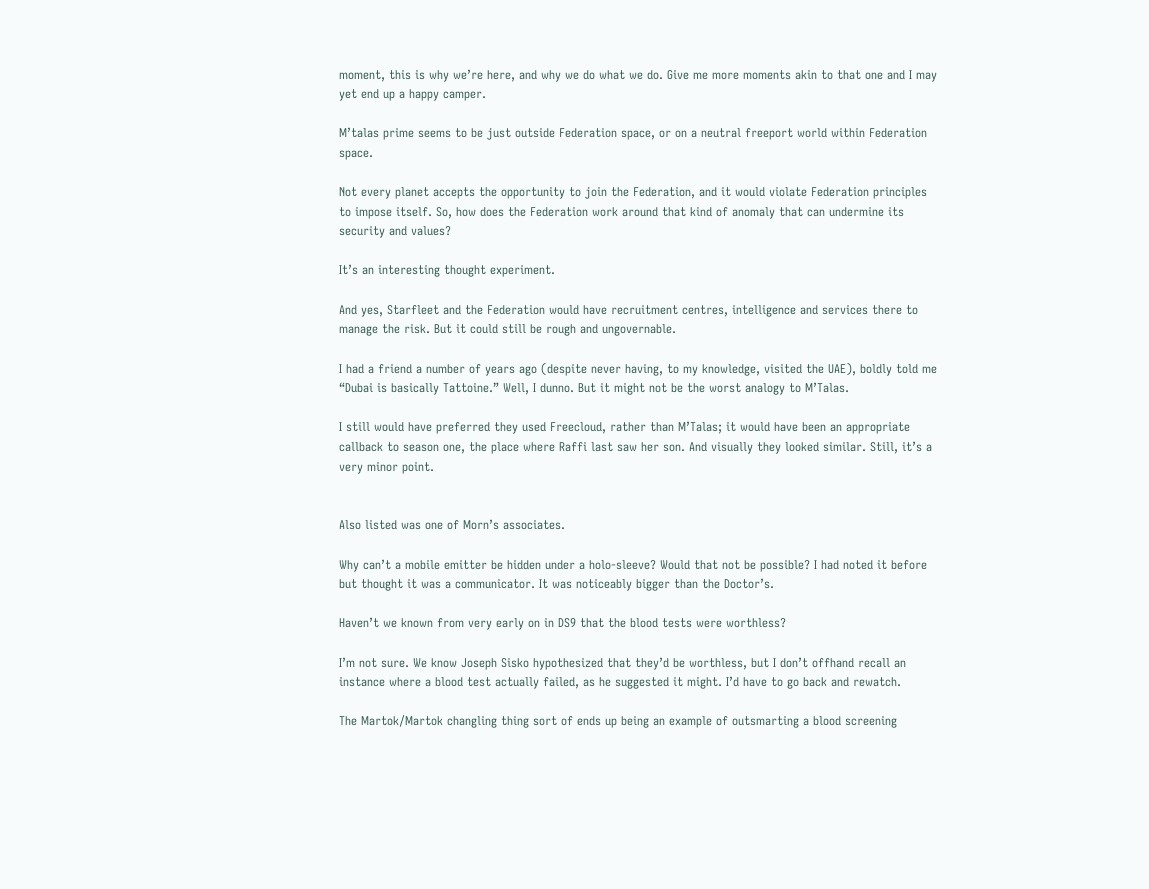moment, this is why we’re here, and why we do what we do. Give me more moments akin to that one and I may yet end up a happy camper.

M’talas prime seems to be just outside Federation space, or on a neutral freeport world within Federation space.

Not every planet accepts the opportunity to join the Federation, and it would violate Federation principles to impose itself. So, how does the Federation work around that kind of anomaly that can undermine its security and values?

It’s an interesting thought experiment.

And yes, Starfleet and the Federation would have recruitment centres, intelligence and services there to manage the risk. But it could still be rough and ungovernable.

I had a friend a number of years ago (despite never having, to my knowledge, visited the UAE), boldly told me “Dubai is basically Tattoine.” Well, I dunno. But it might not be the worst analogy to M’Talas.

I still would have preferred they used Freecloud, rather than M’Talas; it would have been an appropriate callback to season one, the place where Raffi last saw her son. And visually they looked similar. Still, it’s a very minor point.


Also listed was one of Morn’s associates.

Why can’t a mobile emitter be hidden under a holo-sleeve? Would that not be possible? I had noted it before but thought it was a communicator. It was noticeably bigger than the Doctor’s.

Haven’t we known from very early on in DS9 that the blood tests were worthless?

I’m not sure. We know Joseph Sisko hypothesized that they’d be worthless, but I don’t offhand recall an instance where a blood test actually failed, as he suggested it might. I’d have to go back and rewatch.

The Martok/Martok changling thing sort of ends up being an example of outsmarting a blood screening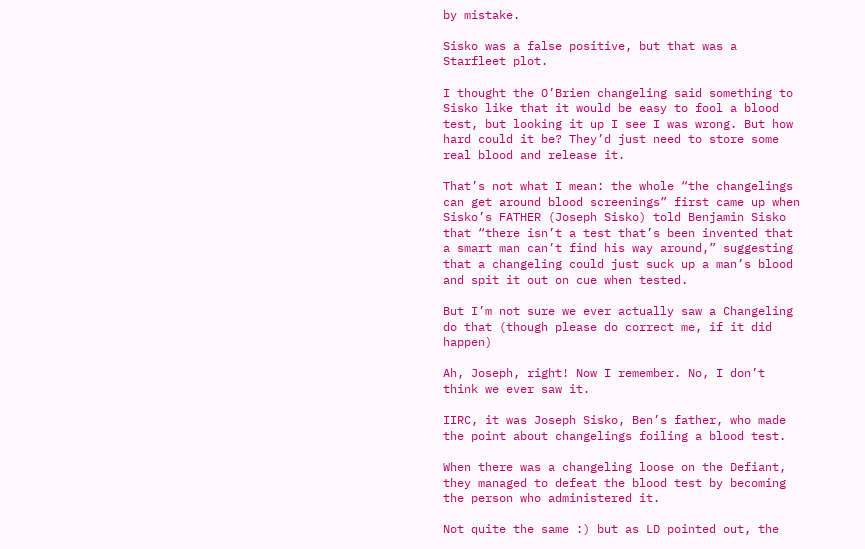by mistake.

Sisko was a false positive, but that was a Starfleet plot.

I thought the O’Brien changeling said something to Sisko like that it would be easy to fool a blood test, but looking it up I see I was wrong. But how hard could it be? They’d just need to store some real blood and release it.

That’s not what I mean: the whole “the changelings can get around blood screenings” first came up when Sisko’s FATHER (Joseph Sisko) told Benjamin Sisko that “there isn’t a test that’s been invented that a smart man can’t find his way around,” suggesting that a changeling could just suck up a man’s blood and spit it out on cue when tested.

But I’m not sure we ever actually saw a Changeling do that (though please do correct me, if it did happen)

Ah, Joseph, right! Now I remember. No, I don’t think we ever saw it.

IIRC, it was Joseph Sisko, Ben’s father, who made the point about changelings foiling a blood test.

When there was a changeling loose on the Defiant, they managed to defeat the blood test by becoming the person who administered it.

Not quite the same :) but as LD pointed out, the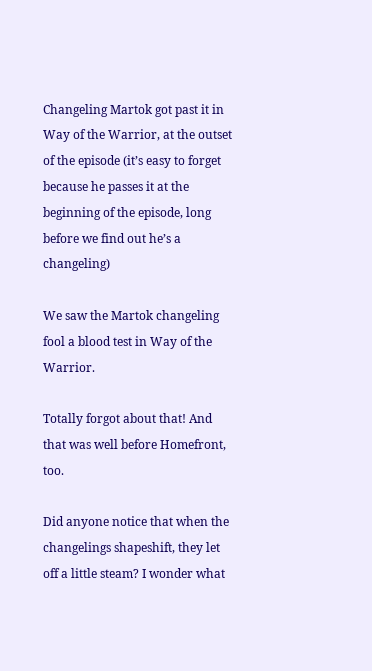Changeling Martok got past it in Way of the Warrior, at the outset of the episode (it’s easy to forget because he passes it at the beginning of the episode, long before we find out he’s a changeling)

We saw the Martok changeling fool a blood test in Way of the Warrior.

Totally forgot about that! And that was well before Homefront, too.

Did anyone notice that when the changelings shapeshift, they let off a little steam? I wonder what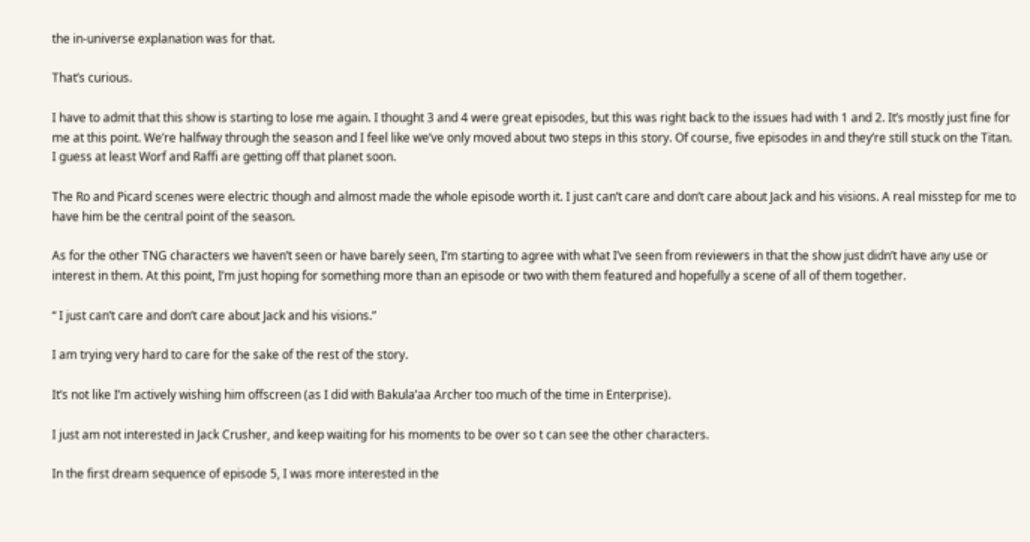the in-universe explanation was for that.

That’s curious.

I have to admit that this show is starting to lose me again. I thought 3 and 4 were great episodes, but this was right back to the issues had with 1 and 2. It’s mostly just fine for me at this point. We’re halfway through the season and I feel like we’ve only moved about two steps in this story. Of course, five episodes in and they’re still stuck on the Titan. I guess at least Worf and Raffi are getting off that planet soon.

The Ro and Picard scenes were electric though and almost made the whole episode worth it. I just can’t care and don’t care about Jack and his visions. A real misstep for me to have him be the central point of the season.

As for the other TNG characters we haven’t seen or have barely seen, I’m starting to agree with what I’ve seen from reviewers in that the show just didn’t have any use or interest in them. At this point, I’m just hoping for something more than an episode or two with them featured and hopefully a scene of all of them together.

“ I just can’t care and don’t care about Jack and his visions.”

I am trying very hard to care for the sake of the rest of the story.

It’s not like I’m actively wishing him offscreen (as I did with Bakula’aa Archer too much of the time in Enterprise).

I just am not interested in Jack Crusher, and keep waiting for his moments to be over so t can see the other characters.

In the first dream sequence of episode 5, I was more interested in the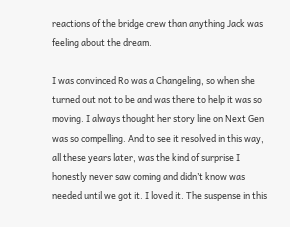reactions of the bridge crew than anything Jack was feeling about the dream.

I was convinced Ro was a Changeling, so when she turned out not to be and was there to help it was so moving. I always thought her story line on Next Gen was so compelling. And to see it resolved in this way, all these years later, was the kind of surprise I honestly never saw coming and didn’t know was needed until we got it. I loved it. The suspense in this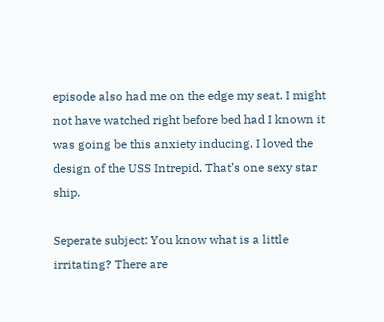episode also had me on the edge my seat. I might not have watched right before bed had I known it was going be this anxiety inducing. I loved the design of the USS Intrepid. That’s one sexy star ship.

Seperate subject: You know what is a little irritating? There are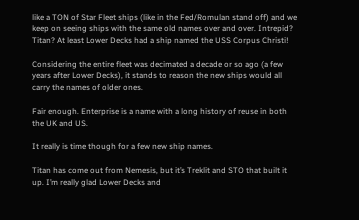like a TON of Star Fleet ships (like in the Fed/Romulan stand off) and we keep on seeing ships with the same old names over and over. Intrepid? Titan? At least Lower Decks had a ship named the USS Corpus Christi!

Considering the entire fleet was decimated a decade or so ago (a few years after Lower Decks), it stands to reason the new ships would all carry the names of older ones.

Fair enough. Enterprise is a name with a long history of reuse in both the UK and US.

It really is time though for a few new ship names.

Titan has come out from Nemesis, but it’s Treklit and STO that built it up. I’m really glad Lower Decks and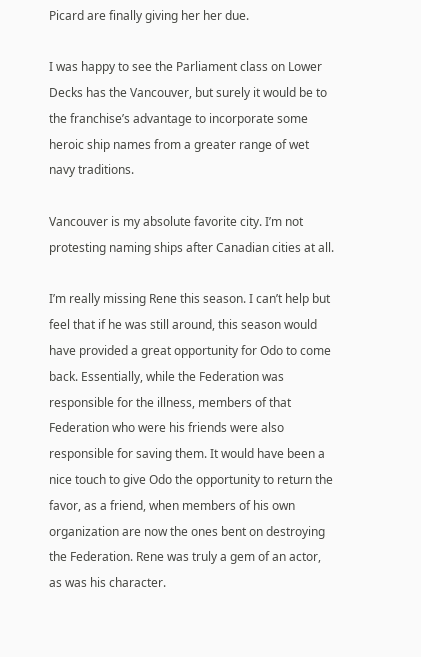Picard are finally giving her her due.

I was happy to see the Parliament class on Lower Decks has the Vancouver, but surely it would be to the franchise’s advantage to incorporate some heroic ship names from a greater range of wet navy traditions.

Vancouver is my absolute favorite city. I’m not protesting naming ships after Canadian cities at all.

I’m really missing Rene this season. I can’t help but feel that if he was still around, this season would have provided a great opportunity for Odo to come back. Essentially, while the Federation was responsible for the illness, members of that Federation who were his friends were also responsible for saving them. It would have been a nice touch to give Odo the opportunity to return the favor, as a friend, when members of his own organization are now the ones bent on destroying the Federation. Rene was truly a gem of an actor, as was his character.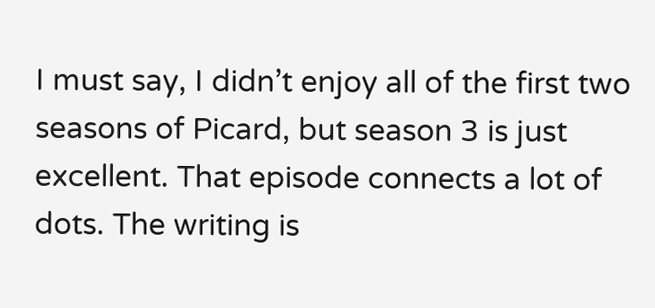I must say, I didn’t enjoy all of the first two seasons of Picard, but season 3 is just excellent. That episode connects a lot of dots. The writing is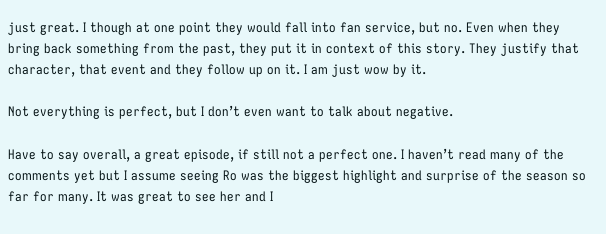just great. I though at one point they would fall into fan service, but no. Even when they bring back something from the past, they put it in context of this story. They justify that character, that event and they follow up on it. I am just wow by it.

Not everything is perfect, but I don’t even want to talk about negative.

Have to say overall, a great episode, if still not a perfect one. I haven’t read many of the comments yet but I assume seeing Ro was the biggest highlight and surprise of the season so far for many. It was great to see her and I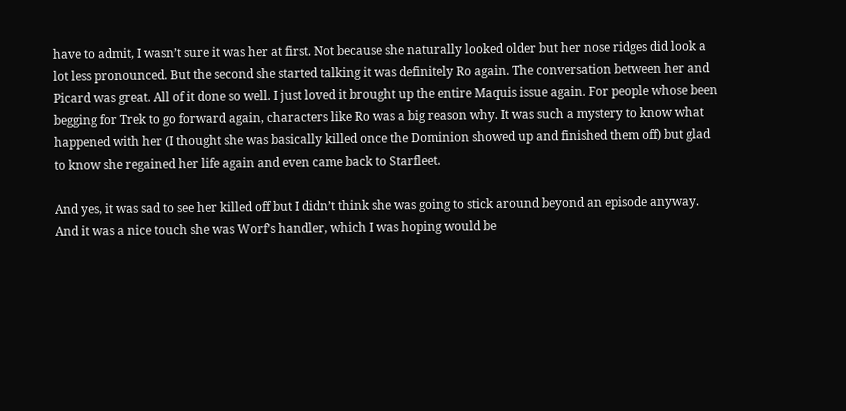have to admit, I wasn’t sure it was her at first. Not because she naturally looked older but her nose ridges did look a lot less pronounced. But the second she started talking it was definitely Ro again. The conversation between her and Picard was great. All of it done so well. I just loved it brought up the entire Maquis issue again. For people whose been begging for Trek to go forward again, characters like Ro was a big reason why. It was such a mystery to know what happened with her (I thought she was basically killed once the Dominion showed up and finished them off) but glad to know she regained her life again and even came back to Starfleet.

And yes, it was sad to see her killed off but I didn’t think she was going to stick around beyond an episode anyway. And it was a nice touch she was Worf’s handler, which I was hoping would be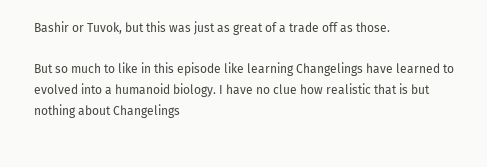Bashir or Tuvok, but this was just as great of a trade off as those.

But so much to like in this episode like learning Changelings have learned to evolved into a humanoid biology. I have no clue how realistic that is but nothing about Changelings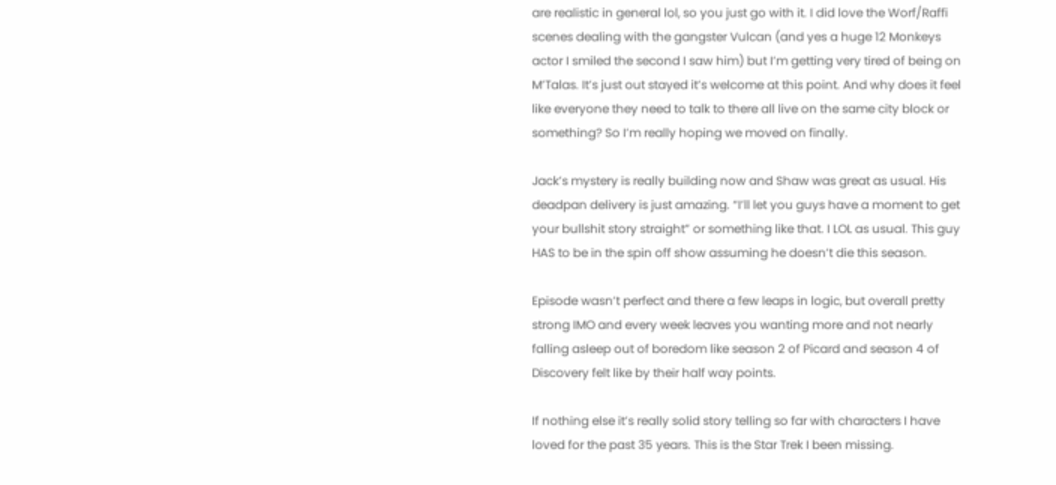are realistic in general lol, so you just go with it. I did love the Worf/Raffi scenes dealing with the gangster Vulcan (and yes a huge 12 Monkeys actor I smiled the second I saw him) but I’m getting very tired of being on M’Talas. It’s just out stayed it’s welcome at this point. And why does it feel like everyone they need to talk to there all live on the same city block or something? So I’m really hoping we moved on finally.

Jack’s mystery is really building now and Shaw was great as usual. His deadpan delivery is just amazing. “I’ll let you guys have a moment to get your bullshit story straight” or something like that. I LOL as usual. This guy HAS to be in the spin off show assuming he doesn’t die this season.

Episode wasn’t perfect and there a few leaps in logic, but overall pretty strong IMO and every week leaves you wanting more and not nearly falling asleep out of boredom like season 2 of Picard and season 4 of Discovery felt like by their half way points.

If nothing else it’s really solid story telling so far with characters I have loved for the past 35 years. This is the Star Trek I been missing.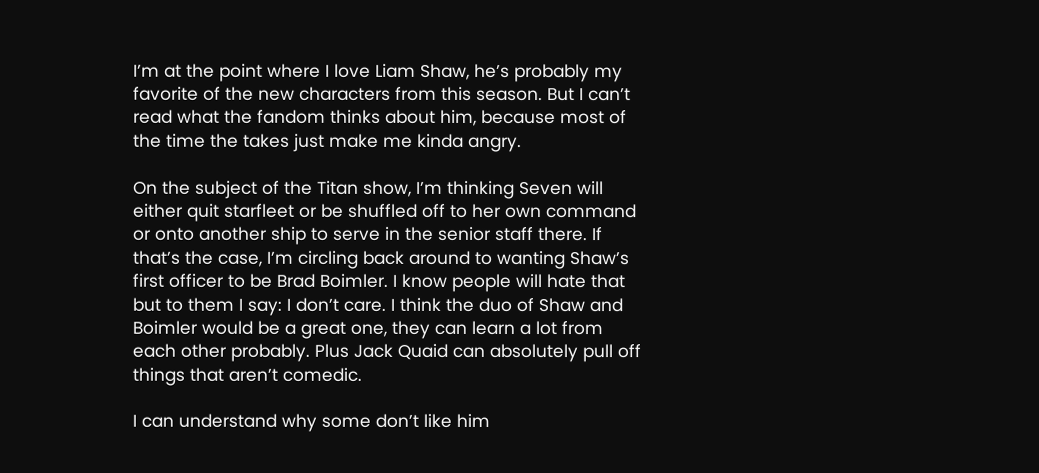I’m at the point where I love Liam Shaw, he’s probably my favorite of the new characters from this season. But I can’t read what the fandom thinks about him, because most of the time the takes just make me kinda angry.

On the subject of the Titan show, I’m thinking Seven will either quit starfleet or be shuffled off to her own command or onto another ship to serve in the senior staff there. If that’s the case, I’m circling back around to wanting Shaw’s first officer to be Brad Boimler. I know people will hate that but to them I say: I don’t care. I think the duo of Shaw and Boimler would be a great one, they can learn a lot from each other probably. Plus Jack Quaid can absolutely pull off things that aren’t comedic.

I can understand why some don’t like him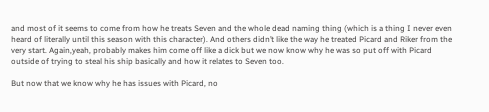and most of it seems to come from how he treats Seven and the whole dead naming thing (which is a thing I never even heard of literally until this season with this character). And others didn’t like the way he treated Picard and Riker from the very start. Again,yeah, probably makes him come off like a dick but we now know why he was so put off with Picard outside of trying to steal his ship basically and how it relates to Seven too.

But now that we know why he has issues with Picard, no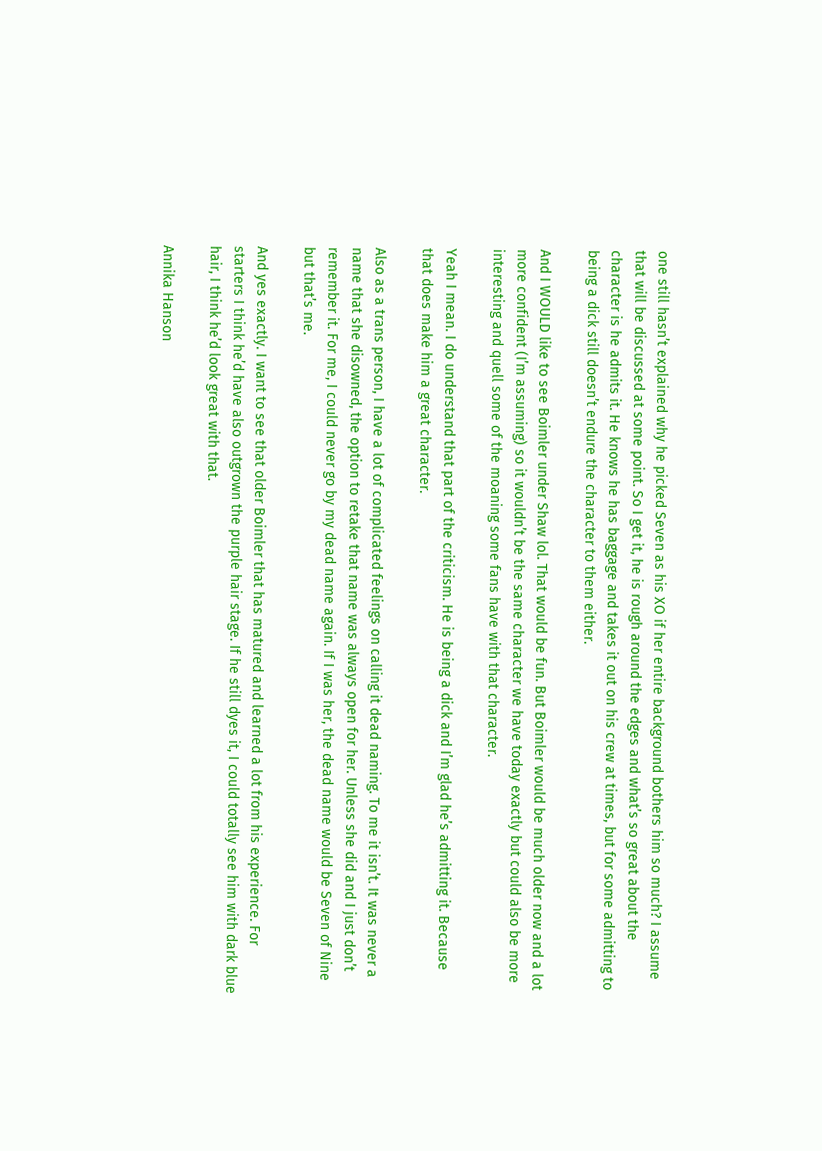one still hasn’t explained why he picked Seven as his XO if her entire background bothers him so much? I assume that will be discussed at some point. So I get it, he is rough around the edges and what’s so great about the character is he admits it. He knows he has baggage and takes it out on his crew at times, but for some admitting to being a dick still doesn’t endure the character to them either.

And I WOULD like to see Boimler under Shaw lol. That would be fun. But Boimler would be much older now and a lot more confident (I’m assuming) so it wouldn’t be the same character we have today exactly but could also be more interesting and quell some of the moaning some fans have with that character.

Yeah I mean. I do understand that part of the criticism. He is being a dick and I’m glad he’s admitting it. Because that does make him a great character.

Also as a trans person, I have a lot of complicated feelings on calling it dead naming. To me it isn’t. It was never a name that she disowned, the option to retake that name was always open for her. Unless she did and I just don’t remember it. For me, I could never go by my dead name again. If I was her, the dead name would be Seven of Nine but that’s me.

And yes exactly. I want to see that older Boimler that has matured and learned a lot from his experience. For starters I think he’d have also outgrown the purple hair stage. If he still dyes it, I could totally see him with dark blue hair, I think he’d look great with that.

Annika Hanson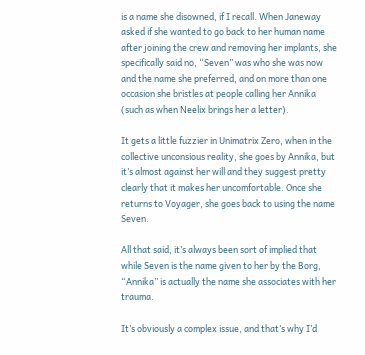is a name she disowned, if I recall. When Janeway asked if she wanted to go back to her human name after joining the crew and removing her implants, she specifically said no, “Seven” was who she was now and the name she preferred, and on more than one occasion she bristles at people calling her Annika (such as when Neelix brings her a letter).

It gets a little fuzzier in Unimatrix Zero, when in the collective unconsious reality, she goes by Annika, but it’s almost against her will and they suggest pretty clearly that it makes her uncomfortable. Once she returns to Voyager, she goes back to using the name Seven.

All that said, it’s always been sort of implied that while Seven is the name given to her by the Borg, “Annika” is actually the name she associates with her trauma.

It’s obviously a complex issue, and that’s why I’d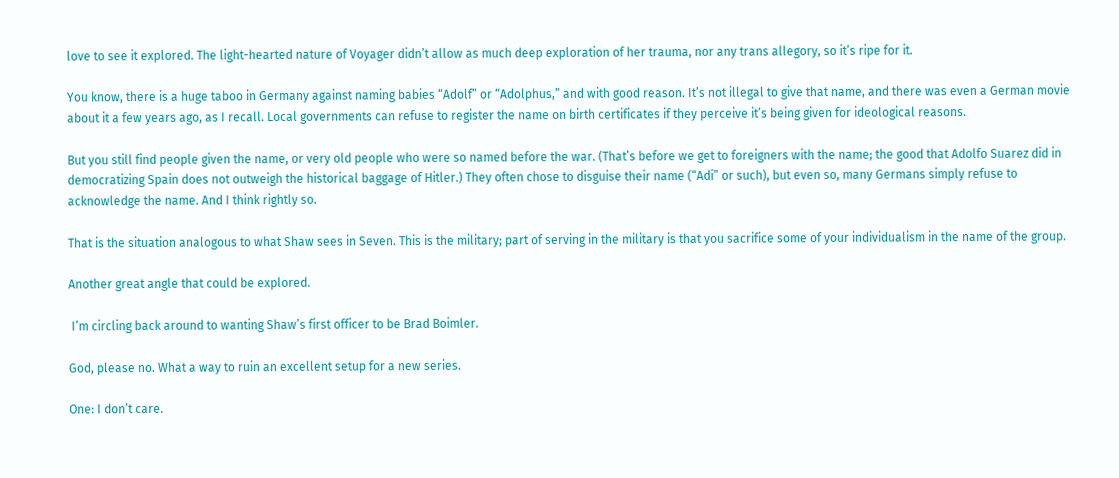love to see it explored. The light-hearted nature of Voyager didn’t allow as much deep exploration of her trauma, nor any trans allegory, so it’s ripe for it.

You know, there is a huge taboo in Germany against naming babies “Adolf” or “Adolphus,” and with good reason. It’s not illegal to give that name, and there was even a German movie about it a few years ago, as I recall. Local governments can refuse to register the name on birth certificates if they perceive it’s being given for ideological reasons.

But you still find people given the name, or very old people who were so named before the war. (That’s before we get to foreigners with the name; the good that Adolfo Suarez did in democratizing Spain does not outweigh the historical baggage of Hitler.) They often chose to disguise their name (“Adi” or such), but even so, many Germans simply refuse to acknowledge the name. And I think rightly so.

That is the situation analogous to what Shaw sees in Seven. This is the military; part of serving in the military is that you sacrifice some of your individualism in the name of the group.

Another great angle that could be explored.

 I’m circling back around to wanting Shaw’s first officer to be Brad Boimler.

God, please no. What a way to ruin an excellent setup for a new series.

One: I don’t care.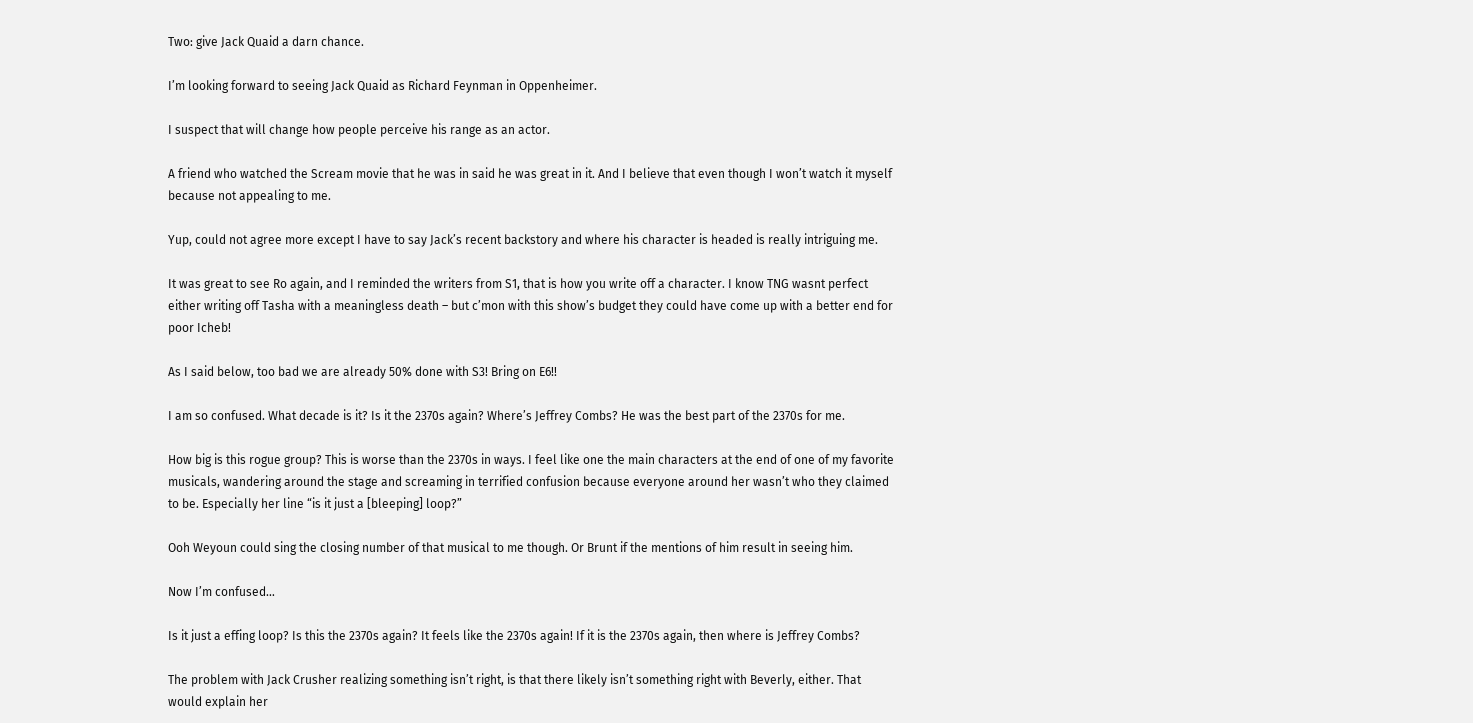Two: give Jack Quaid a darn chance.

I’m looking forward to seeing Jack Quaid as Richard Feynman in Oppenheimer.

I suspect that will change how people perceive his range as an actor.

A friend who watched the Scream movie that he was in said he was great in it. And I believe that even though I won’t watch it myself because not appealing to me.

Yup, could not agree more except I have to say Jack’s recent backstory and where his character is headed is really intriguing me.

It was great to see Ro again, and I reminded the writers from S1, that is how you write off a character. I know TNG wasnt perfect either writing off Tasha with a meaningless death – but c’mon with this show’s budget they could have come up with a better end for poor Icheb!

As I said below, too bad we are already 50% done with S3! Bring on E6!!

I am so confused. What decade is it? Is it the 2370s again? Where’s Jeffrey Combs? He was the best part of the 2370s for me.

How big is this rogue group? This is worse than the 2370s in ways. I feel like one the main characters at the end of one of my favorite musicals, wandering around the stage and screaming in terrified confusion because everyone around her wasn’t who they claimed to be. Especially her line “is it just a [bleeping] loop?”

Ooh Weyoun could sing the closing number of that musical to me though. Or Brunt if the mentions of him result in seeing him.

Now I’m confused…

Is it just a effing loop? Is this the 2370s again? It feels like the 2370s again! If it is the 2370s again, then where is Jeffrey Combs?

The problem with Jack Crusher realizing something isn’t right, is that there likely isn’t something right with Beverly, either. That would explain her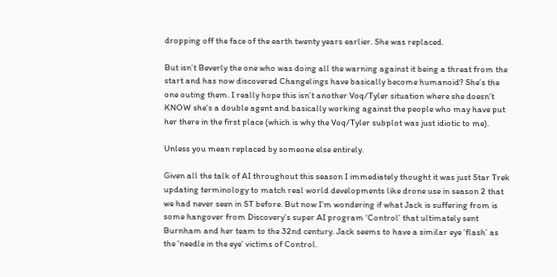dropping off the face of the earth twenty years earlier. She was replaced.

But isn’t Beverly the one who was doing all the warning against it being a threat from the start and has now discovered Changelings have basically become humanoid? She’s the one outing them. I really hope this isn’t another Voq/Tyler situation where she doesn’t KNOW she’s a double agent and basically working against the people who may have put her there in the first place (which is why the Voq/Tyler subplot was just idiotic to me).

Unless you mean replaced by someone else entirely.

Given all the talk of AI throughout this season I immediately thought it was just Star Trek updating terminology to match real world developments like drone use in season 2 that we had never seen in ST before. But now I’m wondering if what Jack is suffering from is some hangover from Discovery’s super AI program ‘Control’ that ultimately sent Burnham and her team to the 32nd century. Jack seems to have a similar eye ‘flash’ as the ‘needle in the eye’ victims of Control.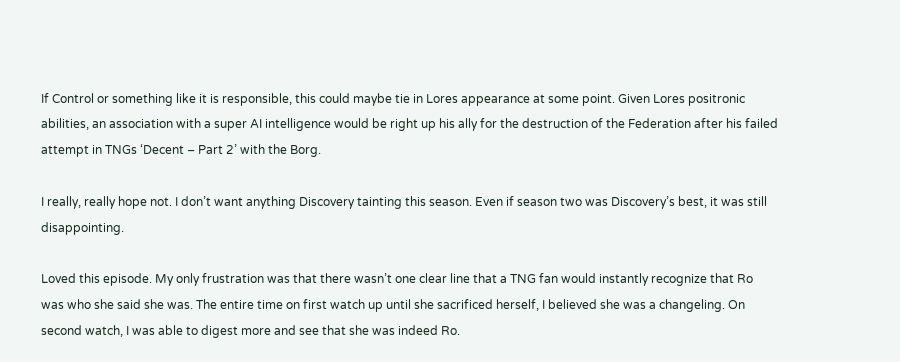If Control or something like it is responsible, this could maybe tie in Lores appearance at some point. Given Lores positronic abilities, an association with a super AI intelligence would be right up his ally for the destruction of the Federation after his failed attempt in TNGs ‘Decent – Part 2’ with the Borg.

I really, really hope not. I don’t want anything Discovery tainting this season. Even if season two was Discovery’s best, it was still disappointing.

Loved this episode. My only frustration was that there wasn’t one clear line that a TNG fan would instantly recognize that Ro was who she said she was. The entire time on first watch up until she sacrificed herself, I believed she was a changeling. On second watch, I was able to digest more and see that she was indeed Ro.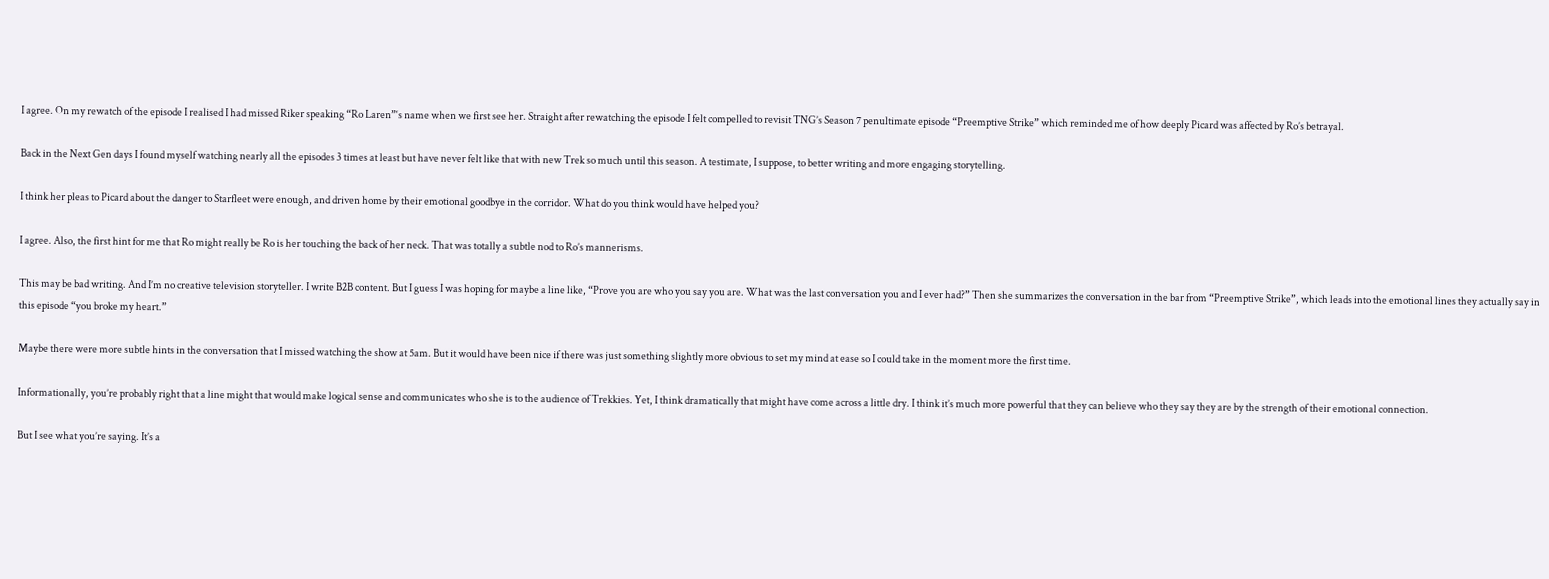I agree. On my rewatch of the episode I realised I had missed Riker speaking “Ro Laren”‘s name when we first see her. Straight after rewatching the episode I felt compelled to revisit TNG’s Season 7 penultimate episode “Preemptive Strike” which reminded me of how deeply Picard was affected by Ro’s betrayal.

Back in the Next Gen days I found myself watching nearly all the episodes 3 times at least but have never felt like that with new Trek so much until this season. A testimate, I suppose, to better writing and more engaging storytelling.

I think her pleas to Picard about the danger to Starfleet were enough, and driven home by their emotional goodbye in the corridor. What do you think would have helped you?

I agree. Also, the first hint for me that Ro might really be Ro is her touching the back of her neck. That was totally a subtle nod to Ro’s mannerisms.

This may be bad writing. And I’m no creative television storyteller. I write B2B content. But I guess I was hoping for maybe a line like, “Prove you are who you say you are. What was the last conversation you and I ever had?” Then she summarizes the conversation in the bar from “Preemptive Strike”, which leads into the emotional lines they actually say in this episode “you broke my heart.”

Maybe there were more subtle hints in the conversation that I missed watching the show at 5am. But it would have been nice if there was just something slightly more obvious to set my mind at ease so I could take in the moment more the first time.

Informationally, you’re probably right that a line might that would make logical sense and communicates who she is to the audience of Trekkies. Yet, I think dramatically that might have come across a little dry. I think it’s much more powerful that they can believe who they say they are by the strength of their emotional connection.

But I see what you’re saying. It’s a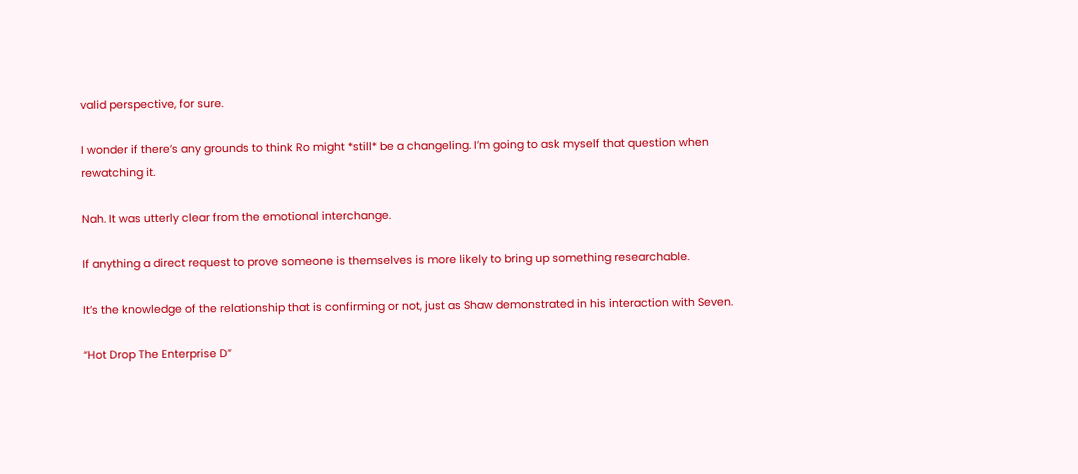valid perspective, for sure.

I wonder if there’s any grounds to think Ro might *still* be a changeling. I’m going to ask myself that question when rewatching it.

Nah. It was utterly clear from the emotional interchange.

If anything a direct request to prove someone is themselves is more likely to bring up something researchable.

It’s the knowledge of the relationship that is confirming or not, just as Shaw demonstrated in his interaction with Seven.

“Hot Drop The Enterprise D”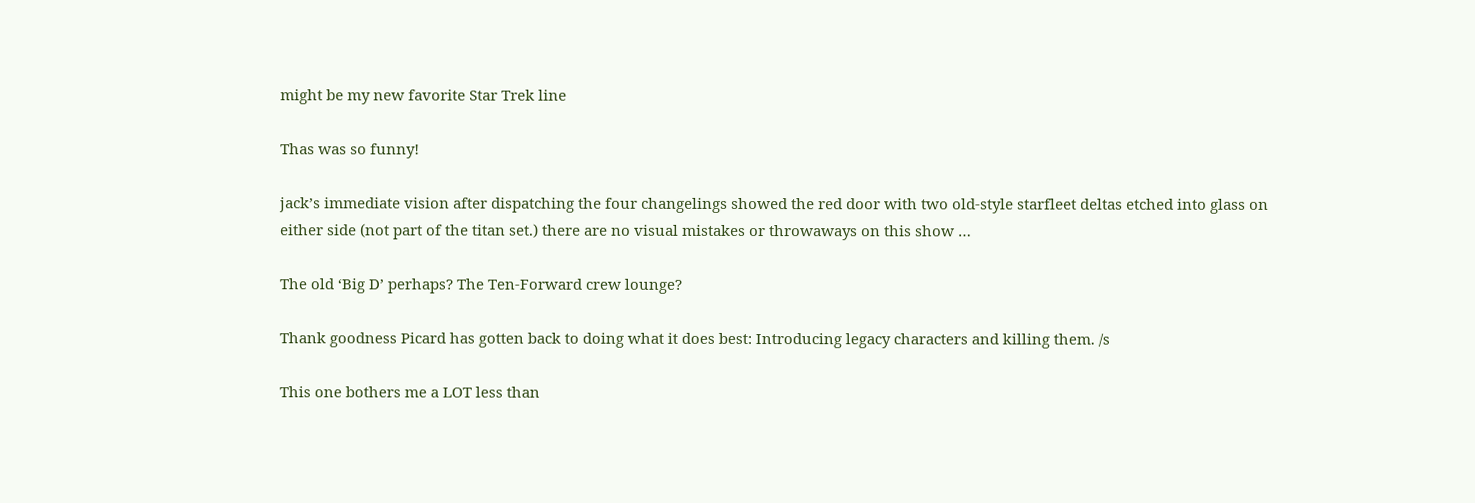might be my new favorite Star Trek line

Thas was so funny!

jack’s immediate vision after dispatching the four changelings showed the red door with two old-style starfleet deltas etched into glass on either side (not part of the titan set.) there are no visual mistakes or throwaways on this show …

The old ‘Big D’ perhaps? The Ten-Forward crew lounge?

Thank goodness Picard has gotten back to doing what it does best: Introducing legacy characters and killing them. /s

This one bothers me a LOT less than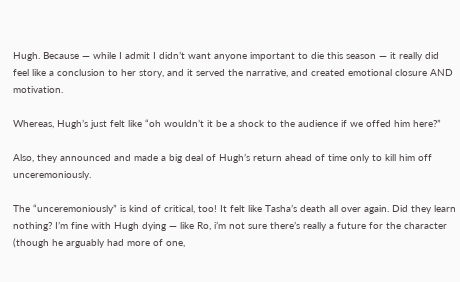Hugh. Because — while I admit I didn’t want anyone important to die this season — it really did feel like a conclusion to her story, and it served the narrative, and created emotional closure AND motivation.

Whereas, Hugh’s just felt like “oh wouldn’t it be a shock to the audience if we offed him here?”

Also, they announced and made a big deal of Hugh’s return ahead of time only to kill him off unceremoniously.

The “unceremoniously” is kind of critical, too! It felt like Tasha’s death all over again. Did they learn nothing? I’m fine with Hugh dying — like Ro, i’m not sure there’s really a future for the character (though he arguably had more of one,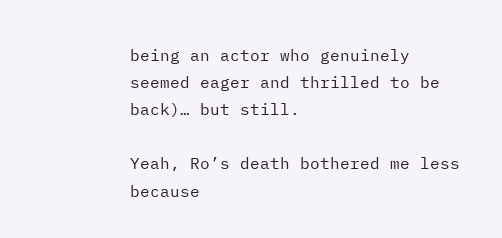being an actor who genuinely seemed eager and thrilled to be back)… but still.

Yeah, Ro’s death bothered me less because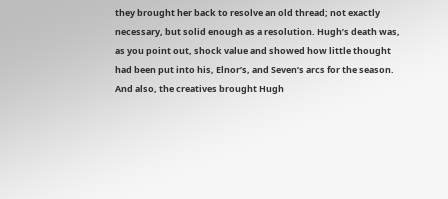they brought her back to resolve an old thread; not exactly necessary, but solid enough as a resolution. Hugh’s death was, as you point out, shock value and showed how little thought had been put into his, Elnor’s, and Seven’s arcs for the season. And also, the creatives brought Hugh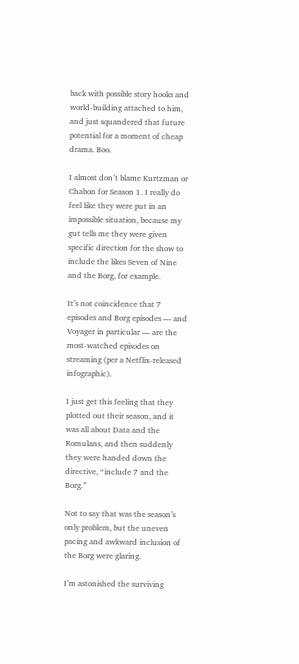back with possible story hooks and world-building attached to him, and just squandered that future potential for a moment of cheap drama. Boo.

I almost don’t blame Kurtzman or Chabon for Season 1. I really do feel like they were put in an impossible situation, because my gut tells me they were given specific direction for the show to include the likes Seven of Nine and the Borg, for example.

It’s not coincidence that 7 episodes and Borg episodes — and Voyager in particular — are the most-watched episodes on streaming (per a Netflix-released infographic).

I just get this feeling that they plotted out their season, and it was all about Data and the Romulans, and then suddenly they were handed down the directive, “include 7 and the Borg.”

Not to say that was the season’s only problem, but the uneven pacing and awkward inclusion of the Borg were glaring.

I’m astonished the surviving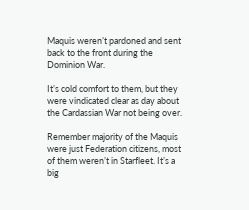Maquis weren’t pardoned and sent back to the front during the Dominion War.

It’s cold comfort to them, but they were vindicated clear as day about the Cardassian War not being over.

Remember majority of the Maquis were just Federation citizens, most of them weren’t in Starfleet. It’s a big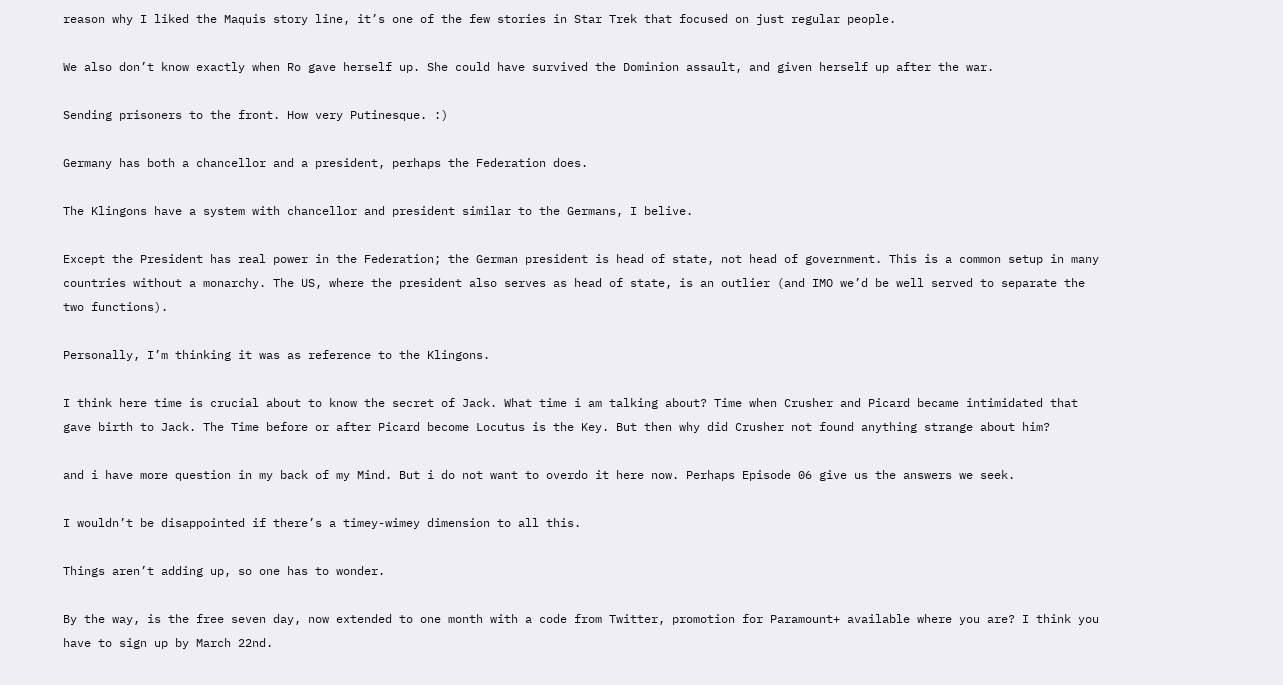reason why I liked the Maquis story line, it’s one of the few stories in Star Trek that focused on just regular people.

We also don’t know exactly when Ro gave herself up. She could have survived the Dominion assault, and given herself up after the war.

Sending prisoners to the front. How very Putinesque. :)

Germany has both a chancellor and a president, perhaps the Federation does.

The Klingons have a system with chancellor and president similar to the Germans, I belive.

Except the President has real power in the Federation; the German president is head of state, not head of government. This is a common setup in many countries without a monarchy. The US, where the president also serves as head of state, is an outlier (and IMO we’d be well served to separate the two functions).

Personally, I’m thinking it was as reference to the Klingons.

I think here time is crucial about to know the secret of Jack. What time i am talking about? Time when Crusher and Picard became intimidated that gave birth to Jack. The Time before or after Picard become Locutus is the Key. But then why did Crusher not found anything strange about him?

and i have more question in my back of my Mind. But i do not want to overdo it here now. Perhaps Episode 06 give us the answers we seek.

I wouldn’t be disappointed if there’s a timey-wimey dimension to all this.

Things aren’t adding up, so one has to wonder.

By the way, is the free seven day, now extended to one month with a code from Twitter, promotion for Paramount+ available where you are? I think you have to sign up by March 22nd.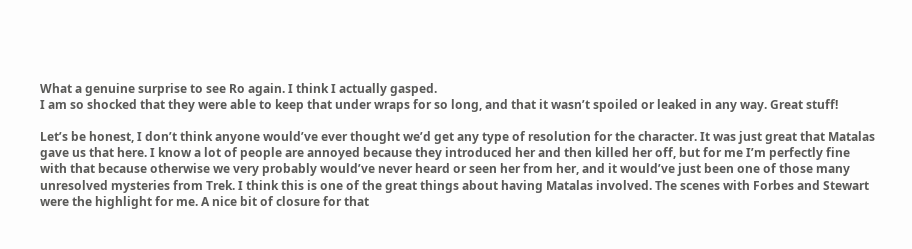What a genuine surprise to see Ro again. I think I actually gasped.
I am so shocked that they were able to keep that under wraps for so long, and that it wasn’t spoiled or leaked in any way. Great stuff!

Let’s be honest, I don’t think anyone would’ve ever thought we’d get any type of resolution for the character. It was just great that Matalas gave us that here. I know a lot of people are annoyed because they introduced her and then killed her off, but for me I’m perfectly fine with that because otherwise we very probably would’ve never heard or seen her from her, and it would’ve just been one of those many unresolved mysteries from Trek. I think this is one of the great things about having Matalas involved. The scenes with Forbes and Stewart were the highlight for me. A nice bit of closure for that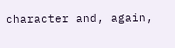character and, again,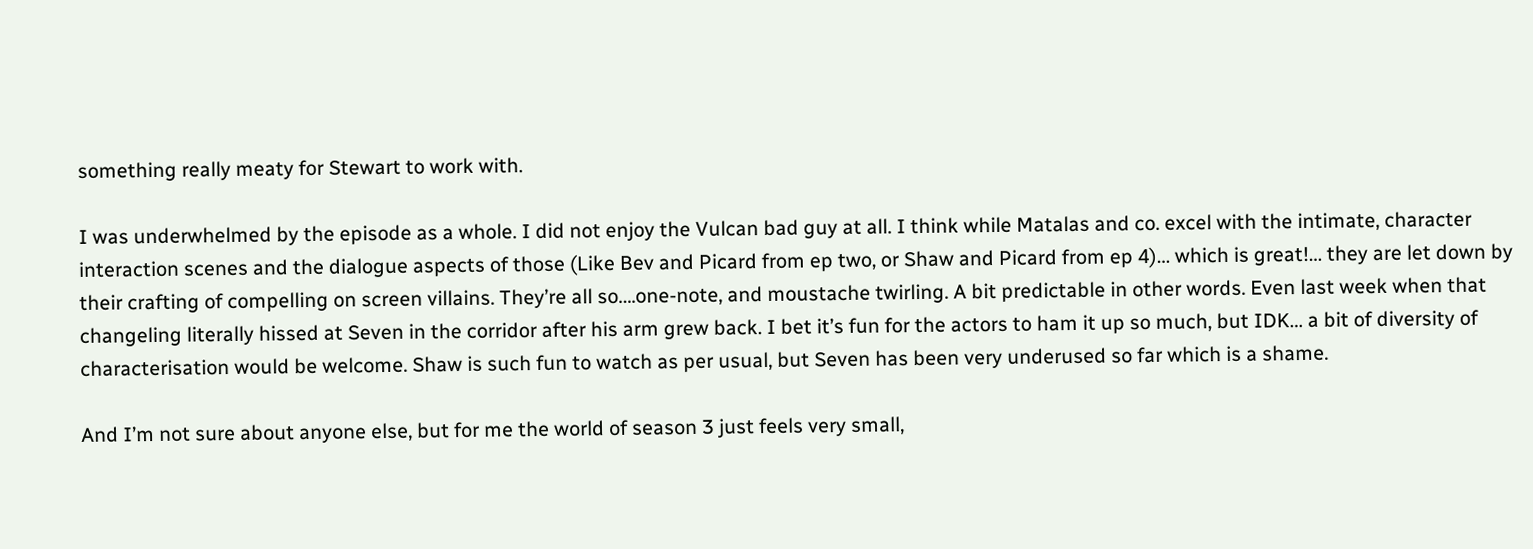something really meaty for Stewart to work with.

I was underwhelmed by the episode as a whole. I did not enjoy the Vulcan bad guy at all. I think while Matalas and co. excel with the intimate, character interaction scenes and the dialogue aspects of those (Like Bev and Picard from ep two, or Shaw and Picard from ep 4)… which is great!… they are let down by their crafting of compelling on screen villains. They’re all so….one-note, and moustache twirling. A bit predictable in other words. Even last week when that changeling literally hissed at Seven in the corridor after his arm grew back. I bet it’s fun for the actors to ham it up so much, but IDK… a bit of diversity of characterisation would be welcome. Shaw is such fun to watch as per usual, but Seven has been very underused so far which is a shame.

And I’m not sure about anyone else, but for me the world of season 3 just feels very small,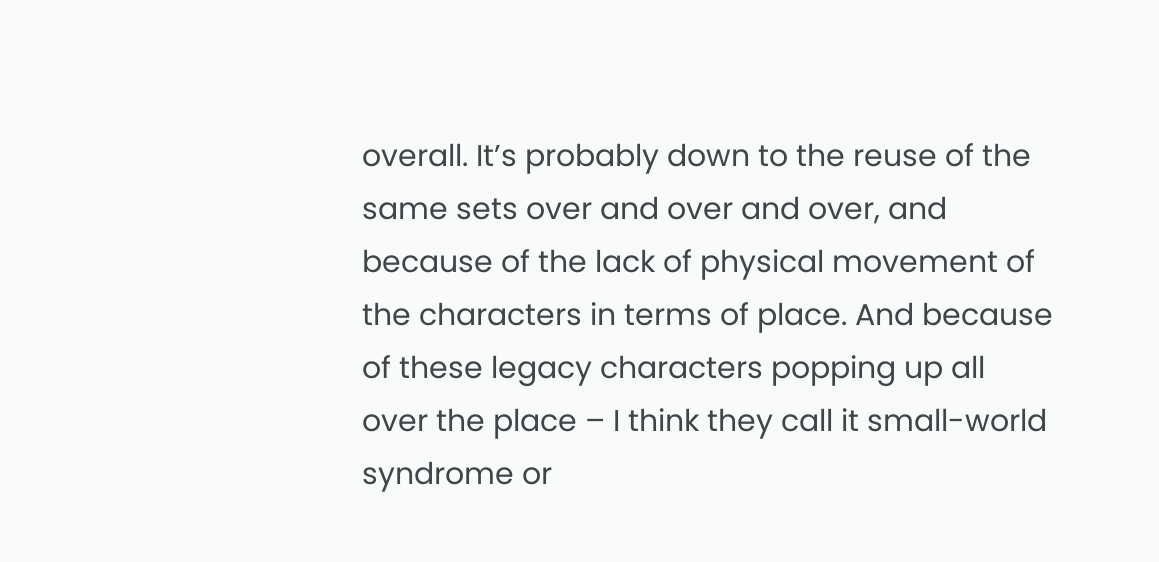overall. It’s probably down to the reuse of the same sets over and over and over, and because of the lack of physical movement of the characters in terms of place. And because of these legacy characters popping up all over the place – I think they call it small-world syndrome or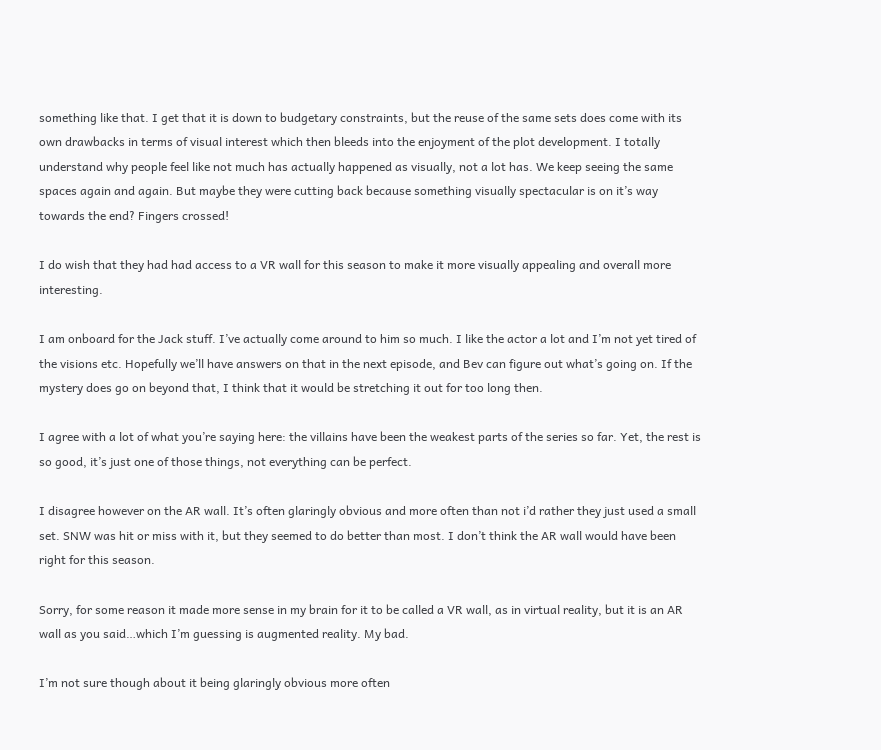something like that. I get that it is down to budgetary constraints, but the reuse of the same sets does come with its own drawbacks in terms of visual interest which then bleeds into the enjoyment of the plot development. I totally understand why people feel like not much has actually happened as visually, not a lot has. We keep seeing the same spaces again and again. But maybe they were cutting back because something visually spectacular is on it’s way towards the end? Fingers crossed!

I do wish that they had had access to a VR wall for this season to make it more visually appealing and overall more interesting.

I am onboard for the Jack stuff. I’ve actually come around to him so much. I like the actor a lot and I’m not yet tired of the visions etc. Hopefully we’ll have answers on that in the next episode, and Bev can figure out what’s going on. If the mystery does go on beyond that, I think that it would be stretching it out for too long then.

I agree with a lot of what you’re saying here: the villains have been the weakest parts of the series so far. Yet, the rest is so good, it’s just one of those things, not everything can be perfect.

I disagree however on the AR wall. It’s often glaringly obvious and more often than not i’d rather they just used a small set. SNW was hit or miss with it, but they seemed to do better than most. I don’t think the AR wall would have been right for this season.

Sorry, for some reason it made more sense in my brain for it to be called a VR wall, as in virtual reality, but it is an AR wall as you said…which I’m guessing is augmented reality. My bad.

I’m not sure though about it being glaringly obvious more often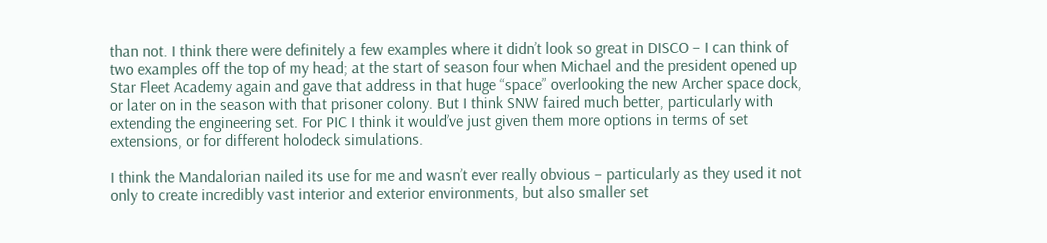than not. I think there were definitely a few examples where it didn’t look so great in DISCO – I can think of two examples off the top of my head; at the start of season four when Michael and the president opened up Star Fleet Academy again and gave that address in that huge “space” overlooking the new Archer space dock, or later on in the season with that prisoner colony. But I think SNW faired much better, particularly with extending the engineering set. For PIC I think it would’ve just given them more options in terms of set extensions, or for different holodeck simulations.

I think the Mandalorian nailed its use for me and wasn’t ever really obvious – particularly as they used it not only to create incredibly vast interior and exterior environments, but also smaller set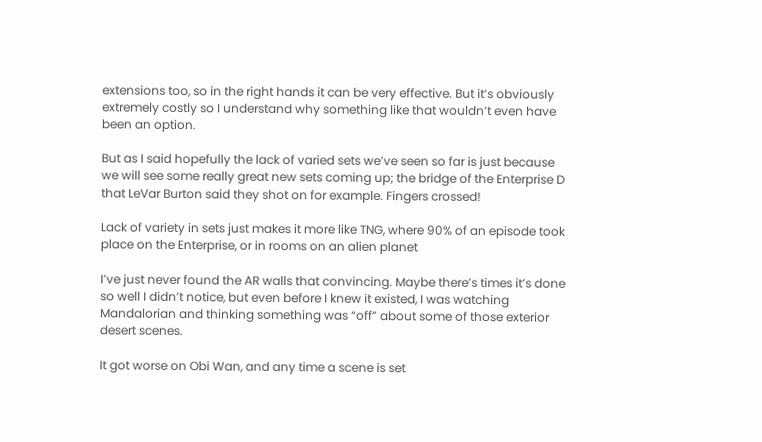extensions too, so in the right hands it can be very effective. But it’s obviously extremely costly so I understand why something like that wouldn’t even have been an option.

But as I said hopefully the lack of varied sets we’ve seen so far is just because we will see some really great new sets coming up; the bridge of the Enterprise D that LeVar Burton said they shot on for example. Fingers crossed!

Lack of variety in sets just makes it more like TNG, where 90% of an episode took place on the Enterprise, or in rooms on an alien planet

I’ve just never found the AR walls that convincing. Maybe there’s times it’s done so well I didn’t notice, but even before I knew it existed, I was watching Mandalorian and thinking something was “off” about some of those exterior desert scenes.

It got worse on Obi Wan, and any time a scene is set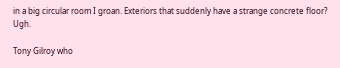in a big circular room I groan. Exteriors that suddenly have a strange concrete floor? Ugh.

Tony Gilroy who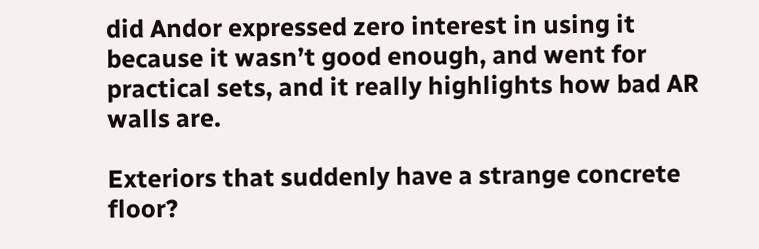did Andor expressed zero interest in using it because it wasn’t good enough, and went for practical sets, and it really highlights how bad AR walls are.

Exteriors that suddenly have a strange concrete floor?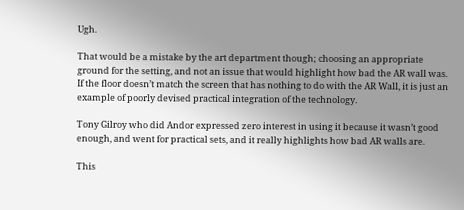Ugh.

That would be a mistake by the art department though; choosing an appropriate ground for the setting, and not an issue that would highlight how bad the AR wall was. If the floor doesn’t match the screen that has nothing to do with the AR Wall, it is just an example of poorly devised practical integration of the technology.

Tony Gilroy who did Andor expressed zero interest in using it because it wasn’t good enough, and went for practical sets, and it really highlights how bad AR walls are.

This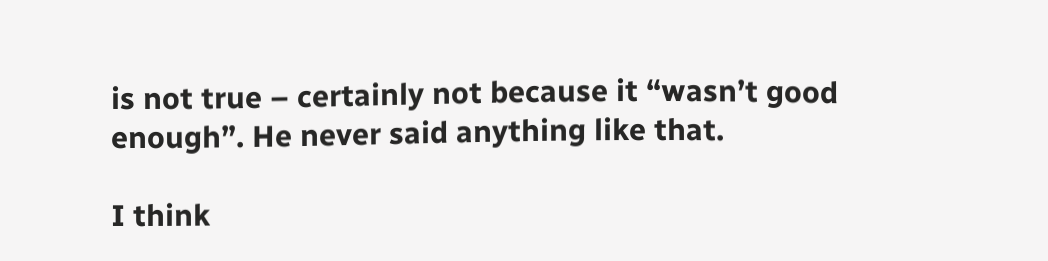is not true – certainly not because it “wasn’t good enough”. He never said anything like that.

I think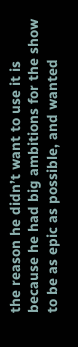the reason he didn’t want to use it is because he had big ambitions for the show to be as epic as possible, and wanted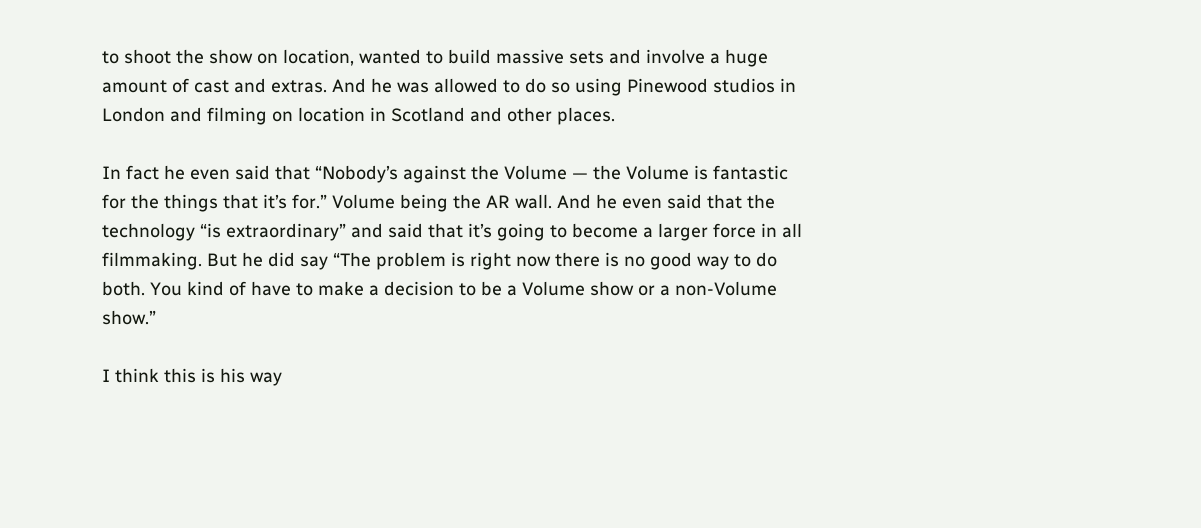to shoot the show on location, wanted to build massive sets and involve a huge amount of cast and extras. And he was allowed to do so using Pinewood studios in London and filming on location in Scotland and other places.

In fact he even said that “Nobody’s against the Volume — the Volume is fantastic for the things that it’s for.” Volume being the AR wall. And he even said that the technology “is extraordinary” and said that it’s going to become a larger force in all filmmaking. But he did say “The problem is right now there is no good way to do both. You kind of have to make a decision to be a Volume show or a non-Volume show.”

I think this is his way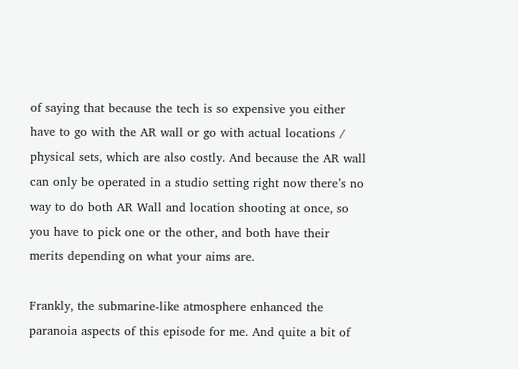of saying that because the tech is so expensive you either have to go with the AR wall or go with actual locations / physical sets, which are also costly. And because the AR wall can only be operated in a studio setting right now there’s no way to do both AR Wall and location shooting at once, so you have to pick one or the other, and both have their merits depending on what your aims are.

Frankly, the submarine-like atmosphere enhanced the paranoia aspects of this episode for me. And quite a bit of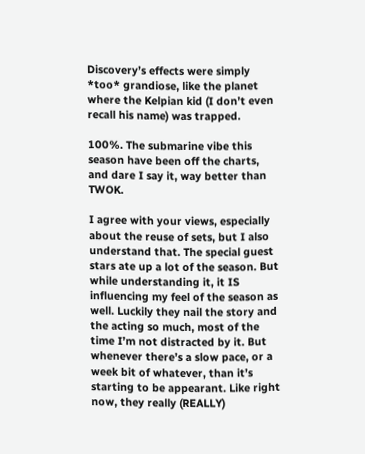Discovery’s effects were simply *too* grandiose, like the planet where the Kelpian kid (I don’t even recall his name) was trapped.

100%. The submarine vibe this season have been off the charts, and dare I say it, way better than TWOK.

I agree with your views, especially about the reuse of sets, but I also understand that. The special guest stars ate up a lot of the season. But while understanding it, it IS influencing my feel of the season as well. Luckily they nail the story and the acting so much, most of the time I’m not distracted by it. But whenever there’s a slow pace, or a week bit of whatever, than it’s starting to be appearant. Like right now, they really (REALLY)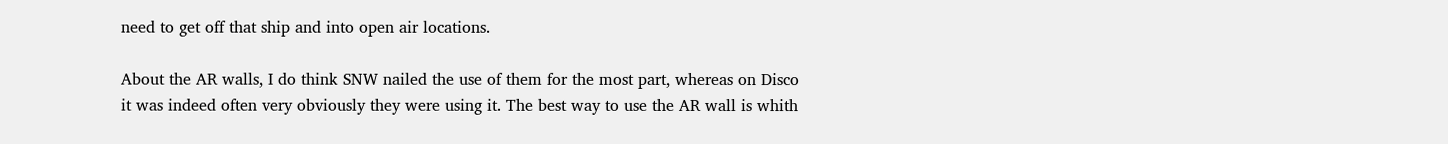need to get off that ship and into open air locations.

About the AR walls, I do think SNW nailed the use of them for the most part, whereas on Disco it was indeed often very obviously they were using it. The best way to use the AR wall is whith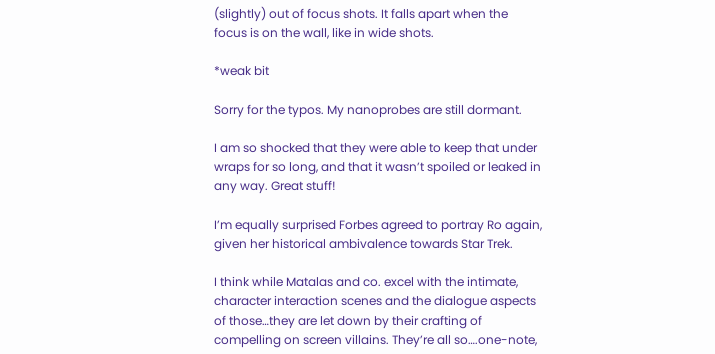(slightly) out of focus shots. It falls apart when the focus is on the wall, like in wide shots.

*weak bit

Sorry for the typos. My nanoprobes are still dormant.

I am so shocked that they were able to keep that under wraps for so long, and that it wasn’t spoiled or leaked in any way. Great stuff!

I’m equally surprised Forbes agreed to portray Ro again, given her historical ambivalence towards Star Trek.

I think while Matalas and co. excel with the intimate, character interaction scenes and the dialogue aspects of those…they are let down by their crafting of compelling on screen villains. They’re all so….one-note,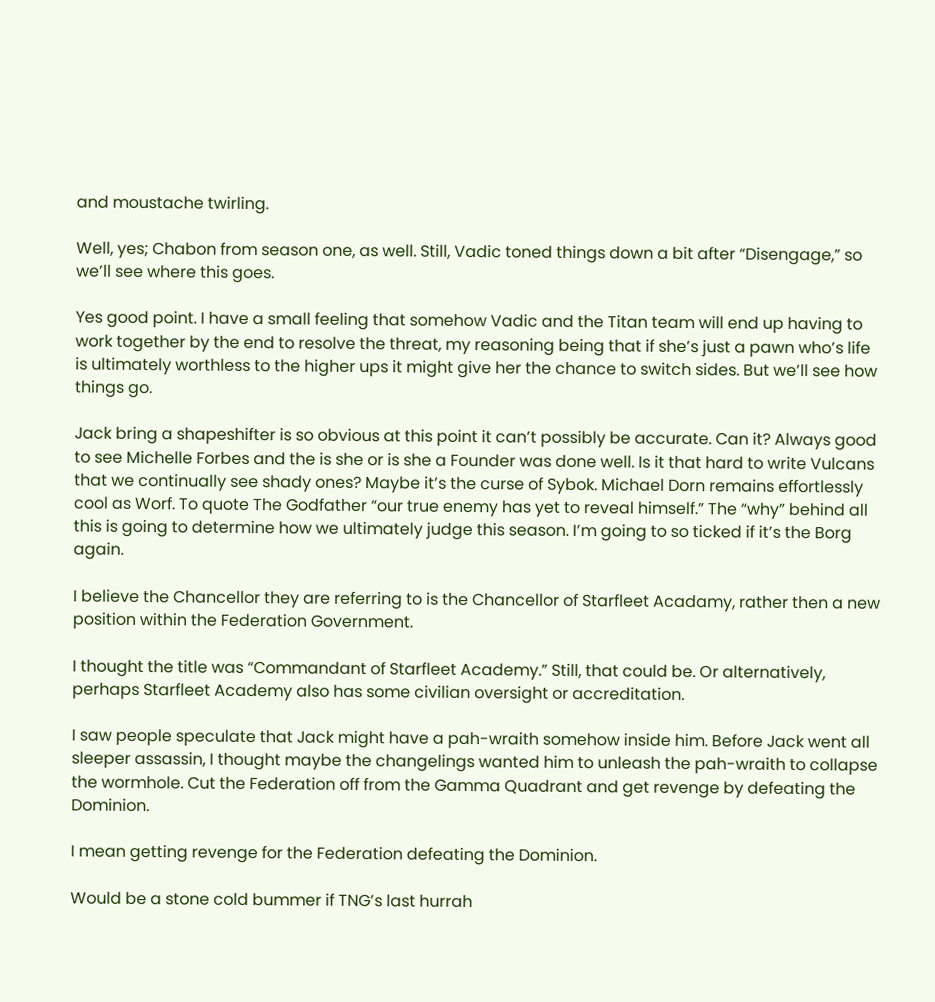and moustache twirling.

Well, yes; Chabon from season one, as well. Still, Vadic toned things down a bit after “Disengage,” so we’ll see where this goes.

Yes good point. I have a small feeling that somehow Vadic and the Titan team will end up having to work together by the end to resolve the threat, my reasoning being that if she’s just a pawn who’s life is ultimately worthless to the higher ups it might give her the chance to switch sides. But we’ll see how things go.

Jack bring a shapeshifter is so obvious at this point it can’t possibly be accurate. Can it? Always good to see Michelle Forbes and the is she or is she a Founder was done well. Is it that hard to write Vulcans that we continually see shady ones? Maybe it’s the curse of Sybok. Michael Dorn remains effortlessly cool as Worf. To quote The Godfather “our true enemy has yet to reveal himself.” The “why” behind all this is going to determine how we ultimately judge this season. I’m going to so ticked if it’s the Borg again.

I believe the Chancellor they are referring to is the Chancellor of Starfleet Acadamy, rather then a new position within the Federation Government.

I thought the title was “Commandant of Starfleet Academy.” Still, that could be. Or alternatively, perhaps Starfleet Academy also has some civilian oversight or accreditation.

I saw people speculate that Jack might have a pah-wraith somehow inside him. Before Jack went all sleeper assassin, I thought maybe the changelings wanted him to unleash the pah-wraith to collapse the wormhole. Cut the Federation off from the Gamma Quadrant and get revenge by defeating the Dominion.

I mean getting revenge for the Federation defeating the Dominion.

Would be a stone cold bummer if TNG’s last hurrah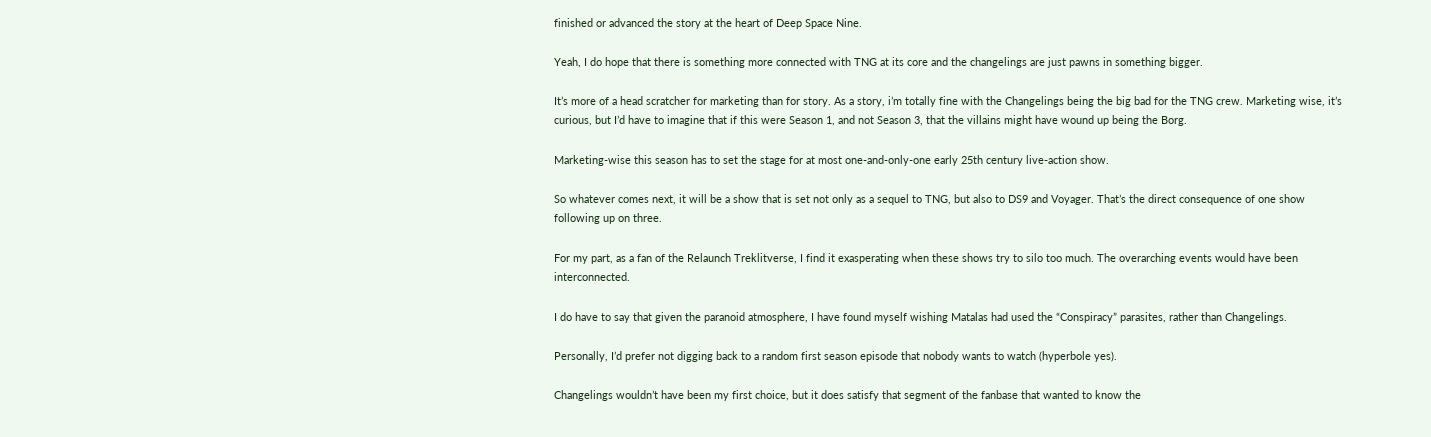finished or advanced the story at the heart of Deep Space Nine.

Yeah, I do hope that there is something more connected with TNG at its core and the changelings are just pawns in something bigger.

It’s more of a head scratcher for marketing than for story. As a story, i’m totally fine with the Changelings being the big bad for the TNG crew. Marketing wise, it’s curious, but I’d have to imagine that if this were Season 1, and not Season 3, that the villains might have wound up being the Borg.

Marketing-wise this season has to set the stage for at most one-and-only-one early 25th century live-action show.

So whatever comes next, it will be a show that is set not only as a sequel to TNG, but also to DS9 and Voyager. That’s the direct consequence of one show following up on three.

For my part, as a fan of the Relaunch Treklitverse, I find it exasperating when these shows try to silo too much. The overarching events would have been interconnected.

I do have to say that given the paranoid atmosphere, I have found myself wishing Matalas had used the “Conspiracy” parasites, rather than Changelings.

Personally, I’d prefer not digging back to a random first season episode that nobody wants to watch (hyperbole yes).

Changelings wouldn’t have been my first choice, but it does satisfy that segment of the fanbase that wanted to know the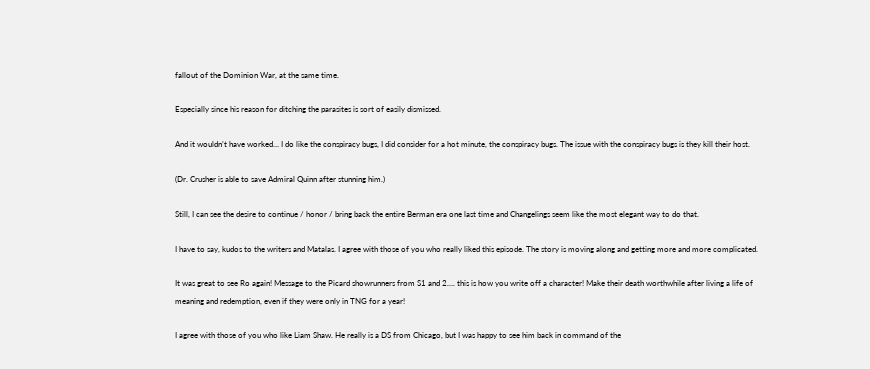fallout of the Dominion War, at the same time.

Especially since his reason for ditching the parasites is sort of easily dismissed.

And it wouldn’t have worked… I do like the conspiracy bugs, I did consider for a hot minute, the conspiracy bugs. The issue with the conspiracy bugs is they kill their host.

(Dr. Crusher is able to save Admiral Quinn after stunning him.)

Still, I can see the desire to continue / honor / bring back the entire Berman era one last time and Changelings seem like the most elegant way to do that.

I have to say, kudos to the writers and Matalas. I agree with those of you who really liked this episode. The story is moving along and getting more and more complicated.

It was great to see Ro again! Message to the Picard showrunners from S1 and 2…. this is how you write off a character! Make their death worthwhile after living a life of meaning and redemption, even if they were only in TNG for a year!

I agree with those of you who like Liam Shaw. He really is a DS from Chicago, but I was happy to see him back in command of the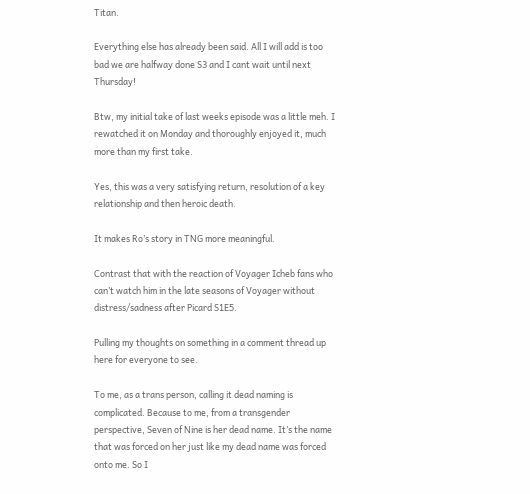Titan.

Everything else has already been said. All I will add is too bad we are halfway done S3 and I cant wait until next Thursday!

Btw, my initial take of last weeks episode was a little meh. I rewatched it on Monday and thoroughly enjoyed it, much more than my first take.

Yes, this was a very satisfying return, resolution of a key relationship and then heroic death.

It makes Ro’s story in TNG more meaningful.

Contrast that with the reaction of Voyager Icheb fans who can’t watch him in the late seasons of Voyager without distress/sadness after Picard S1E5.

Pulling my thoughts on something in a comment thread up here for everyone to see.

To me, as a trans person, calling it dead naming is complicated. Because to me, from a transgender perspective, Seven of Nine is her dead name. It’s the name that was forced on her just like my dead name was forced onto me. So I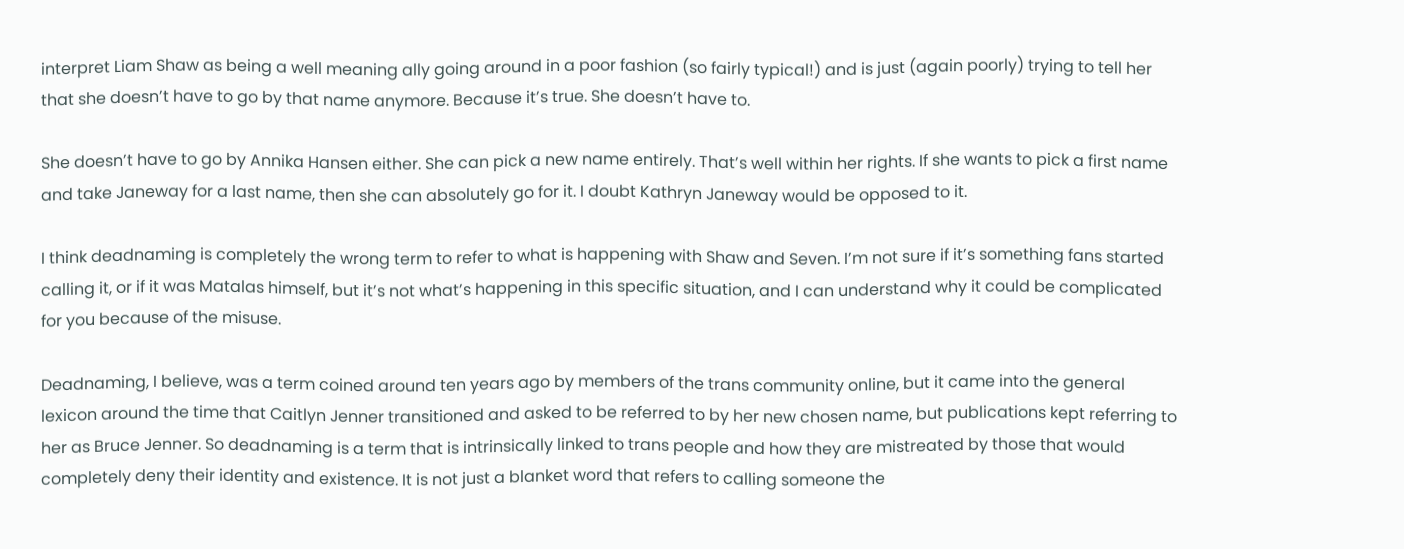interpret Liam Shaw as being a well meaning ally going around in a poor fashion (so fairly typical!) and is just (again poorly) trying to tell her that she doesn’t have to go by that name anymore. Because it’s true. She doesn’t have to.

She doesn’t have to go by Annika Hansen either. She can pick a new name entirely. That’s well within her rights. If she wants to pick a first name and take Janeway for a last name, then she can absolutely go for it. I doubt Kathryn Janeway would be opposed to it.

I think deadnaming is completely the wrong term to refer to what is happening with Shaw and Seven. I’m not sure if it’s something fans started calling it, or if it was Matalas himself, but it’s not what’s happening in this specific situation, and I can understand why it could be complicated for you because of the misuse.

Deadnaming, I believe, was a term coined around ten years ago by members of the trans community online, but it came into the general lexicon around the time that Caitlyn Jenner transitioned and asked to be referred to by her new chosen name, but publications kept referring to her as Bruce Jenner. So deadnaming is a term that is intrinsically linked to trans people and how they are mistreated by those that would completely deny their identity and existence. It is not just a blanket word that refers to calling someone the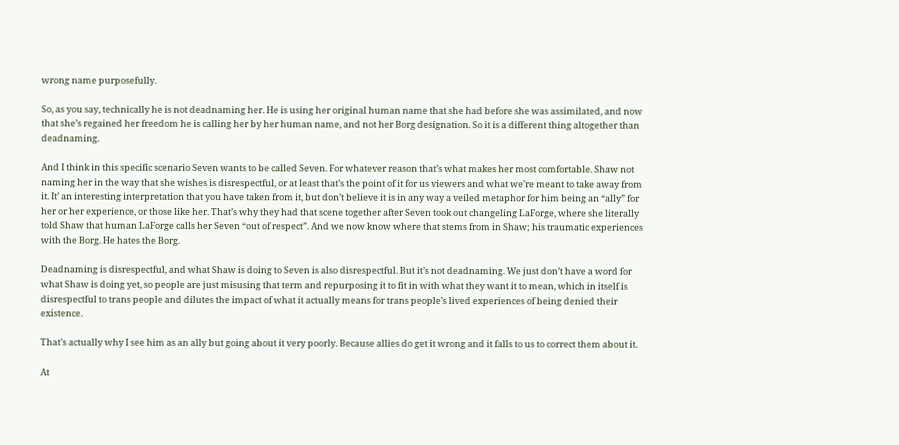wrong name purposefully.

So, as you say, technically he is not deadnaming her. He is using her original human name that she had before she was assimilated, and now that she’s regained her freedom he is calling her by her human name, and not her Borg designation. So it is a different thing altogether than deadnaming.

And I think in this specific scenario Seven wants to be called Seven. For whatever reason that’s what makes her most comfortable. Shaw not naming her in the way that she wishes is disrespectful, or at least that’s the point of it for us viewers and what we’re meant to take away from it. It’ an interesting interpretation that you have taken from it, but don’t believe it is in any way a veiled metaphor for him being an “ally” for her or her experience, or those like her. That’s why they had that scene together after Seven took out changeling LaForge, where she literally told Shaw that human LaForge calls her Seven “out of respect”. And we now know where that stems from in Shaw; his traumatic experiences with the Borg. He hates the Borg.

Deadnaming is disrespectful, and what Shaw is doing to Seven is also disrespectful. But it’s not deadnaming. We just don’t have a word for what Shaw is doing yet, so people are just misusing that term and repurposing it to fit in with what they want it to mean, which in itself is disrespectful to trans people and dilutes the impact of what it actually means for trans people’s lived experiences of being denied their existence.

That’s actually why I see him as an ally but going about it very poorly. Because allies do get it wrong and it falls to us to correct them about it.

At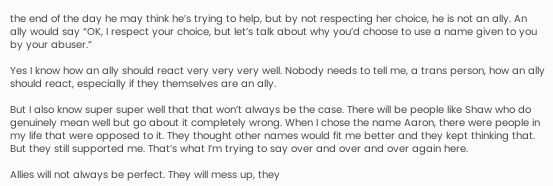the end of the day he may think he’s trying to help, but by not respecting her choice, he is not an ally. An ally would say “OK, I respect your choice, but let’s talk about why you’d choose to use a name given to you by your abuser.”

Yes I know how an ally should react very very very well. Nobody needs to tell me, a trans person, how an ally should react, especially if they themselves are an ally.

But I also know super super well that that won’t always be the case. There will be people like Shaw who do genuinely mean well but go about it completely wrong. When I chose the name Aaron, there were people in my life that were opposed to it. They thought other names would fit me better and they kept thinking that. But they still supported me. That’s what I’m trying to say over and over and over again here.

Allies will not always be perfect. They will mess up, they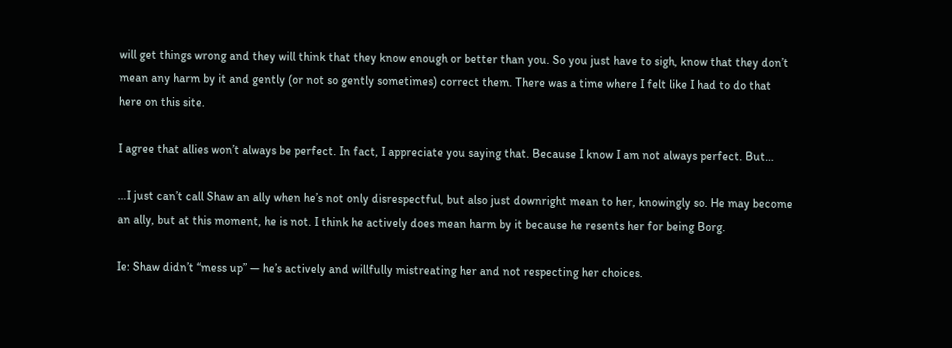will get things wrong and they will think that they know enough or better than you. So you just have to sigh, know that they don’t mean any harm by it and gently (or not so gently sometimes) correct them. There was a time where I felt like I had to do that here on this site.

I agree that allies won’t always be perfect. In fact, I appreciate you saying that. Because I know I am not always perfect. But…

…I just can’t call Shaw an ally when he’s not only disrespectful, but also just downright mean to her, knowingly so. He may become an ally, but at this moment, he is not. I think he actively does mean harm by it because he resents her for being Borg.

Ie: Shaw didn’t “mess up” — he’s actively and willfully mistreating her and not respecting her choices.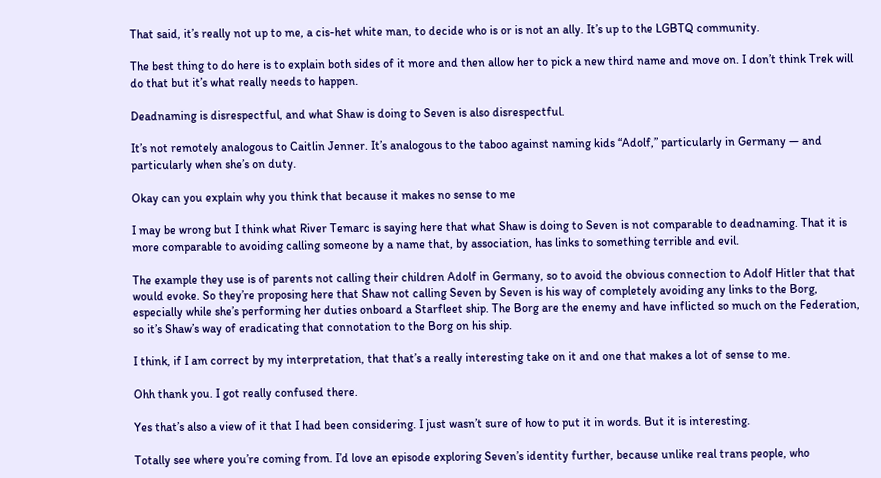That said, it’s really not up to me, a cis-het white man, to decide who is or is not an ally. It’s up to the LGBTQ community.

The best thing to do here is to explain both sides of it more and then allow her to pick a new third name and move on. I don’t think Trek will do that but it’s what really needs to happen.

Deadnaming is disrespectful, and what Shaw is doing to Seven is also disrespectful.

It’s not remotely analogous to Caitlin Jenner. It’s analogous to the taboo against naming kids “Adolf,” particularly in Germany — and particularly when she’s on duty.

Okay can you explain why you think that because it makes no sense to me

I may be wrong but I think what River Temarc is saying here that what Shaw is doing to Seven is not comparable to deadnaming. That it is more comparable to avoiding calling someone by a name that, by association, has links to something terrible and evil.

The example they use is of parents not calling their children Adolf in Germany, so to avoid the obvious connection to Adolf Hitler that that would evoke. So they’re proposing here that Shaw not calling Seven by Seven is his way of completely avoiding any links to the Borg, especially while she’s performing her duties onboard a Starfleet ship. The Borg are the enemy and have inflicted so much on the Federation, so it’s Shaw’s way of eradicating that connotation to the Borg on his ship.

I think, if I am correct by my interpretation, that that’s a really interesting take on it and one that makes a lot of sense to me.

Ohh thank you. I got really confused there.

Yes that’s also a view of it that I had been considering. I just wasn’t sure of how to put it in words. But it is interesting.

Totally see where you’re coming from. I’d love an episode exploring Seven’s identity further, because unlike real trans people, who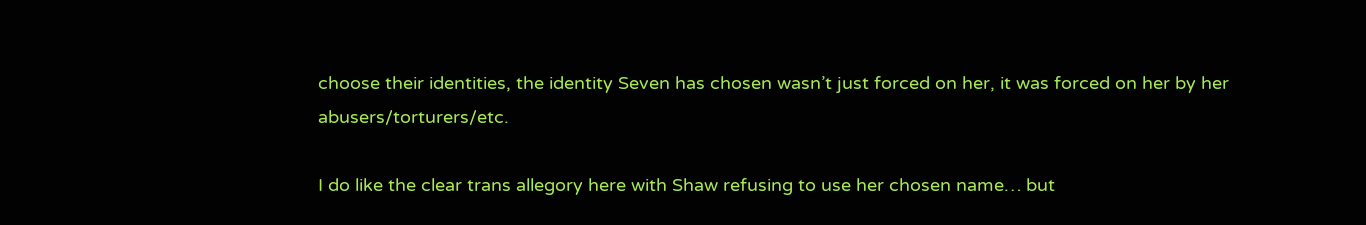choose their identities, the identity Seven has chosen wasn’t just forced on her, it was forced on her by her abusers/torturers/etc.

I do like the clear trans allegory here with Shaw refusing to use her chosen name… but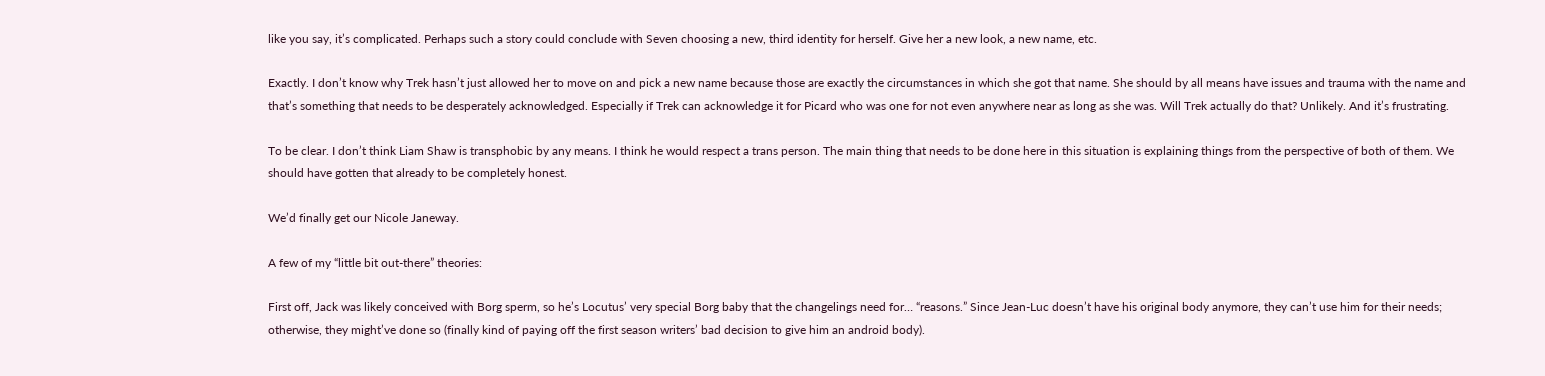like you say, it’s complicated. Perhaps such a story could conclude with Seven choosing a new, third identity for herself. Give her a new look, a new name, etc.

Exactly. I don’t know why Trek hasn’t just allowed her to move on and pick a new name because those are exactly the circumstances in which she got that name. She should by all means have issues and trauma with the name and that’s something that needs to be desperately acknowledged. Especially if Trek can acknowledge it for Picard who was one for not even anywhere near as long as she was. Will Trek actually do that? Unlikely. And it’s frustrating.

To be clear. I don’t think Liam Shaw is transphobic by any means. I think he would respect a trans person. The main thing that needs to be done here in this situation is explaining things from the perspective of both of them. We should have gotten that already to be completely honest.

We’d finally get our Nicole Janeway.

A few of my “little bit out-there” theories:

First off, Jack was likely conceived with Borg sperm, so he’s Locutus’ very special Borg baby that the changelings need for… “reasons.” Since Jean-Luc doesn’t have his original body anymore, they can’t use him for their needs; otherwise, they might’ve done so (finally kind of paying off the first season writers’ bad decision to give him an android body).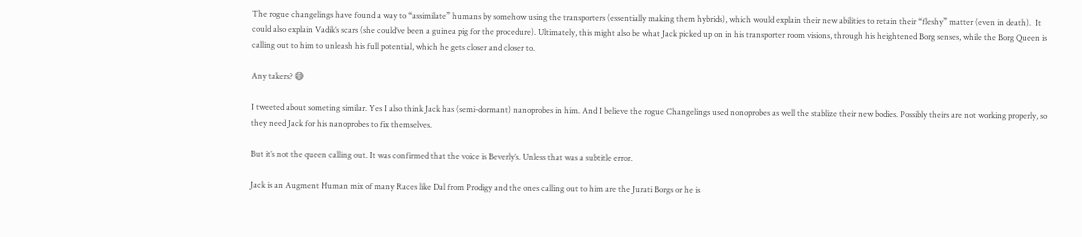The rogue changelings have found a way to “assimilate” humans by somehow using the transporters (essentially making them hybrids), which would explain their new abilities to retain their “fleshy” matter (even in death).  It could also explain Vadik’s scars (she could’ve been a guinea pig for the procedure). Ultimately, this might also be what Jack picked up on in his transporter room visions, through his heightened Borg senses, while the Borg Queen is calling out to him to unleash his full potential, which he gets closer and closer to.

Any takers? 😅

I tweeted about someting similar. Yes I also think Jack has (semi-dormant) nanoprobes in him. And I believe the rogue Changelings used nonoprobes as well the stablize their new bodies. Possibly theirs are not working properly, so they need Jack for his nanoprobes to fix themselves.

But it’s not the queen calling out. It was confirmed that the voice is Beverly’s. Unless that was a subtitle error.

Jack is an Augment Human mix of many Races like Dal from Prodigy and the ones calling out to him are the Jurati Borgs or he is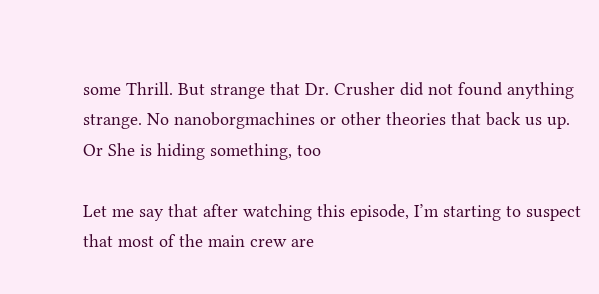some Thrill. But strange that Dr. Crusher did not found anything strange. No nanoborgmachines or other theories that back us up. Or She is hiding something, too

Let me say that after watching this episode, I’m starting to suspect that most of the main crew are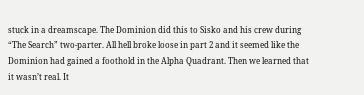stuck in a dreamscape. The Dominion did this to Sisko and his crew during “The Search” two-parter. All hell broke loose in part 2 and it seemed like the Dominion had gained a foothold in the Alpha Quadrant. Then we learned that it wasn’t real. It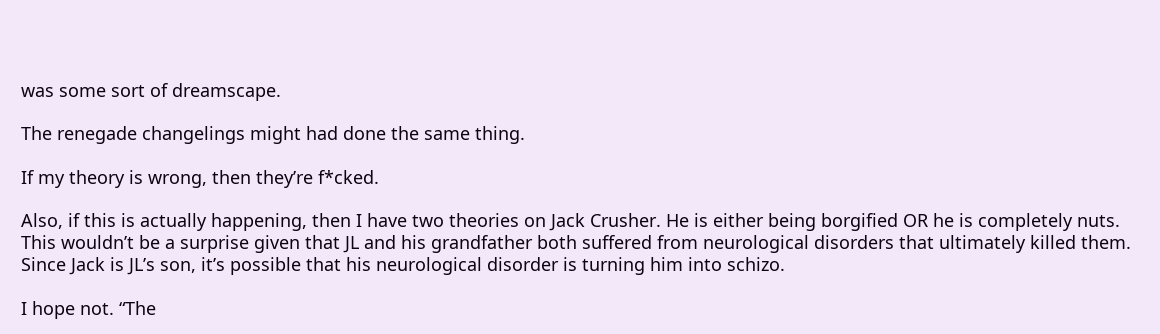was some sort of dreamscape.

The renegade changelings might had done the same thing.

If my theory is wrong, then they’re f*cked.

Also, if this is actually happening, then I have two theories on Jack Crusher. He is either being borgified OR he is completely nuts. This wouldn’t be a surprise given that JL and his grandfather both suffered from neurological disorders that ultimately killed them. Since Jack is JL’s son, it’s possible that his neurological disorder is turning him into schizo.

I hope not. “The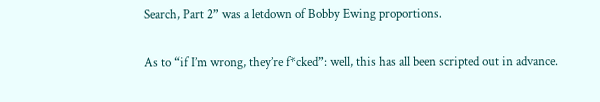Search, Part 2” was a letdown of Bobby Ewing proportions.

As to “if I’m wrong, they’re f*cked”: well, this has all been scripted out in advance.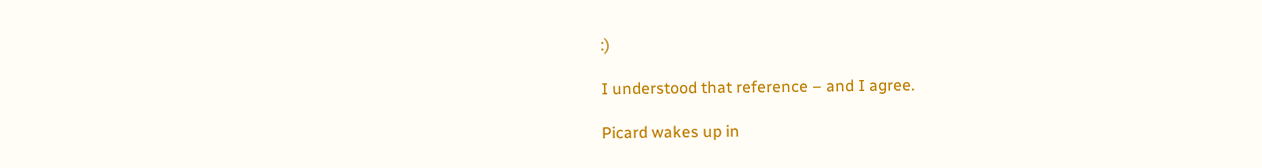:)

I understood that reference – and I agree.

Picard wakes up in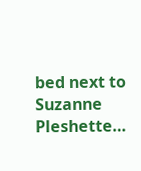bed next to Suzanne Pleshette…